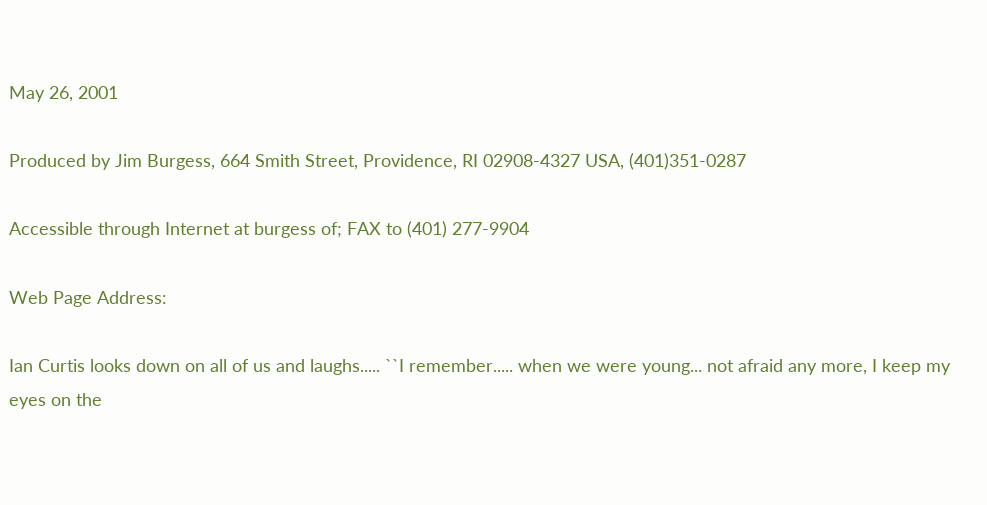May 26, 2001

Produced by Jim Burgess, 664 Smith Street, Providence, RI 02908-4327 USA, (401)351-0287

Accessible through Internet at burgess of; FAX to (401) 277-9904

Web Page Address:

Ian Curtis looks down on all of us and laughs..... ``I remember..... when we were young... not afraid any more, I keep my eyes on the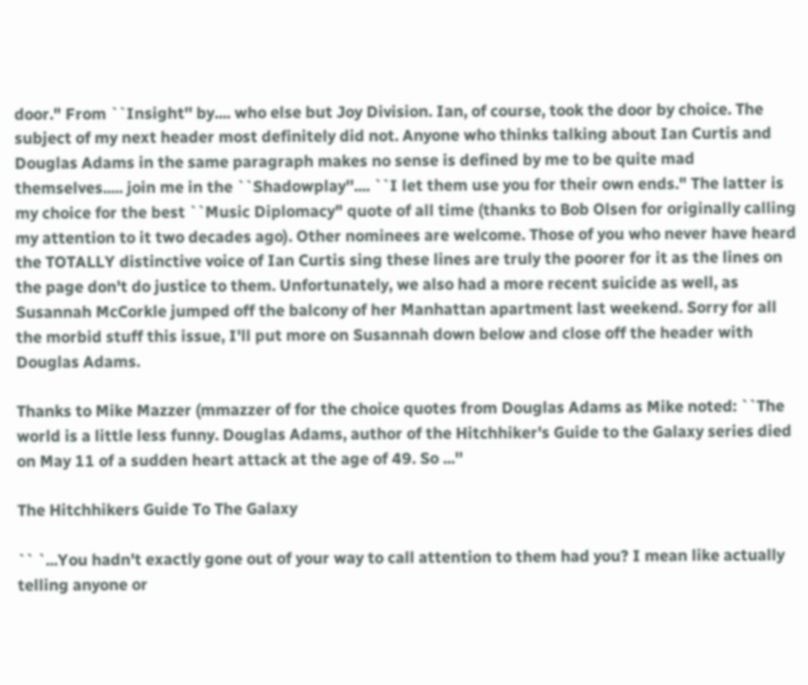door." From ``Insight'' by.... who else but Joy Division. Ian, of course, took the door by choice. The subject of my next header most definitely did not. Anyone who thinks talking about Ian Curtis and Douglas Adams in the same paragraph makes no sense is defined by me to be quite mad themselves..... join me in the ``Shadowplay''.... ``I let them use you for their own ends." The latter is my choice for the best ``Music Diplomacy" quote of all time (thanks to Bob Olsen for originally calling my attention to it two decades ago). Other nominees are welcome. Those of you who never have heard the TOTALLY distinctive voice of Ian Curtis sing these lines are truly the poorer for it as the lines on the page don't do justice to them. Unfortunately, we also had a more recent suicide as well, as Susannah McCorkle jumped off the balcony of her Manhattan apartment last weekend. Sorry for all the morbid stuff this issue, I'll put more on Susannah down below and close off the header with Douglas Adams.

Thanks to Mike Mazzer (mmazzer of for the choice quotes from Douglas Adams as Mike noted: ``The world is a little less funny. Douglas Adams, author of the Hitchhiker's Guide to the Galaxy series died on May 11 of a sudden heart attack at the age of 49. So ...''

The Hitchhikers Guide To The Galaxy

`` `...You hadn't exactly gone out of your way to call attention to them had you? I mean like actually telling anyone or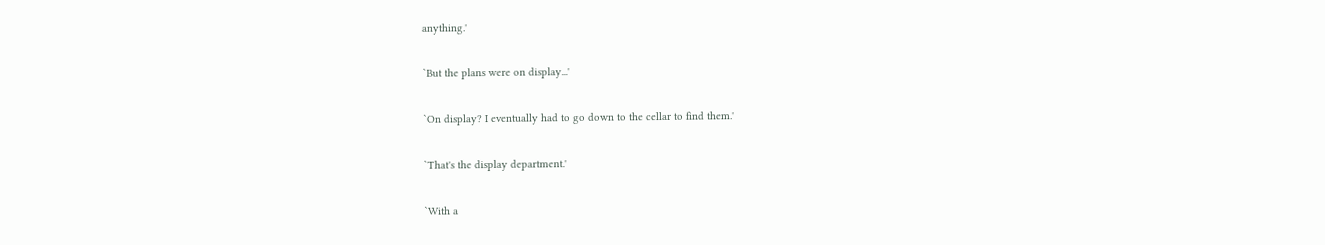anything.'

`But the plans were on display...'

`On display? I eventually had to go down to the cellar to find them.'

`That's the display department.'

`With a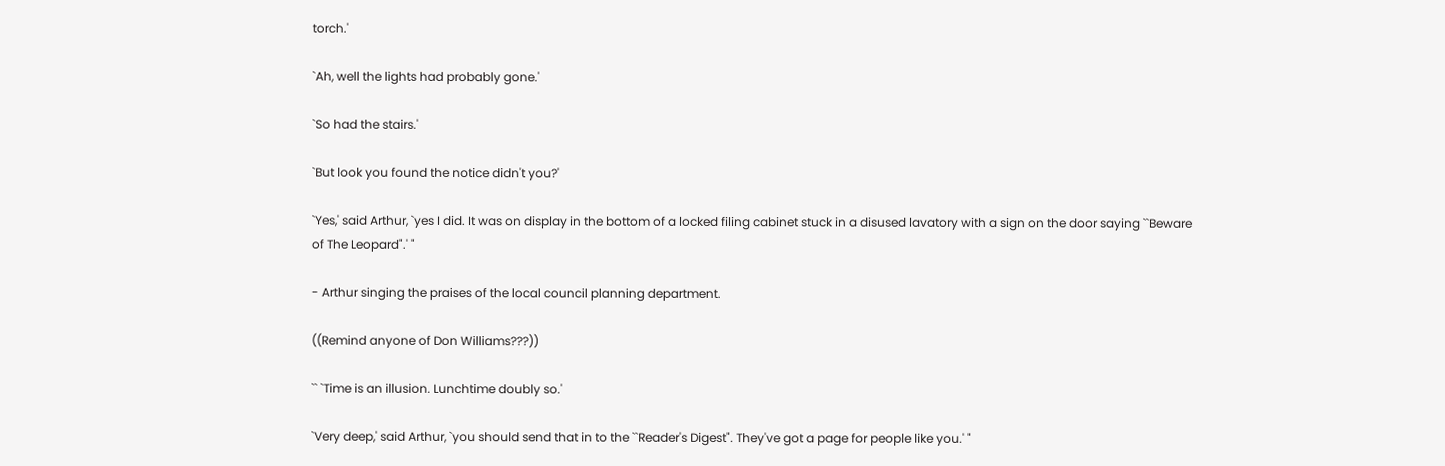torch.'

`Ah, well the lights had probably gone.'

`So had the stairs.'

`But look you found the notice didn't you?'

`Yes,' said Arthur, `yes I did. It was on display in the bottom of a locked filing cabinet stuck in a disused lavatory with a sign on the door saying ``Beware of The Leopard".' "

- Arthur singing the praises of the local council planning department.

((Remind anyone of Don Williams???))

`` `Time is an illusion. Lunchtime doubly so.'

`Very deep,' said Arthur, `you should send that in to the ``Reader's Digest". They've got a page for people like you.' "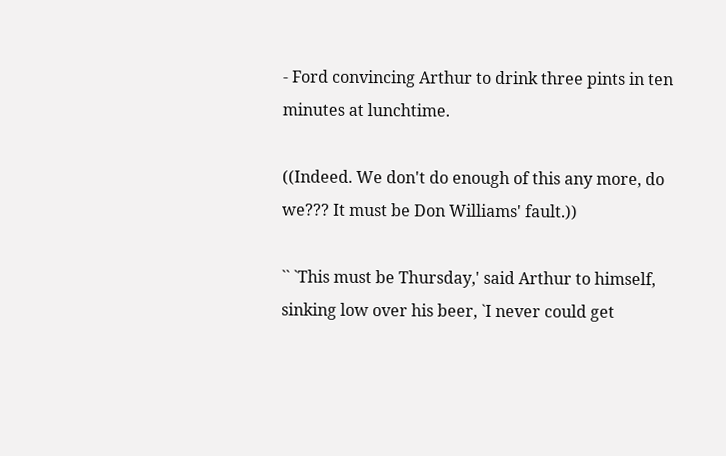- Ford convincing Arthur to drink three pints in ten minutes at lunchtime.

((Indeed. We don't do enough of this any more, do we??? It must be Don Williams' fault.))

`` `This must be Thursday,' said Arthur to himself, sinking low over his beer, `I never could get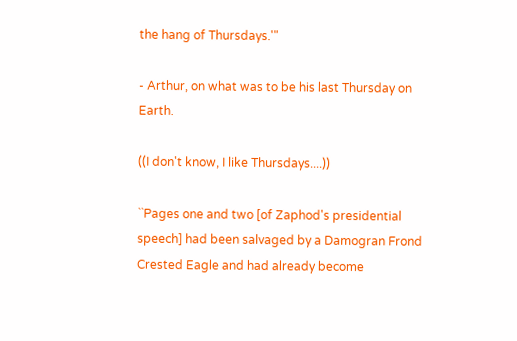the hang of Thursdays.'"

- Arthur, on what was to be his last Thursday on Earth.

((I don't know, I like Thursdays....))

``Pages one and two [of Zaphod's presidential speech] had been salvaged by a Damogran Frond Crested Eagle and had already become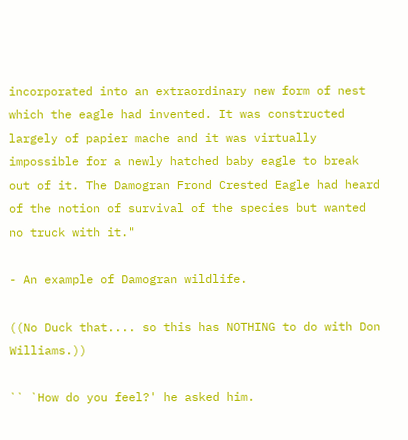incorporated into an extraordinary new form of nest which the eagle had invented. It was constructed largely of papier mache and it was virtually impossible for a newly hatched baby eagle to break out of it. The Damogran Frond Crested Eagle had heard of the notion of survival of the species but wanted no truck with it."

- An example of Damogran wildlife.

((No Duck that.... so this has NOTHING to do with Don Williams.))

`` `How do you feel?' he asked him.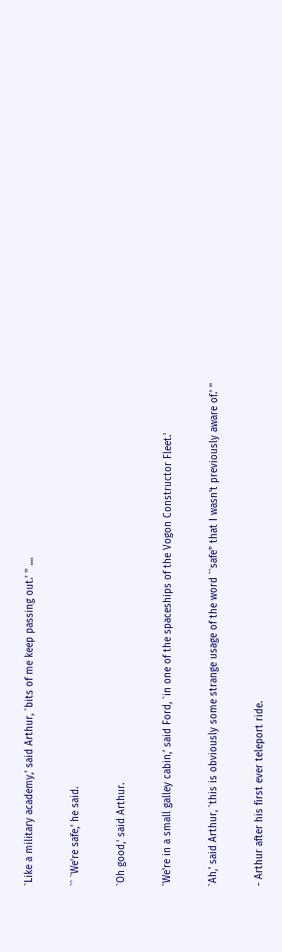`Like a military academy,' said Arthur, `bits of me keep passing out.' '' ....

`` `We're safe,' he said.

`Oh good,' said Arthur.

`We're in a small galley cabin,' said Ford, `in one of the spaceships of the Vogon Constructor Fleet.'

`Ah,' said Arthur, `this is obviously some strange usage of the word ``safe" that I wasn't previously aware of.' ''

- Arthur after his first ever teleport ride.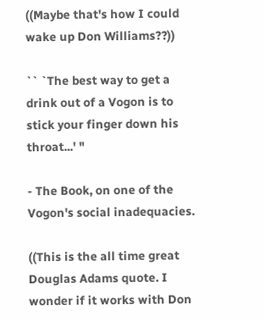((Maybe that's how I could wake up Don Williams??))

`` `The best way to get a drink out of a Vogon is to stick your finger down his throat...' "

- The Book, on one of the Vogon's social inadequacies.

((This is the all time great Douglas Adams quote. I wonder if it works with Don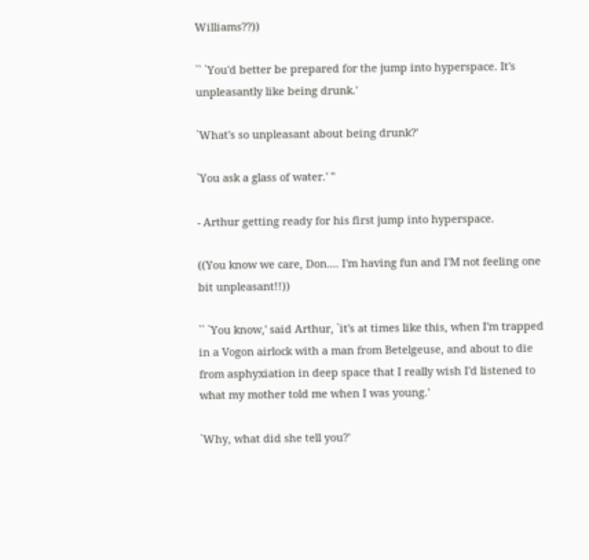Williams??))

`` `You'd better be prepared for the jump into hyperspace. It's unpleasantly like being drunk.'

`What's so unpleasant about being drunk?'

`You ask a glass of water.' "

- Arthur getting ready for his first jump into hyperspace.

((You know we care, Don.... I'm having fun and I'M not feeling one bit unpleasant!!))

`` `You know,' said Arthur, `it's at times like this, when I'm trapped in a Vogon airlock with a man from Betelgeuse, and about to die from asphyxiation in deep space that I really wish I'd listened to what my mother told me when I was young.'

`Why, what did she tell you?'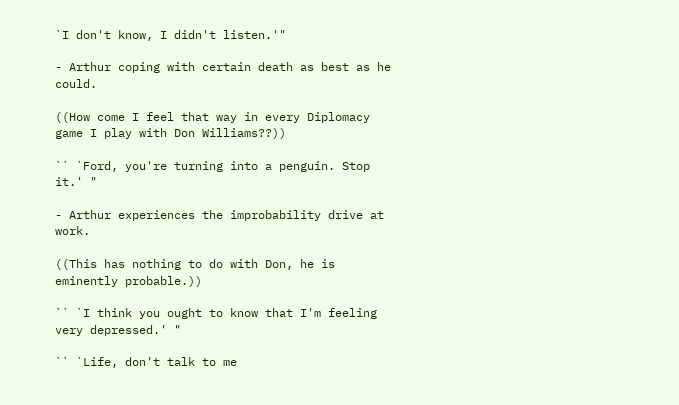`I don't know, I didn't listen.'"

- Arthur coping with certain death as best as he could.

((How come I feel that way in every Diplomacy game I play with Don Williams??))

`` `Ford, you're turning into a penguin. Stop it.' "

- Arthur experiences the improbability drive at work.

((This has nothing to do with Don, he is eminently probable.))

`` `I think you ought to know that I'm feeling very depressed.' "

`` `Life, don't talk to me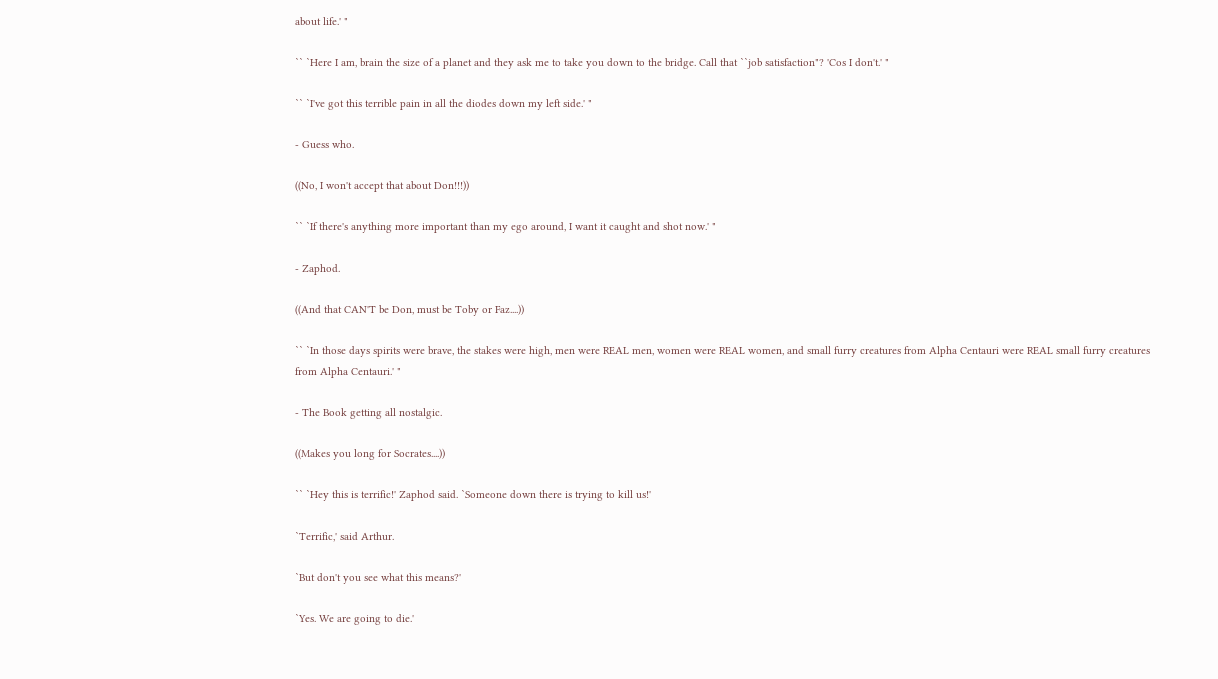about life.' "

`` `Here I am, brain the size of a planet and they ask me to take you down to the bridge. Call that ``job satisfaction"? 'Cos I don't.' "

`` `I've got this terrible pain in all the diodes down my left side.' "

- Guess who.

((No, I won't accept that about Don!!!))

`` `If there's anything more important than my ego around, I want it caught and shot now.' "

- Zaphod.

((And that CAN'T be Don, must be Toby or Faz....))

`` `In those days spirits were brave, the stakes were high, men were REAL men, women were REAL women, and small furry creatures from Alpha Centauri were REAL small furry creatures from Alpha Centauri.' "

- The Book getting all nostalgic.

((Makes you long for Socrates....))

`` `Hey this is terrific!' Zaphod said. `Someone down there is trying to kill us!'

`Terrific,' said Arthur.

`But don't you see what this means?'

`Yes. We are going to die.'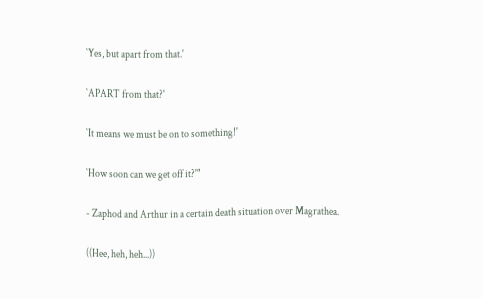`Yes, but apart from that.'

`APART from that?'

`It means we must be on to something!'

`How soon can we get off it?'"

- Zaphod and Arthur in a certain death situation over Magrathea.

((Hee, heh, heh...))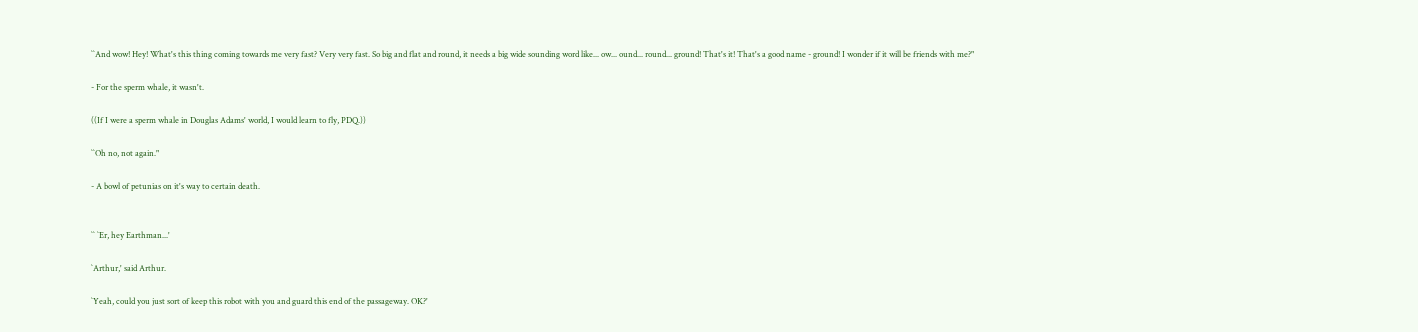``And wow! Hey! What's this thing coming towards me very fast? Very very fast. So big and flat and round, it needs a big wide sounding word like... ow... ound... round... ground! That's it! That's a good name - ground! I wonder if it will be friends with me?"

- For the sperm whale, it wasn't.

((If I were a sperm whale in Douglas Adams' world, I would learn to fly, PDQ.))

``Oh no, not again."

- A bowl of petunias on it's way to certain death.


`` `Er, hey Earthman...'

`Arthur,' said Arthur.

`Yeah, could you just sort of keep this robot with you and guard this end of the passageway. OK?'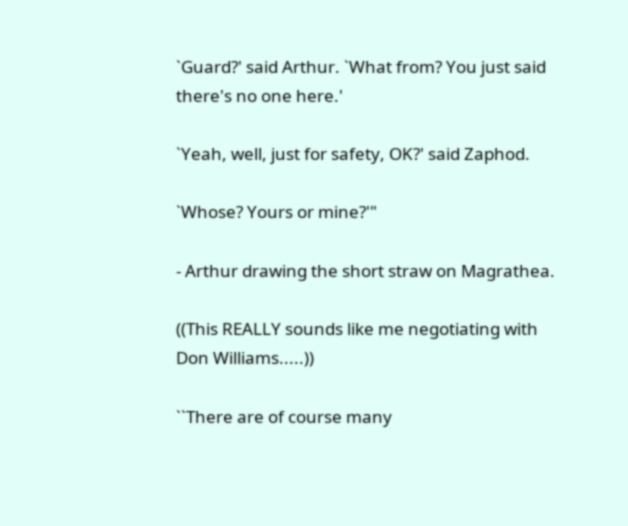`Guard?' said Arthur. `What from? You just said there's no one here.'

`Yeah, well, just for safety, OK?' said Zaphod.

`Whose? Yours or mine?'"

- Arthur drawing the short straw on Magrathea.

((This REALLY sounds like me negotiating with Don Williams.....))

``There are of course many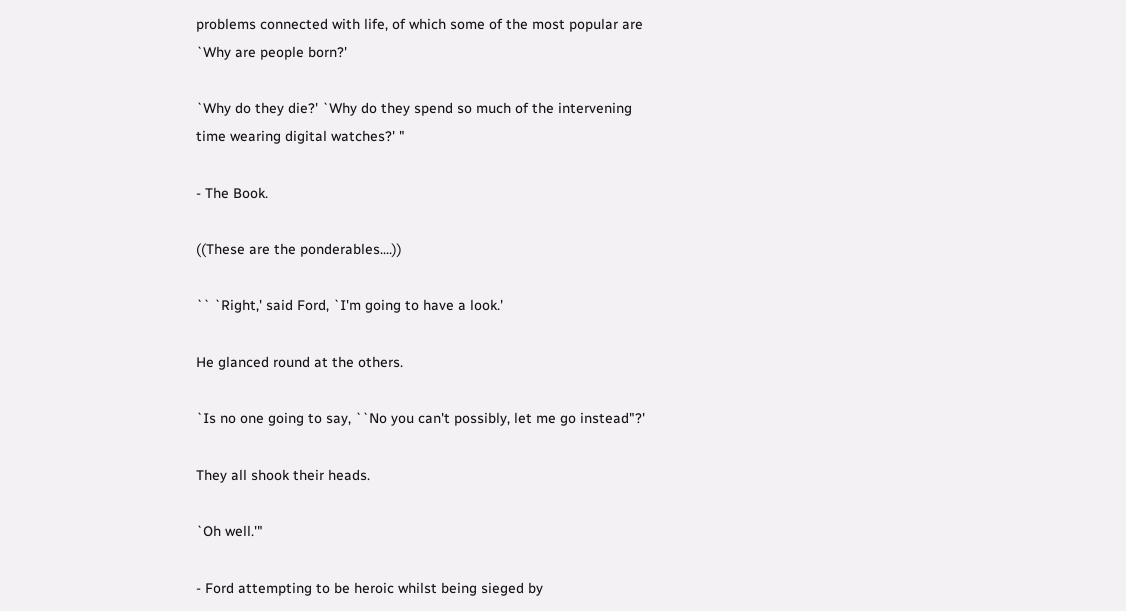problems connected with life, of which some of the most popular are `Why are people born?'

`Why do they die?' `Why do they spend so much of the intervening time wearing digital watches?' "

- The Book.

((These are the ponderables....))

`` `Right,' said Ford, `I'm going to have a look.'

He glanced round at the others.

`Is no one going to say, ``No you can't possibly, let me go instead"?'

They all shook their heads.

`Oh well.'"

- Ford attempting to be heroic whilst being sieged by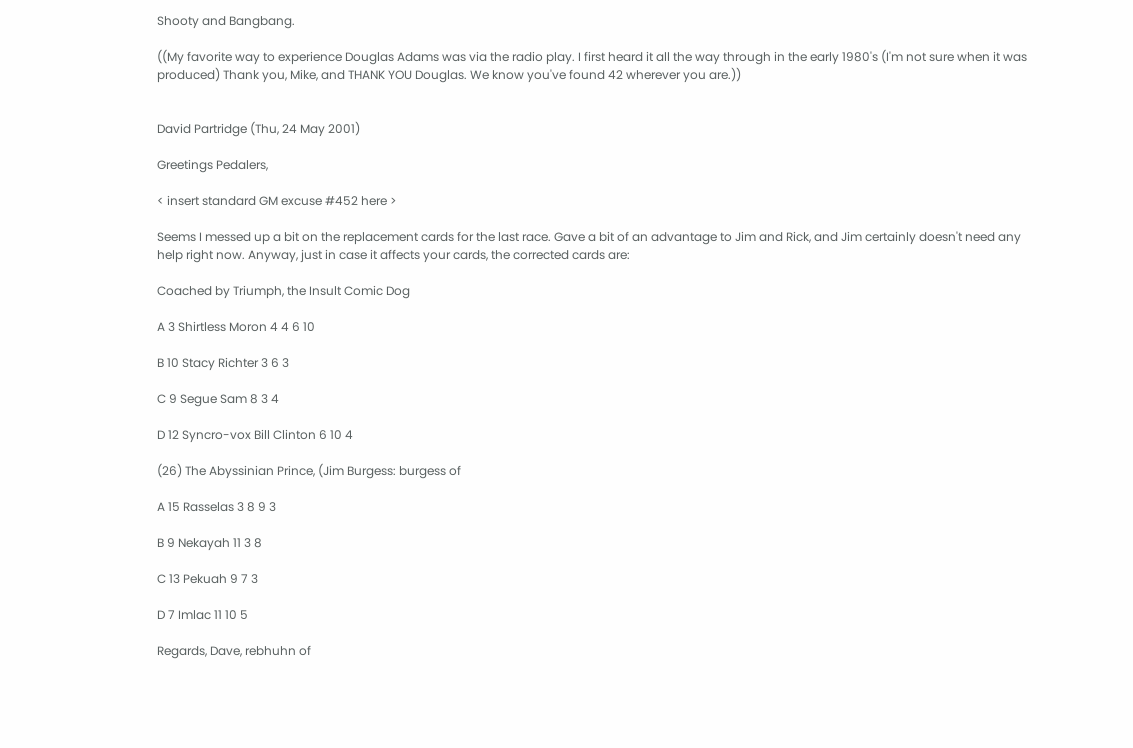Shooty and Bangbang.

((My favorite way to experience Douglas Adams was via the radio play. I first heard it all the way through in the early 1980's (I'm not sure when it was produced) Thank you, Mike, and THANK YOU Douglas. We know you've found 42 wherever you are.))


David Partridge (Thu, 24 May 2001)

Greetings Pedalers,

< insert standard GM excuse #452 here >

Seems I messed up a bit on the replacement cards for the last race. Gave a bit of an advantage to Jim and Rick, and Jim certainly doesn't need any help right now. Anyway, just in case it affects your cards, the corrected cards are:

Coached by Triumph, the Insult Comic Dog

A 3 Shirtless Moron 4 4 6 10

B 10 Stacy Richter 3 6 3

C 9 Segue Sam 8 3 4

D 12 Syncro-vox Bill Clinton 6 10 4

(26) The Abyssinian Prince, (Jim Burgess: burgess of

A 15 Rasselas 3 8 9 3

B 9 Nekayah 11 3 8

C 13 Pekuah 9 7 3

D 7 Imlac 11 10 5

Regards, Dave, rebhuhn of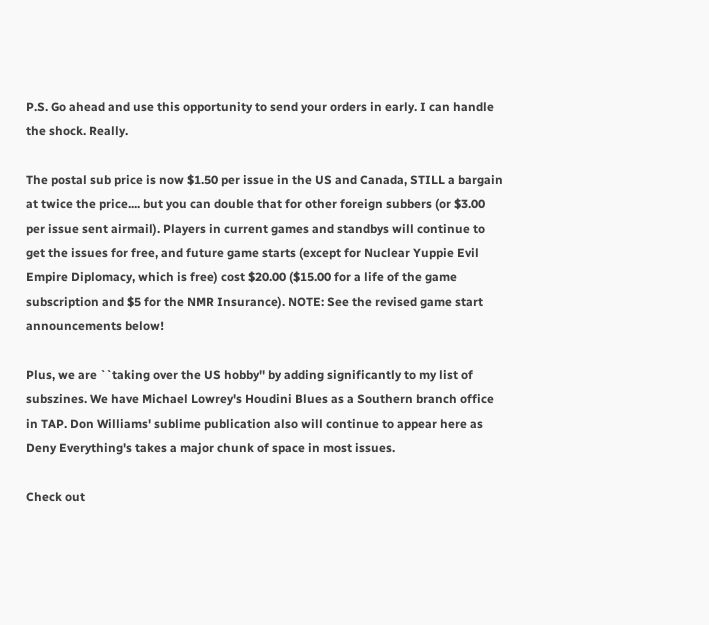P.S. Go ahead and use this opportunity to send your orders in early. I can handle the shock. Really.

The postal sub price is now $1.50 per issue in the US and Canada, STILL a bargain at twice the price.... but you can double that for other foreign subbers (or $3.00 per issue sent airmail). Players in current games and standbys will continue to get the issues for free, and future game starts (except for Nuclear Yuppie Evil Empire Diplomacy, which is free) cost $20.00 ($15.00 for a life of the game subscription and $5 for the NMR Insurance). NOTE: See the revised game start announcements below!

Plus, we are ``taking over the US hobby'' by adding significantly to my list of subszines. We have Michael Lowrey's Houdini Blues as a Southern branch office in TAP. Don Williams' sublime publication also will continue to appear here as Deny Everything's takes a major chunk of space in most issues.

Check out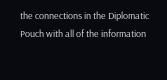the connections in the Diplomatic Pouch with all of the information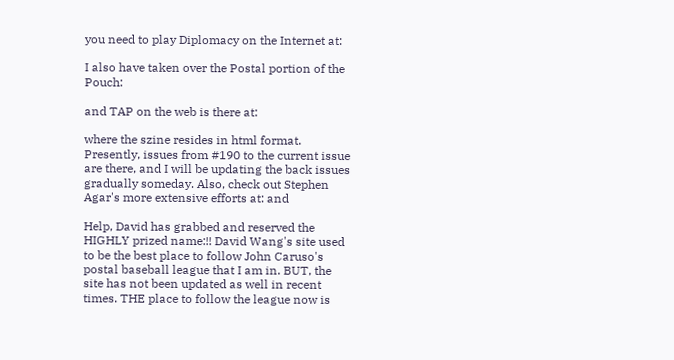you need to play Diplomacy on the Internet at:

I also have taken over the Postal portion of the Pouch:

and TAP on the web is there at:

where the szine resides in html format. Presently, issues from #190 to the current issue are there, and I will be updating the back issues gradually someday. Also, check out Stephen Agar's more extensive efforts at: and

Help, David has grabbed and reserved the HIGHLY prized name:!! David Wang's site used to be the best place to follow John Caruso's postal baseball league that I am in. BUT, the site has not been updated as well in recent times. THE place to follow the league now is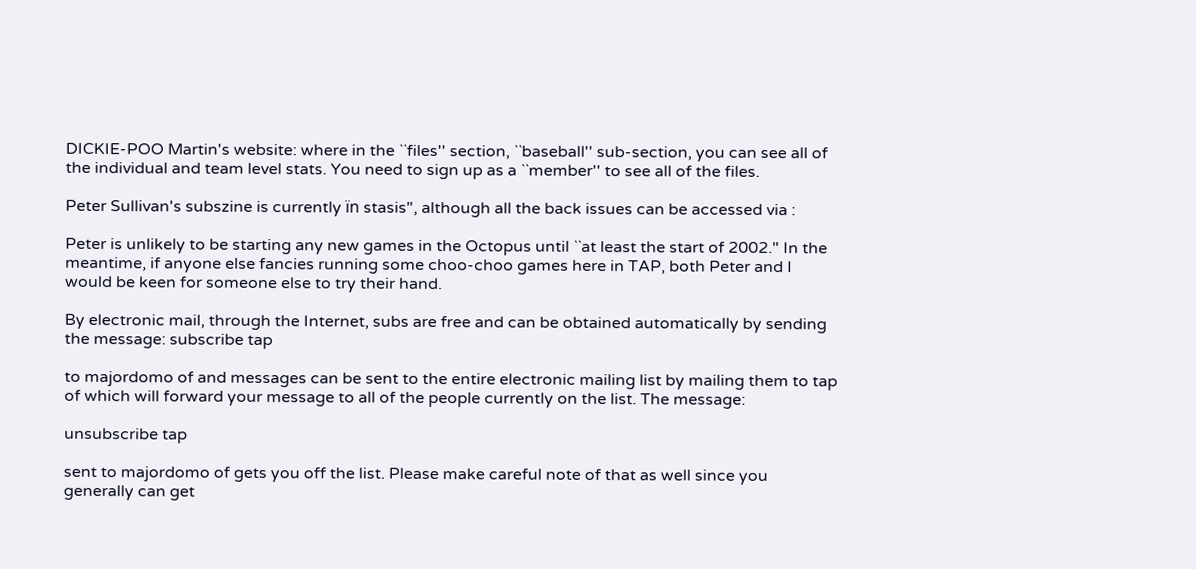DICKIE-POO Martin's website: where in the ``files'' section, ``baseball'' sub-section, you can see all of the individual and team level stats. You need to sign up as a ``member'' to see all of the files.

Peter Sullivan's subszine is currently ïn stasis", although all the back issues can be accessed via :

Peter is unlikely to be starting any new games in the Octopus until ``at least the start of 2002." In the meantime, if anyone else fancies running some choo-choo games here in TAP, both Peter and I would be keen for someone else to try their hand.

By electronic mail, through the Internet, subs are free and can be obtained automatically by sending the message: subscribe tap

to majordomo of and messages can be sent to the entire electronic mailing list by mailing them to tap of which will forward your message to all of the people currently on the list. The message:

unsubscribe tap

sent to majordomo of gets you off the list. Please make careful note of that as well since you generally can get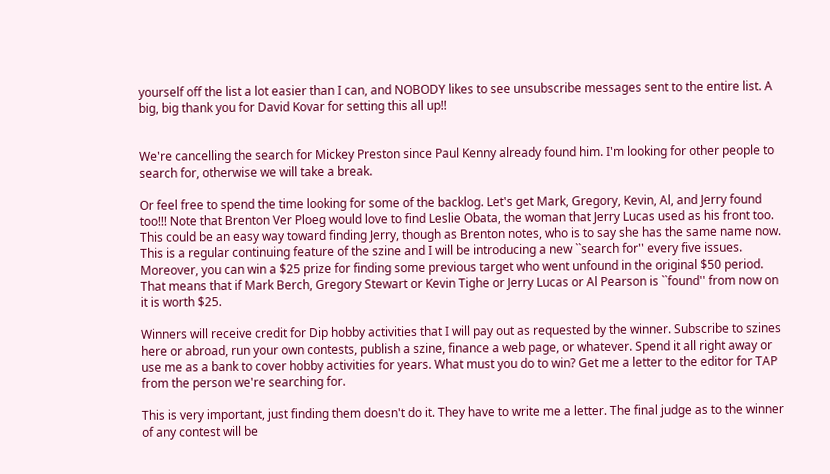yourself off the list a lot easier than I can, and NOBODY likes to see unsubscribe messages sent to the entire list. A big, big thank you for David Kovar for setting this all up!!


We're cancelling the search for Mickey Preston since Paul Kenny already found him. I'm looking for other people to search for, otherwise we will take a break.

Or feel free to spend the time looking for some of the backlog. Let's get Mark, Gregory, Kevin, Al, and Jerry found too!!! Note that Brenton Ver Ploeg would love to find Leslie Obata, the woman that Jerry Lucas used as his front too. This could be an easy way toward finding Jerry, though as Brenton notes, who is to say she has the same name now. This is a regular continuing feature of the szine and I will be introducing a new ``search for'' every five issues. Moreover, you can win a $25 prize for finding some previous target who went unfound in the original $50 period. That means that if Mark Berch, Gregory Stewart or Kevin Tighe or Jerry Lucas or Al Pearson is ``found'' from now on it is worth $25.

Winners will receive credit for Dip hobby activities that I will pay out as requested by the winner. Subscribe to szines here or abroad, run your own contests, publish a szine, finance a web page, or whatever. Spend it all right away or use me as a bank to cover hobby activities for years. What must you do to win? Get me a letter to the editor for TAP from the person we're searching for.

This is very important, just finding them doesn't do it. They have to write me a letter. The final judge as to the winner of any contest will be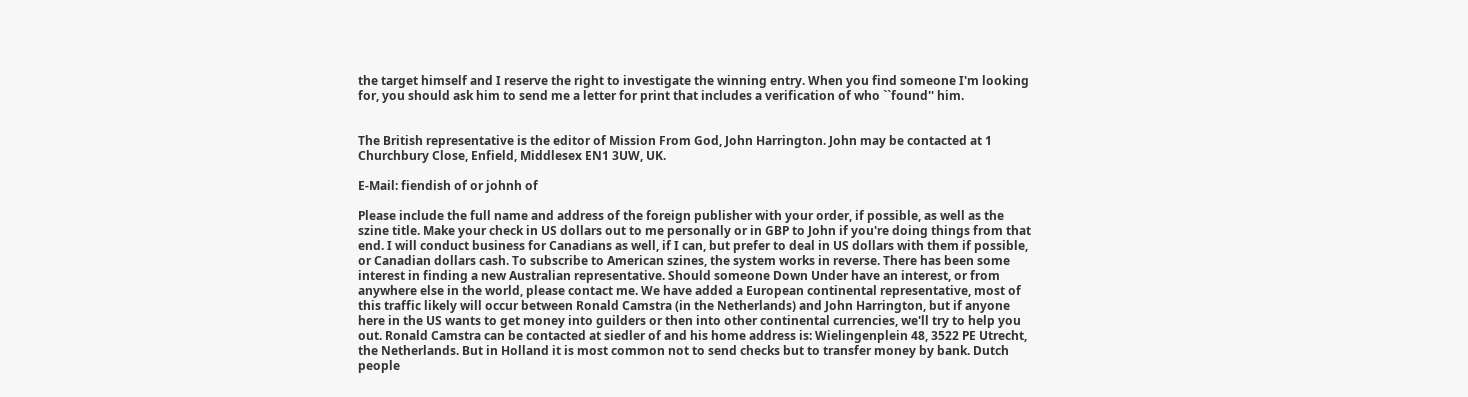the target himself and I reserve the right to investigate the winning entry. When you find someone I'm looking for, you should ask him to send me a letter for print that includes a verification of who ``found'' him.


The British representative is the editor of Mission From God, John Harrington. John may be contacted at 1 Churchbury Close, Enfield, Middlesex EN1 3UW, UK.

E-Mail: fiendish of or johnh of

Please include the full name and address of the foreign publisher with your order, if possible, as well as the szine title. Make your check in US dollars out to me personally or in GBP to John if you're doing things from that end. I will conduct business for Canadians as well, if I can, but prefer to deal in US dollars with them if possible, or Canadian dollars cash. To subscribe to American szines, the system works in reverse. There has been some interest in finding a new Australian representative. Should someone Down Under have an interest, or from anywhere else in the world, please contact me. We have added a European continental representative, most of this traffic likely will occur between Ronald Camstra (in the Netherlands) and John Harrington, but if anyone here in the US wants to get money into guilders or then into other continental currencies, we'll try to help you out. Ronald Camstra can be contacted at siedler of and his home address is: Wielingenplein 48, 3522 PE Utrecht, the Netherlands. But in Holland it is most common not to send checks but to transfer money by bank. Dutch people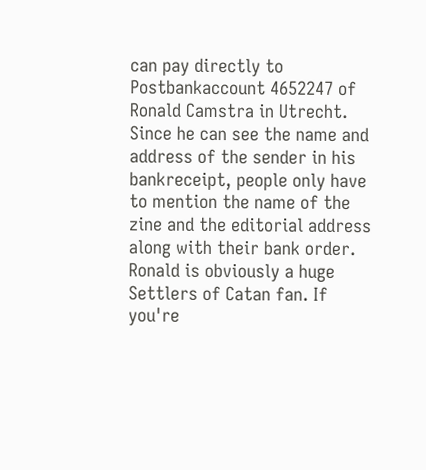can pay directly to Postbankaccount 4652247 of Ronald Camstra in Utrecht. Since he can see the name and address of the sender in his bankreceipt, people only have to mention the name of the zine and the editorial address along with their bank order. Ronald is obviously a huge Settlers of Catan fan. If you're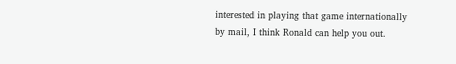interested in playing that game internationally by mail, I think Ronald can help you out.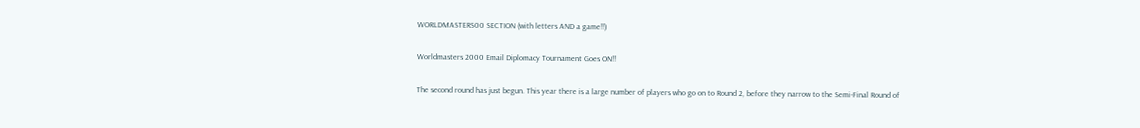WORLDMASTERS00 SECTION (with letters AND a game!!)

Worldmasters 2000 Email Diplomacy Tournament Goes ON!!

The second round has just begun. This year there is a large number of players who go on to Round 2, before they narrow to the Semi-Final Round of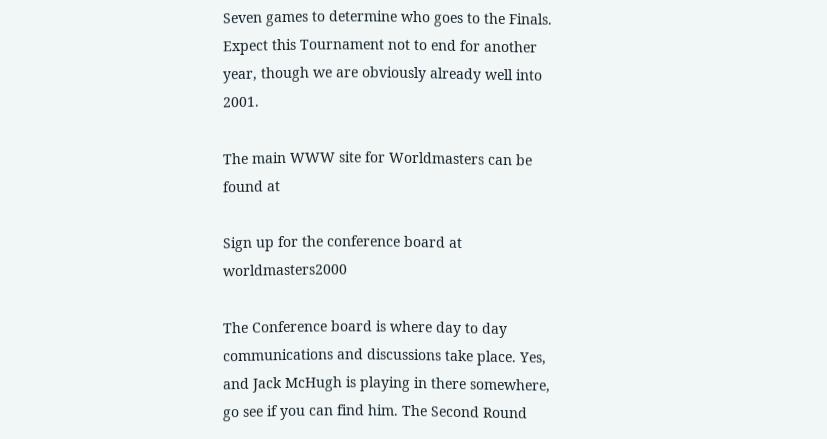Seven games to determine who goes to the Finals. Expect this Tournament not to end for another year, though we are obviously already well into 2001.

The main WWW site for Worldmasters can be found at

Sign up for the conference board at worldmasters2000

The Conference board is where day to day communications and discussions take place. Yes, and Jack McHugh is playing in there somewhere, go see if you can find him. The Second Round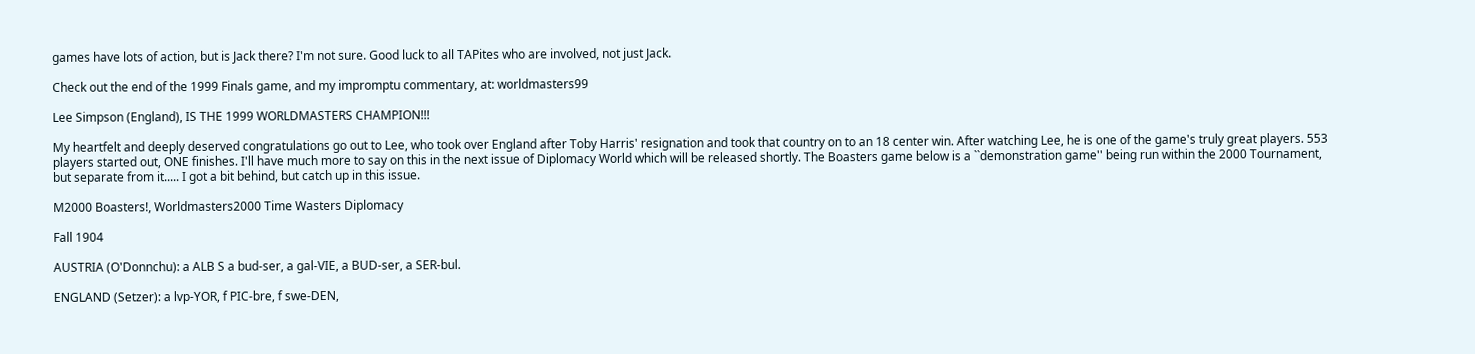games have lots of action, but is Jack there? I'm not sure. Good luck to all TAPites who are involved, not just Jack.

Check out the end of the 1999 Finals game, and my impromptu commentary, at: worldmasters99

Lee Simpson (England), IS THE 1999 WORLDMASTERS CHAMPION!!!

My heartfelt and deeply deserved congratulations go out to Lee, who took over England after Toby Harris' resignation and took that country on to an 18 center win. After watching Lee, he is one of the game's truly great players. 553 players started out, ONE finishes. I'll have much more to say on this in the next issue of Diplomacy World which will be released shortly. The Boasters game below is a ``demonstration game'' being run within the 2000 Tournament, but separate from it..... I got a bit behind, but catch up in this issue.

M2000 Boasters!, Worldmasters2000 Time Wasters Diplomacy

Fall 1904

AUSTRIA (O'Donnchu): a ALB S a bud-ser, a gal-VIE, a BUD-ser, a SER-bul.

ENGLAND (Setzer): a lvp-YOR, f PIC-bre, f swe-DEN,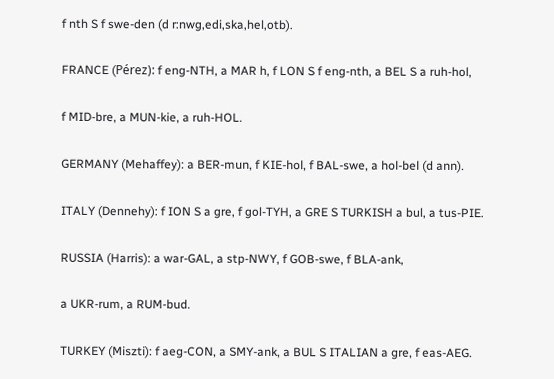f nth S f swe-den (d r:nwg,edi,ska,hel,otb).

FRANCE (Pérez): f eng-NTH, a MAR h, f LON S f eng-nth, a BEL S a ruh-hol,

f MID-bre, a MUN-kie, a ruh-HOL.

GERMANY (Mehaffey): a BER-mun, f KIE-hol, f BAL-swe, a hol-bel (d ann).

ITALY (Dennehy): f ION S a gre, f gol-TYH, a GRE S TURKISH a bul, a tus-PIE.

RUSSIA (Harris): a war-GAL, a stp-NWY, f GOB-swe, f BLA-ank,

a UKR-rum, a RUM-bud.

TURKEY (Miszti): f aeg-CON, a SMY-ank, a BUL S ITALIAN a gre, f eas-AEG.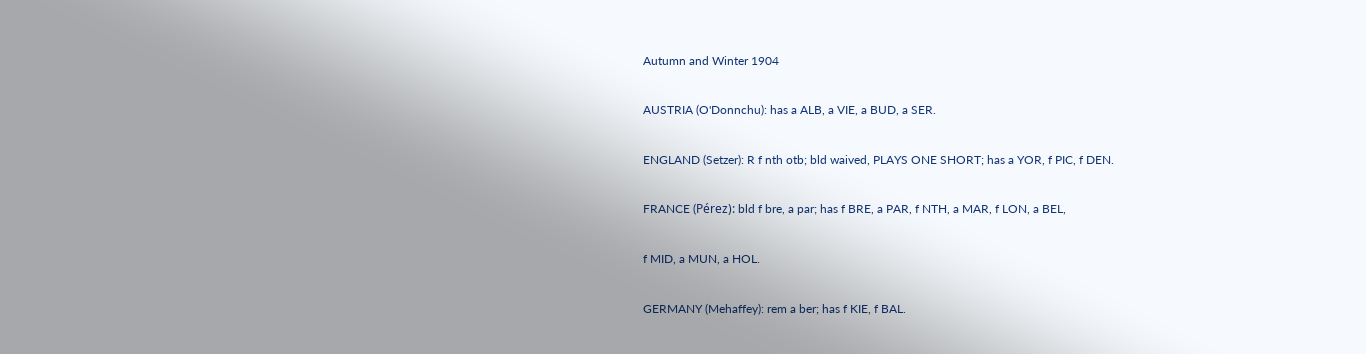Autumn and Winter 1904

AUSTRIA (O'Donnchu): has a ALB, a VIE, a BUD, a SER.

ENGLAND (Setzer): R f nth otb; bld waived, PLAYS ONE SHORT; has a YOR, f PIC, f DEN.

FRANCE (Pérez): bld f bre, a par; has f BRE, a PAR, f NTH, a MAR, f LON, a BEL,

f MID, a MUN, a HOL.

GERMANY (Mehaffey): rem a ber; has f KIE, f BAL.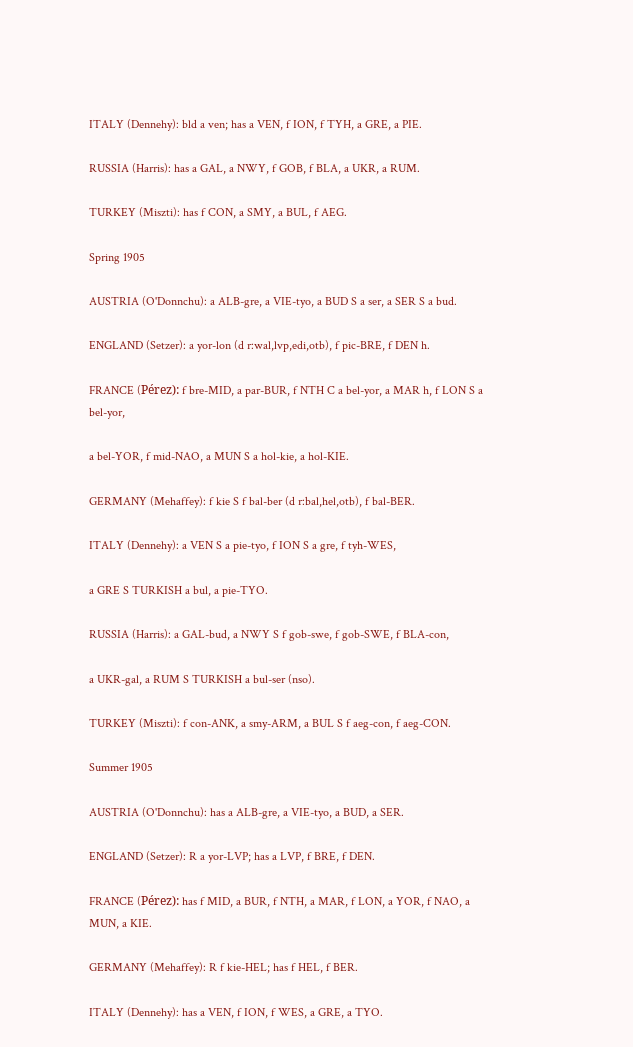ITALY (Dennehy): bld a ven; has a VEN, f ION, f TYH, a GRE, a PIE.

RUSSIA (Harris): has a GAL, a NWY, f GOB, f BLA, a UKR, a RUM.

TURKEY (Miszti): has f CON, a SMY, a BUL, f AEG.

Spring 1905

AUSTRIA (O'Donnchu): a ALB-gre, a VIE-tyo, a BUD S a ser, a SER S a bud.

ENGLAND (Setzer): a yor-lon (d r:wal,lvp,edi,otb), f pic-BRE, f DEN h.

FRANCE (Pérez): f bre-MID, a par-BUR, f NTH C a bel-yor, a MAR h, f LON S a bel-yor,

a bel-YOR, f mid-NAO, a MUN S a hol-kie, a hol-KIE.

GERMANY (Mehaffey): f kie S f bal-ber (d r:bal,hel,otb), f bal-BER.

ITALY (Dennehy): a VEN S a pie-tyo, f ION S a gre, f tyh-WES,

a GRE S TURKISH a bul, a pie-TYO.

RUSSIA (Harris): a GAL-bud, a NWY S f gob-swe, f gob-SWE, f BLA-con,

a UKR-gal, a RUM S TURKISH a bul-ser (nso).

TURKEY (Miszti): f con-ANK, a smy-ARM, a BUL S f aeg-con, f aeg-CON.

Summer 1905

AUSTRIA (O'Donnchu): has a ALB-gre, a VIE-tyo, a BUD, a SER.

ENGLAND (Setzer): R a yor-LVP; has a LVP, f BRE, f DEN.

FRANCE (Pérez): has f MID, a BUR, f NTH, a MAR, f LON, a YOR, f NAO, a MUN, a KIE.

GERMANY (Mehaffey): R f kie-HEL; has f HEL, f BER.

ITALY (Dennehy): has a VEN, f ION, f WES, a GRE, a TYO.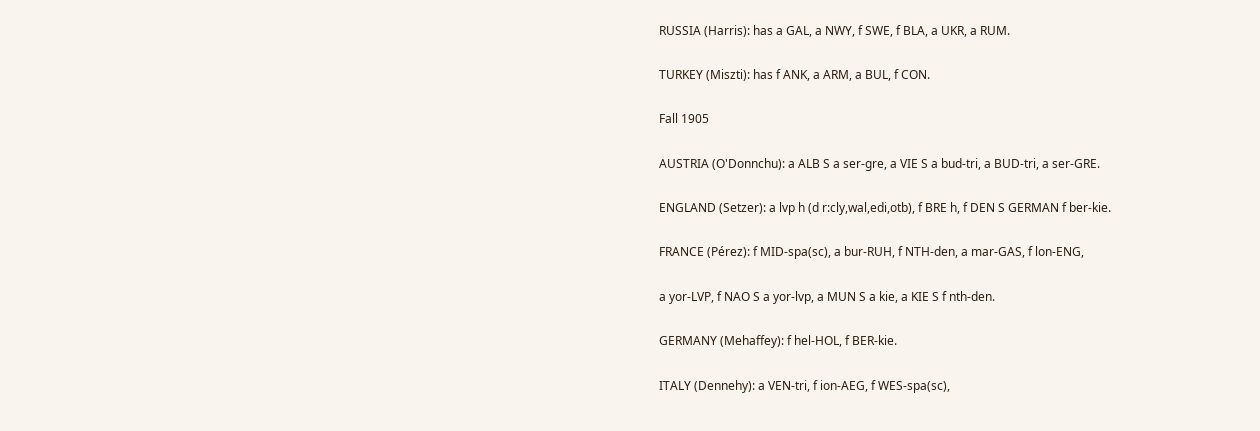RUSSIA (Harris): has a GAL, a NWY, f SWE, f BLA, a UKR, a RUM.

TURKEY (Miszti): has f ANK, a ARM, a BUL, f CON.

Fall 1905

AUSTRIA (O'Donnchu): a ALB S a ser-gre, a VIE S a bud-tri, a BUD-tri, a ser-GRE.

ENGLAND (Setzer): a lvp h (d r:cly,wal,edi,otb), f BRE h, f DEN S GERMAN f ber-kie.

FRANCE (Pérez): f MID-spa(sc), a bur-RUH, f NTH-den, a mar-GAS, f lon-ENG,

a yor-LVP, f NAO S a yor-lvp, a MUN S a kie, a KIE S f nth-den.

GERMANY (Mehaffey): f hel-HOL, f BER-kie.

ITALY (Dennehy): a VEN-tri, f ion-AEG, f WES-spa(sc),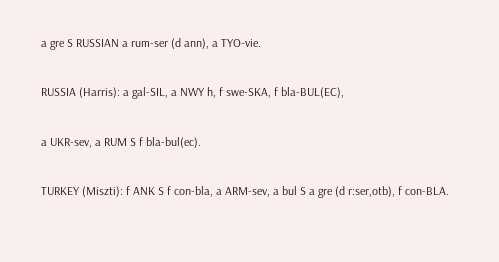a gre S RUSSIAN a rum-ser (d ann), a TYO-vie.

RUSSIA (Harris): a gal-SIL, a NWY h, f swe-SKA, f bla-BUL(EC),

a UKR-sev, a RUM S f bla-bul(ec).

TURKEY (Miszti): f ANK S f con-bla, a ARM-sev, a bul S a gre (d r:ser,otb), f con-BLA.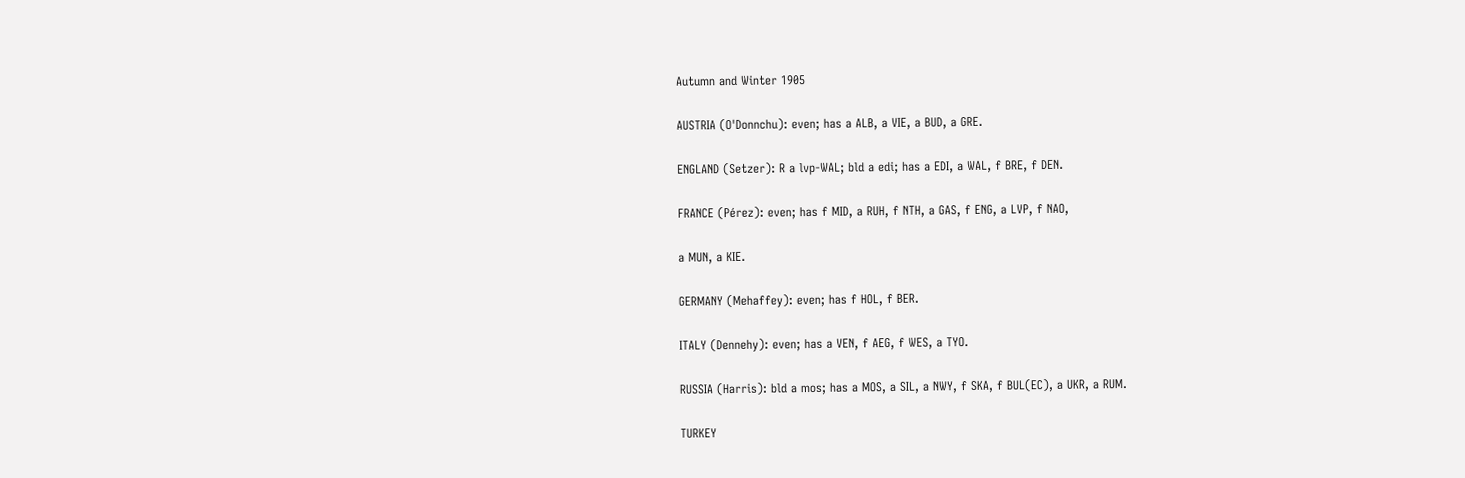Autumn and Winter 1905

AUSTRIA (O'Donnchu): even; has a ALB, a VIE, a BUD, a GRE.

ENGLAND (Setzer): R a lvp-WAL; bld a edi; has a EDI, a WAL, f BRE, f DEN.

FRANCE (Pérez): even; has f MID, a RUH, f NTH, a GAS, f ENG, a LVP, f NAO,

a MUN, a KIE.

GERMANY (Mehaffey): even; has f HOL, f BER.

ITALY (Dennehy): even; has a VEN, f AEG, f WES, a TYO.

RUSSIA (Harris): bld a mos; has a MOS, a SIL, a NWY, f SKA, f BUL(EC), a UKR, a RUM.

TURKEY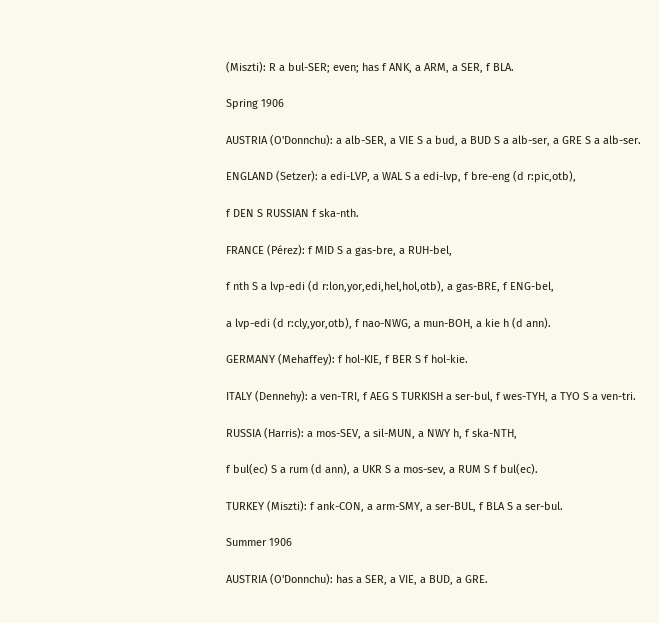(Miszti): R a bul-SER; even; has f ANK, a ARM, a SER, f BLA.

Spring 1906

AUSTRIA (O'Donnchu): a alb-SER, a VIE S a bud, a BUD S a alb-ser, a GRE S a alb-ser.

ENGLAND (Setzer): a edi-LVP, a WAL S a edi-lvp, f bre-eng (d r:pic,otb),

f DEN S RUSSIAN f ska-nth.

FRANCE (Pérez): f MID S a gas-bre, a RUH-bel,

f nth S a lvp-edi (d r:lon,yor,edi,hel,hol,otb), a gas-BRE, f ENG-bel,

a lvp-edi (d r:cly,yor,otb), f nao-NWG, a mun-BOH, a kie h (d ann).

GERMANY (Mehaffey): f hol-KIE, f BER S f hol-kie.

ITALY (Dennehy): a ven-TRI, f AEG S TURKISH a ser-bul, f wes-TYH, a TYO S a ven-tri.

RUSSIA (Harris): a mos-SEV, a sil-MUN, a NWY h, f ska-NTH,

f bul(ec) S a rum (d ann), a UKR S a mos-sev, a RUM S f bul(ec).

TURKEY (Miszti): f ank-CON, a arm-SMY, a ser-BUL, f BLA S a ser-bul.

Summer 1906

AUSTRIA (O'Donnchu): has a SER, a VIE, a BUD, a GRE.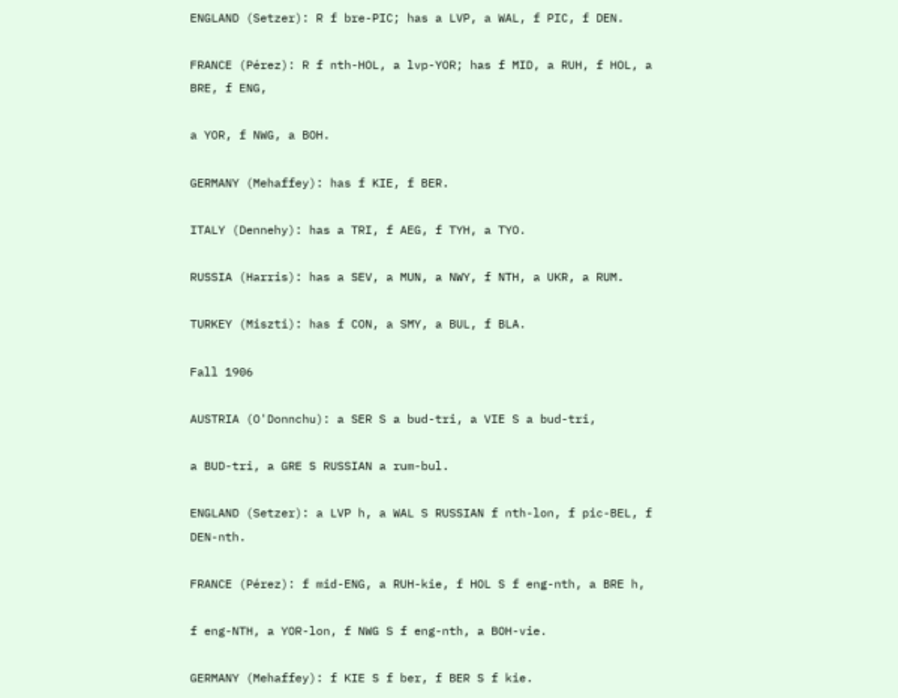ENGLAND (Setzer): R f bre-PIC; has a LVP, a WAL, f PIC, f DEN.

FRANCE (Pérez): R f nth-HOL, a lvp-YOR; has f MID, a RUH, f HOL, a BRE, f ENG,

a YOR, f NWG, a BOH.

GERMANY (Mehaffey): has f KIE, f BER.

ITALY (Dennehy): has a TRI, f AEG, f TYH, a TYO.

RUSSIA (Harris): has a SEV, a MUN, a NWY, f NTH, a UKR, a RUM.

TURKEY (Miszti): has f CON, a SMY, a BUL, f BLA.

Fall 1906

AUSTRIA (O'Donnchu): a SER S a bud-tri, a VIE S a bud-tri,

a BUD-tri, a GRE S RUSSIAN a rum-bul.

ENGLAND (Setzer): a LVP h, a WAL S RUSSIAN f nth-lon, f pic-BEL, f DEN-nth.

FRANCE (Pérez): f mid-ENG, a RUH-kie, f HOL S f eng-nth, a BRE h,

f eng-NTH, a YOR-lon, f NWG S f eng-nth, a BOH-vie.

GERMANY (Mehaffey): f KIE S f ber, f BER S f kie.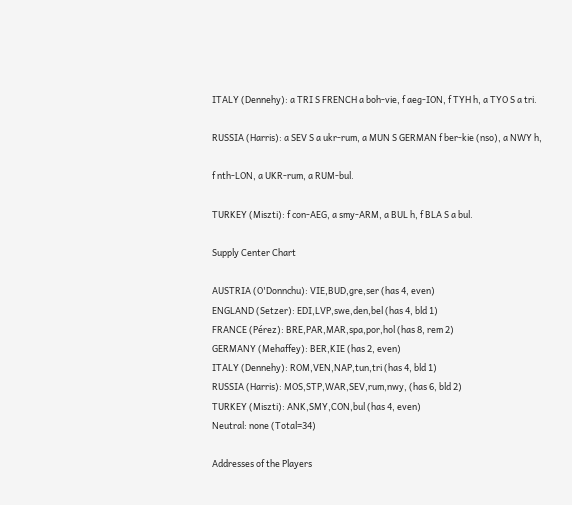ITALY (Dennehy): a TRI S FRENCH a boh-vie, f aeg-ION, f TYH h, a TYO S a tri.

RUSSIA (Harris): a SEV S a ukr-rum, a MUN S GERMAN f ber-kie (nso), a NWY h,

f nth-LON, a UKR-rum, a RUM-bul.

TURKEY (Miszti): f con-AEG, a smy-ARM, a BUL h, f BLA S a bul.

Supply Center Chart

AUSTRIA (O'Donnchu): VIE,BUD,gre,ser (has 4, even)
ENGLAND (Setzer): EDI,LVP,swe,den,bel (has 4, bld 1)
FRANCE (Pérez): BRE,PAR,MAR,spa,por,hol (has 8, rem 2)
GERMANY (Mehaffey): BER,KIE (has 2, even)
ITALY (Dennehy): ROM,VEN,NAP,tun,tri (has 4, bld 1)
RUSSIA (Harris): MOS,STP,WAR,SEV,rum,nwy, (has 6, bld 2)
TURKEY (Miszti): ANK,SMY,CON,bul (has 4, even)
Neutral: none (Total=34)

Addresses of the Players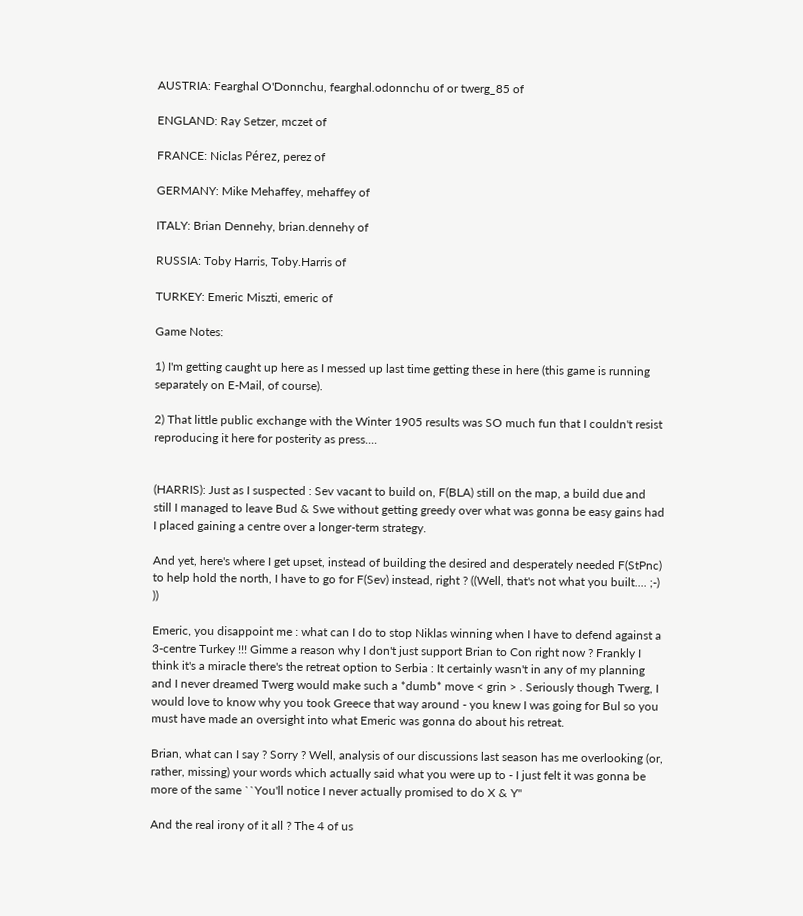AUSTRIA: Fearghal O'Donnchu, fearghal.odonnchu of or twerg_85 of

ENGLAND: Ray Setzer, mczet of

FRANCE: Niclas Pérez, perez of

GERMANY: Mike Mehaffey, mehaffey of

ITALY: Brian Dennehy, brian.dennehy of

RUSSIA: Toby Harris, Toby.Harris of

TURKEY: Emeric Miszti, emeric of

Game Notes:

1) I'm getting caught up here as I messed up last time getting these in here (this game is running separately on E-Mail, of course).

2) That little public exchange with the Winter 1905 results was SO much fun that I couldn't resist reproducing it here for posterity as press....


(HARRIS): Just as I suspected : Sev vacant to build on, F(BLA) still on the map, a build due and still I managed to leave Bud & Swe without getting greedy over what was gonna be easy gains had I placed gaining a centre over a longer-term strategy.

And yet, here's where I get upset, instead of building the desired and desperately needed F(StPnc) to help hold the north, I have to go for F(Sev) instead, right ? ((Well, that's not what you built.... ;-) ))

Emeric, you disappoint me : what can I do to stop Niklas winning when I have to defend against a 3-centre Turkey !!! Gimme a reason why I don't just support Brian to Con right now ? Frankly I think it's a miracle there's the retreat option to Serbia : It certainly wasn't in any of my planning and I never dreamed Twerg would make such a *dumb* move < grin > . Seriously though Twerg, I would love to know why you took Greece that way around - you knew I was going for Bul so you must have made an oversight into what Emeric was gonna do about his retreat.

Brian, what can I say ? Sorry ? Well, analysis of our discussions last season has me overlooking (or, rather, missing) your words which actually said what you were up to - I just felt it was gonna be more of the same ``You'll notice I never actually promised to do X & Y"

And the real irony of it all ? The 4 of us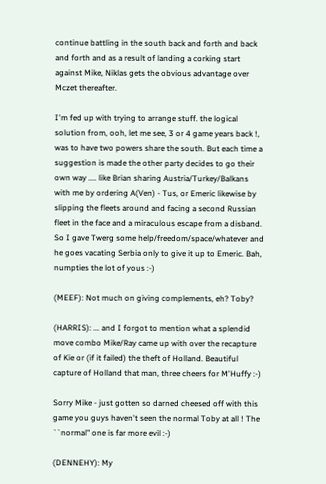continue battling in the south back and forth and back and forth and as a result of landing a corking start against Mike, Niklas gets the obvious advantage over Mczet thereafter.

I'm fed up with trying to arrange stuff. the logical solution from, ooh, let me see, 3 or 4 game years back !, was to have two powers share the south. But each time a suggestion is made the other party decides to go their own way .... like Brian sharing Austria/Turkey/Balkans with me by ordering A(Ven) - Tus, or Emeric likewise by slipping the fleets around and facing a second Russian fleet in the face and a miraculous escape from a disband. So I gave Twerg some help/freedom/space/whatever and he goes vacating Serbia only to give it up to Emeric. Bah, numpties the lot of yous :-)

(MEEF): Not much on giving complements, eh? Toby?

(HARRIS): ... and I forgot to mention what a splendid move combo Mike/Ray came up with over the recapture of Kie or (if it failed) the theft of Holland. Beautiful capture of Holland that man, three cheers for M'Huffy :-)

Sorry Mike - just gotten so darned cheesed off with this game you guys haven't seen the normal Toby at all ! The ``normal" one is far more evil :-)

(DENNEHY): My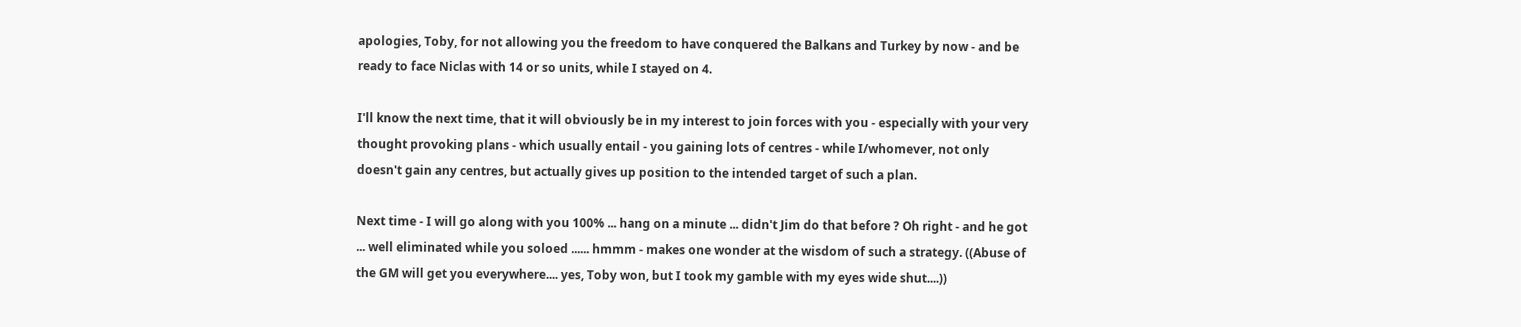apologies, Toby, for not allowing you the freedom to have conquered the Balkans and Turkey by now - and be ready to face Niclas with 14 or so units, while I stayed on 4.

I'll know the next time, that it will obviously be in my interest to join forces with you - especially with your very thought provoking plans - which usually entail - you gaining lots of centres - while I/whomever, not only doesn't gain any centres, but actually gives up position to the intended target of such a plan.

Next time - I will go along with you 100% ... hang on a minute ... didn't Jim do that before ? Oh right - and he got ... well eliminated while you soloed ...... hmmm - makes one wonder at the wisdom of such a strategy. ((Abuse of the GM will get you everywhere.... yes, Toby won, but I took my gamble with my eyes wide shut....))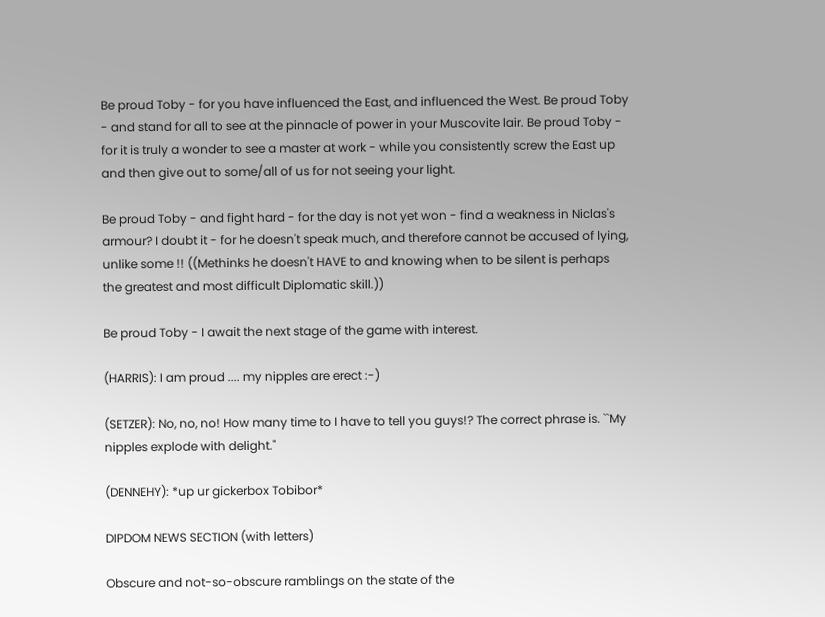Be proud Toby - for you have influenced the East, and influenced the West. Be proud Toby - and stand for all to see at the pinnacle of power in your Muscovite lair. Be proud Toby - for it is truly a wonder to see a master at work - while you consistently screw the East up and then give out to some/all of us for not seeing your light.

Be proud Toby - and fight hard - for the day is not yet won - find a weakness in Niclas's armour? I doubt it - for he doesn't speak much, and therefore cannot be accused of lying, unlike some !! ((Methinks he doesn't HAVE to and knowing when to be silent is perhaps the greatest and most difficult Diplomatic skill.))

Be proud Toby - I await the next stage of the game with interest.

(HARRIS): I am proud .... my nipples are erect :-)

(SETZER): No, no, no! How many time to I have to tell you guys!? The correct phrase is. ``My nipples explode with delight."

(DENNEHY): *up ur gickerbox Tobibor*

DIPDOM NEWS SECTION (with letters)

Obscure and not-so-obscure ramblings on the state of the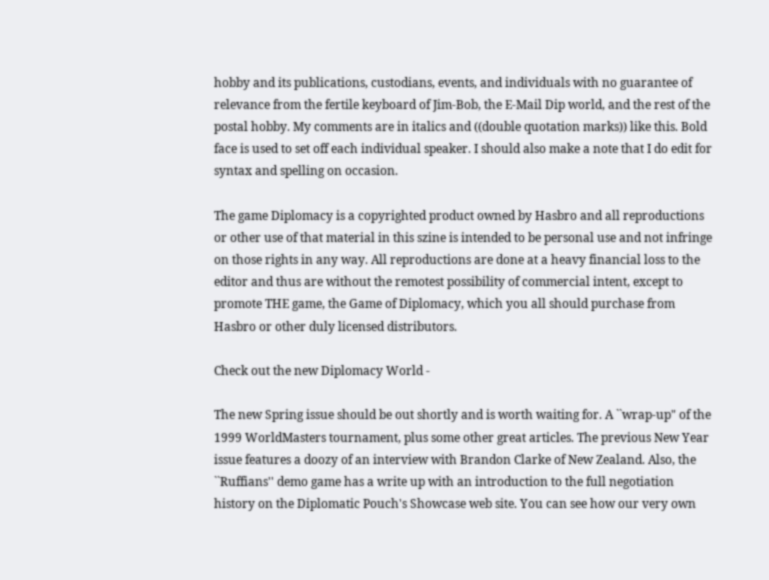hobby and its publications, custodians, events, and individuals with no guarantee of relevance from the fertile keyboard of Jim-Bob, the E-Mail Dip world, and the rest of the postal hobby. My comments are in italics and ((double quotation marks)) like this. Bold face is used to set off each individual speaker. I should also make a note that I do edit for syntax and spelling on occasion.

The game Diplomacy is a copyrighted product owned by Hasbro and all reproductions or other use of that material in this szine is intended to be personal use and not infringe on those rights in any way. All reproductions are done at a heavy financial loss to the editor and thus are without the remotest possibility of commercial intent, except to promote THE game, the Game of Diplomacy, which you all should purchase from Hasbro or other duly licensed distributors.

Check out the new Diplomacy World -

The new Spring issue should be out shortly and is worth waiting for. A ``wrap-up" of the 1999 WorldMasters tournament, plus some other great articles. The previous New Year issue features a doozy of an interview with Brandon Clarke of New Zealand. Also, the ``Ruffians'' demo game has a write up with an introduction to the full negotiation history on the Diplomatic Pouch's Showcase web site. You can see how our very own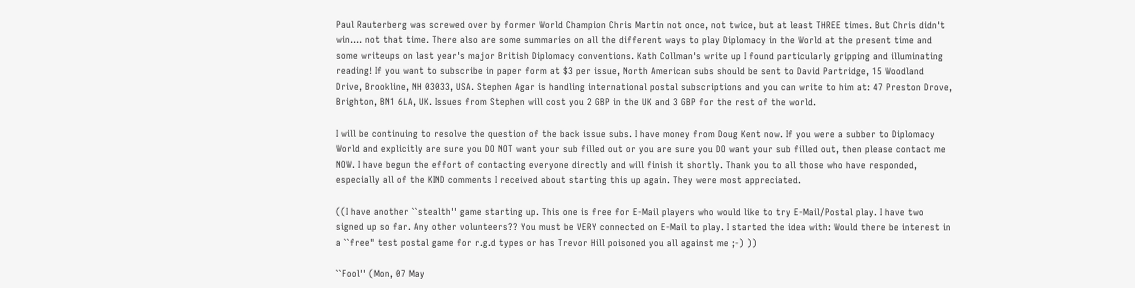Paul Rauterberg was screwed over by former World Champion Chris Martin not once, not twice, but at least THREE times. But Chris didn't win.... not that time. There also are some summaries on all the different ways to play Diplomacy in the World at the present time and some writeups on last year's major British Diplomacy conventions. Kath Collman's write up I found particularly gripping and illuminating reading! If you want to subscribe in paper form at $3 per issue, North American subs should be sent to David Partridge, 15 Woodland Drive, Brookline, NH 03033, USA. Stephen Agar is handling international postal subscriptions and you can write to him at: 47 Preston Drove, Brighton, BN1 6LA, UK. Issues from Stephen will cost you 2 GBP in the UK and 3 GBP for the rest of the world.

I will be continuing to resolve the question of the back issue subs. I have money from Doug Kent now. If you were a subber to Diplomacy World and explicitly are sure you DO NOT want your sub filled out or you are sure you DO want your sub filled out, then please contact me NOW. I have begun the effort of contacting everyone directly and will finish it shortly. Thank you to all those who have responded, especially all of the KIND comments I received about starting this up again. They were most appreciated.

((I have another ``stealth'' game starting up. This one is free for E-Mail players who would like to try E-Mail/Postal play. I have two signed up so far. Any other volunteers?? You must be VERY connected on E-Mail to play. I started the idea with: Would there be interest in a ``free" test postal game for r.g.d types or has Trevor Hill poisoned you all against me ;-) ))

``Fool'' (Mon, 07 May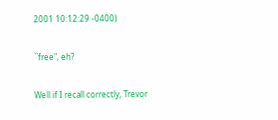2001 10:12:29 -0400)

``free", eh?

Well if I recall correctly, Trevor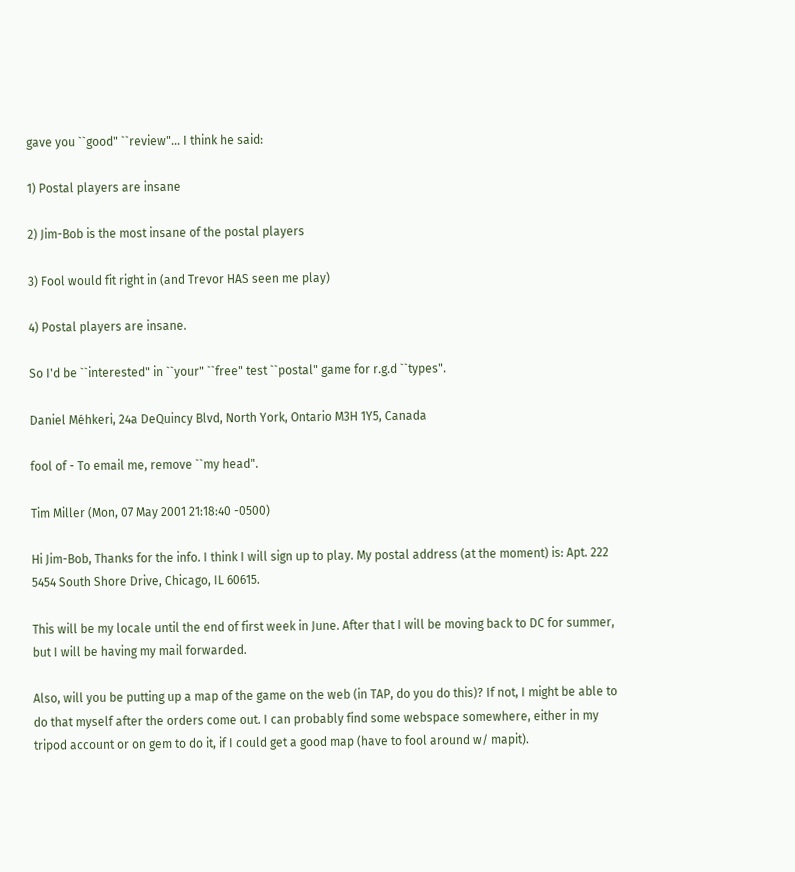gave you ``good" ``review"... I think he said:

1) Postal players are insane

2) Jim-Bob is the most insane of the postal players

3) Fool would fit right in (and Trevor HAS seen me play)

4) Postal players are insane.

So I'd be ``interested" in ``your" ``free" test ``postal" game for r.g.d ``types".

Daniel Méhkeri, 24a DeQuincy Blvd, North York, Ontario M3H 1Y5, Canada

fool of - To email me, remove ``my head".

Tim Miller (Mon, 07 May 2001 21:18:40 -0500)

Hi Jim-Bob, Thanks for the info. I think I will sign up to play. My postal address (at the moment) is: Apt. 222 5454 South Shore Drive, Chicago, IL 60615.

This will be my locale until the end of first week in June. After that I will be moving back to DC for summer, but I will be having my mail forwarded.

Also, will you be putting up a map of the game on the web (in TAP, do you do this)? If not, I might be able to do that myself after the orders come out. I can probably find some webspace somewhere, either in my tripod account or on gem to do it, if I could get a good map (have to fool around w/ mapit).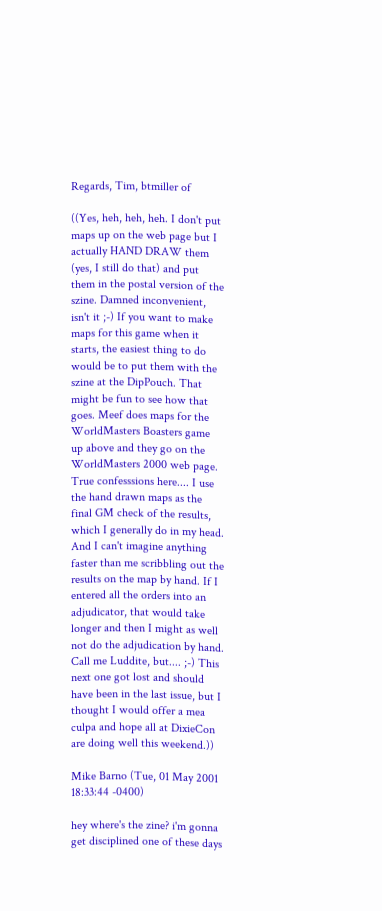Regards, Tim, btmiller of

((Yes, heh, heh, heh. I don't put maps up on the web page but I actually HAND DRAW them (yes, I still do that) and put them in the postal version of the szine. Damned inconvenient, isn't it ;-) If you want to make maps for this game when it starts, the easiest thing to do would be to put them with the szine at the DipPouch. That might be fun to see how that goes. Meef does maps for the WorldMasters Boasters game up above and they go on the WorldMasters 2000 web page. True confesssions here.... I use the hand drawn maps as the final GM check of the results, which I generally do in my head. And I can't imagine anything faster than me scribbling out the results on the map by hand. If I entered all the orders into an adjudicator, that would take longer and then I might as well not do the adjudication by hand. Call me Luddite, but.... ;-) This next one got lost and should have been in the last issue, but I thought I would offer a mea culpa and hope all at DixieCon are doing well this weekend.))

Mike Barno (Tue, 01 May 2001 18:33:44 -0400)

hey where's the zine? i'm gonna get disciplined one of these days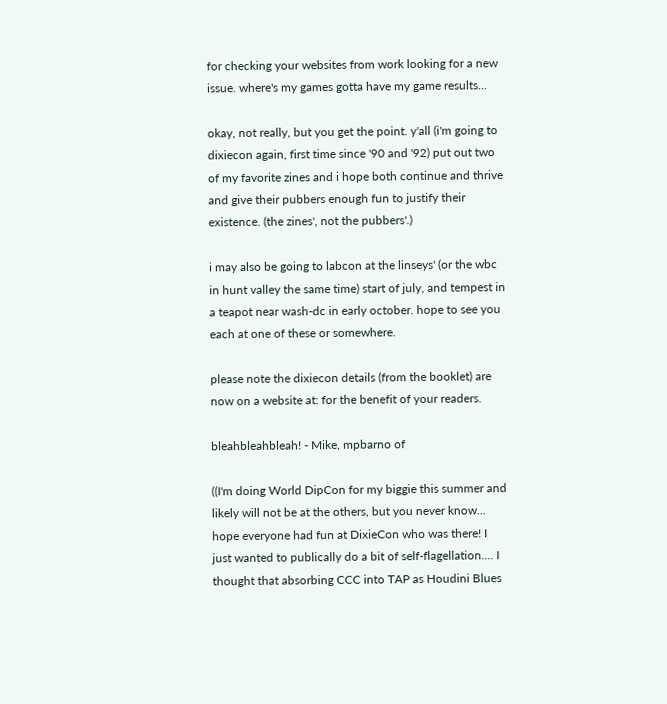for checking your websites from work looking for a new issue. where's my games gotta have my game results...

okay, not really, but you get the point. y'all (i'm going to dixiecon again, first time since '90 and '92) put out two of my favorite zines and i hope both continue and thrive and give their pubbers enough fun to justify their existence. (the zines', not the pubbers'.)

i may also be going to labcon at the linseys' (or the wbc in hunt valley the same time) start of july, and tempest in a teapot near wash-dc in early october. hope to see you each at one of these or somewhere.

please note the dixiecon details (from the booklet) are now on a website at: for the benefit of your readers.

bleahbleahbleah! - Mike, mpbarno of

((I'm doing World DipCon for my biggie this summer and likely will not be at the others, but you never know... hope everyone had fun at DixieCon who was there! I just wanted to publically do a bit of self-flagellation.... I thought that absorbing CCC into TAP as Houdini Blues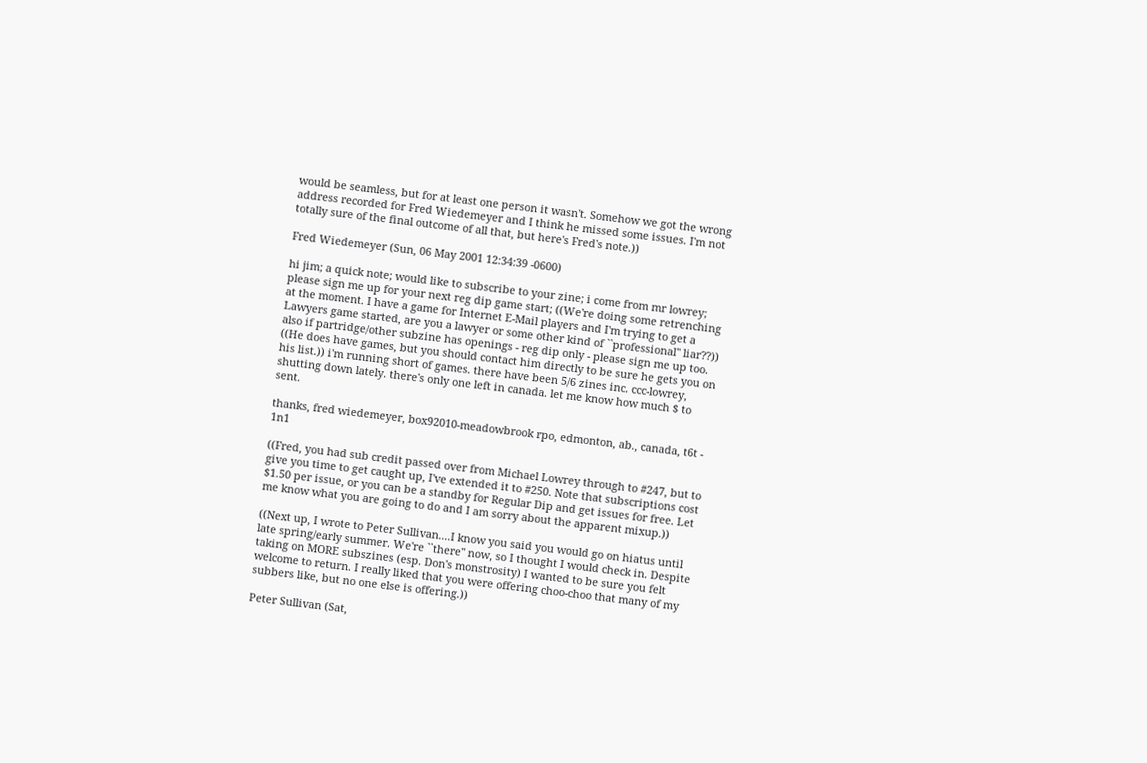would be seamless, but for at least one person it wasn't. Somehow we got the wrong address recorded for Fred Wiedemeyer and I think he missed some issues. I'm not totally sure of the final outcome of all that, but here's Fred's note.))

Fred Wiedemeyer (Sun, 06 May 2001 12:34:39 -0600)

hi jim; a quick note; would like to subscribe to your zine; i come from mr lowrey; please sign me up for your next reg dip game start; ((We're doing some retrenching at the moment. I have a game for Internet E-Mail players and I'm trying to get a Lawyers game started, are you a lawyer or some other kind of ``professional'' liar??)) also if partridge/other subzine has openings - reg dip only - please sign me up too. ((He does have games, but you should contact him directly to be sure he gets you on his list.)) i'm running short of games. there have been 5/6 zines inc. ccc-lowrey, shutting down lately. there's only one left in canada. let me know how much $ to sent.

thanks, fred wiedemeyer, box92010-meadowbrook rpo, edmonton, ab., canada, t6t - 1n1

((Fred, you had sub credit passed over from Michael Lowrey through to #247, but to give you time to get caught up, I've extended it to #250. Note that subscriptions cost $1.50 per issue, or you can be a standby for Regular Dip and get issues for free. Let me know what you are going to do and I am sorry about the apparent mixup.))

((Next up, I wrote to Peter Sullivan....I know you said you would go on hiatus until late spring/early summer. We're ``there" now, so I thought I would check in. Despite taking on MORE subszines (esp. Don's monstrosity) I wanted to be sure you felt welcome to return. I really liked that you were offering choo-choo that many of my subbers like, but no one else is offering.))

Peter Sullivan (Sat,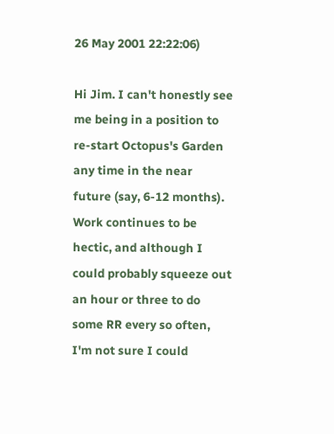26 May 2001 22:22:06)

Hi Jim. I can't honestly see me being in a position to re-start Octopus's Garden any time in the near future (say, 6-12 months). Work continues to be hectic, and although I could probably squeeze out an hour or three to do some RR every so often, I'm not sure I could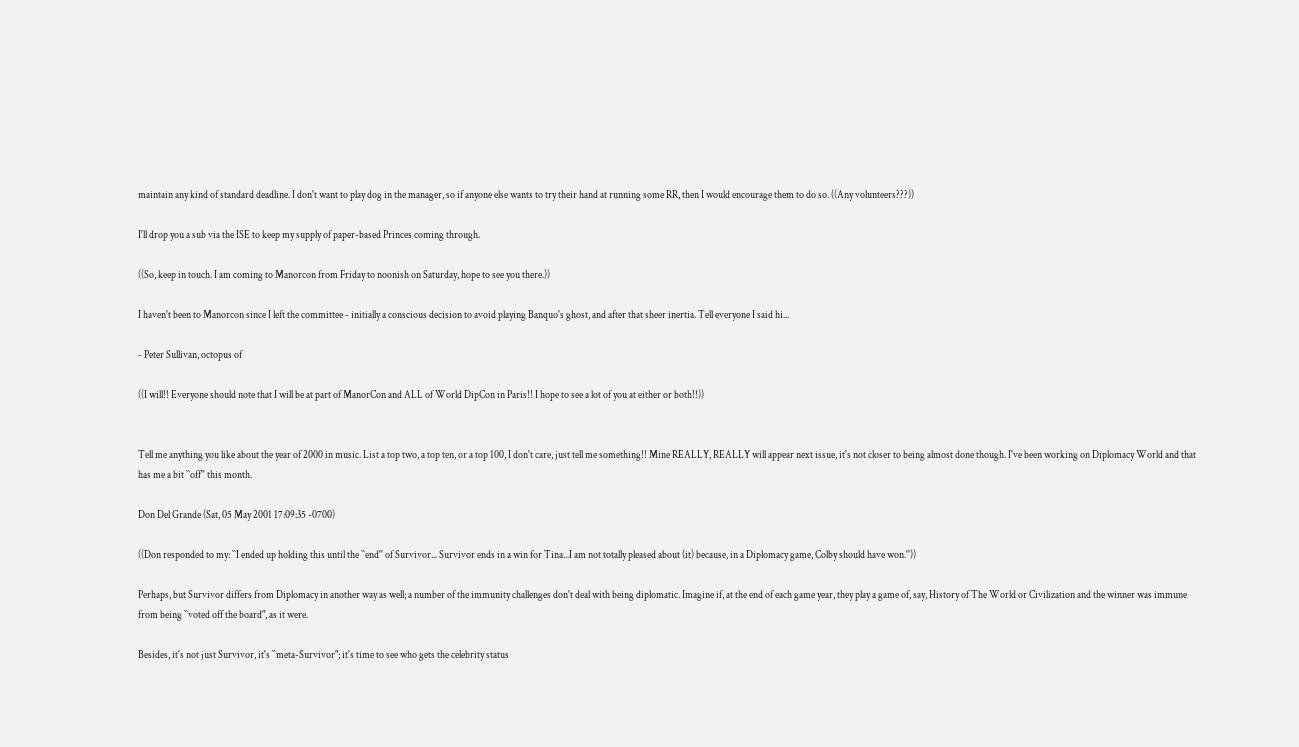maintain any kind of standard deadline. I don't want to play dog in the manager, so if anyone else wants to try their hand at running some RR, then I would encourage them to do so. ((Any volunteers???))

I'll drop you a sub via the ISE to keep my supply of paper-based Princes coming through.

((So, keep in touch. I am coming to Manorcon from Friday to noonish on Saturday, hope to see you there.))

I haven't been to Manorcon since I left the committee - initially a conscious decision to avoid playing Banquo's ghost, and after that sheer inertia. Tell everyone I said hi...

- Peter Sullivan, octopus of

((I will!! Everyone should note that I will be at part of ManorCon and ALL of World DipCon in Paris!! I hope to see a lot of you at either or both!!))


Tell me anything you like about the year of 2000 in music. List a top two, a top ten, or a top 100, I don't care, just tell me something!! Mine REALLY, REALLY will appear next issue, it's not closer to being almost done though. I've been working on Diplomacy World and that has me a bit ``off'' this month.

Don Del Grande (Sat, 05 May 2001 17:09:35 -0700)

((Don responded to my: ``I ended up holding this until the ``end'' of Survivor... Survivor ends in a win for Tina...I am not totally pleased about (it) because, in a Diplomacy game, Colby should have won.''))

Perhaps, but Survivor differs from Diplomacy in another way as well; a number of the immunity challenges don't deal with being diplomatic. Imagine if, at the end of each game year, they play a game of, say, History of The World or Civilization and the winner was immune from being ``voted off the board", as it were.

Besides, it's not just Survivor, it's ``meta-Survivor"; it's time to see who gets the celebrity status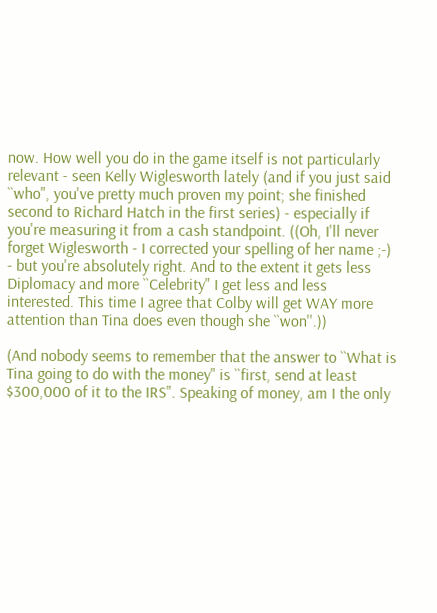now. How well you do in the game itself is not particularly relevant - seen Kelly Wiglesworth lately (and if you just said ``who", you've pretty much proven my point; she finished second to Richard Hatch in the first series) - especially if you're measuring it from a cash standpoint. ((Oh, I'll never forget Wiglesworth - I corrected your spelling of her name ;-) - but you're absolutely right. And to the extent it gets less Diplomacy and more ``Celebrity" I get less and less interested. This time I agree that Colby will get WAY more attention than Tina does even though she ``won''.))

(And nobody seems to remember that the answer to ``What is Tina going to do with the money" is ``first, send at least $300,000 of it to the IRS". Speaking of money, am I the only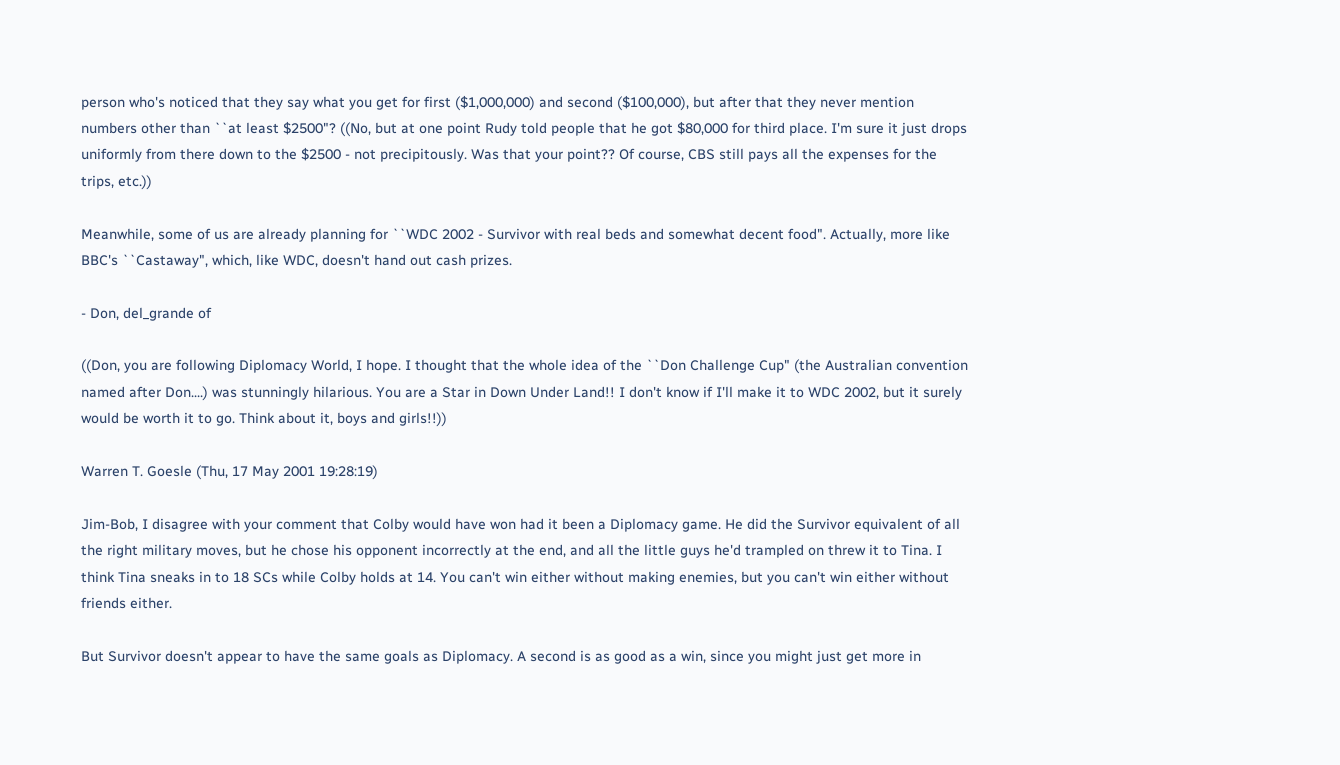person who's noticed that they say what you get for first ($1,000,000) and second ($100,000), but after that they never mention numbers other than ``at least $2500"? ((No, but at one point Rudy told people that he got $80,000 for third place. I'm sure it just drops uniformly from there down to the $2500 - not precipitously. Was that your point?? Of course, CBS still pays all the expenses for the trips, etc.))

Meanwhile, some of us are already planning for ``WDC 2002 - Survivor with real beds and somewhat decent food". Actually, more like BBC's ``Castaway", which, like WDC, doesn't hand out cash prizes.

- Don, del_grande of

((Don, you are following Diplomacy World, I hope. I thought that the whole idea of the ``Don Challenge Cup" (the Australian convention named after Don....) was stunningly hilarious. You are a Star in Down Under Land!! I don't know if I'll make it to WDC 2002, but it surely would be worth it to go. Think about it, boys and girls!!))

Warren T. Goesle (Thu, 17 May 2001 19:28:19)

Jim-Bob, I disagree with your comment that Colby would have won had it been a Diplomacy game. He did the Survivor equivalent of all the right military moves, but he chose his opponent incorrectly at the end, and all the little guys he'd trampled on threw it to Tina. I think Tina sneaks in to 18 SCs while Colby holds at 14. You can't win either without making enemies, but you can't win either without friends either.

But Survivor doesn't appear to have the same goals as Diplomacy. A second is as good as a win, since you might just get more in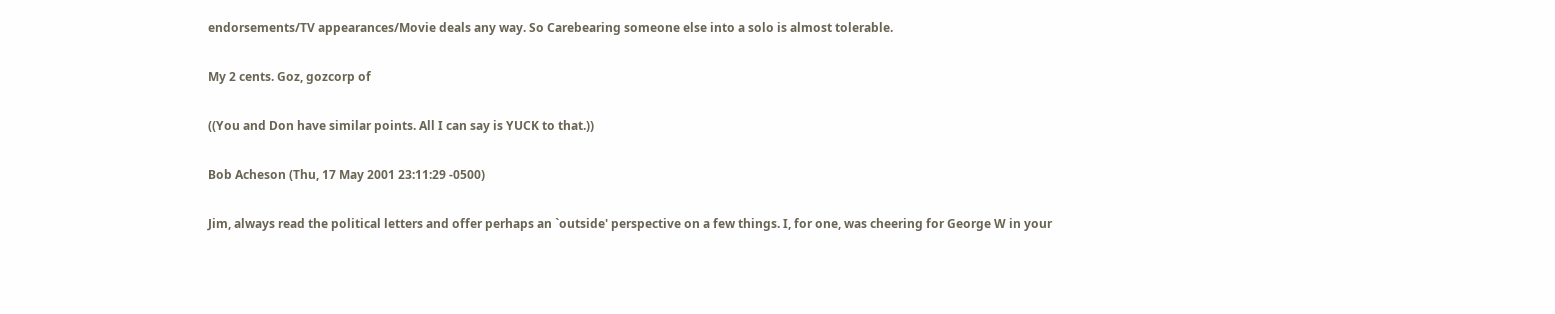endorsements/TV appearances/Movie deals any way. So Carebearing someone else into a solo is almost tolerable.

My 2 cents. Goz, gozcorp of

((You and Don have similar points. All I can say is YUCK to that.))

Bob Acheson (Thu, 17 May 2001 23:11:29 -0500)

Jim, always read the political letters and offer perhaps an `outside' perspective on a few things. I, for one, was cheering for George W in your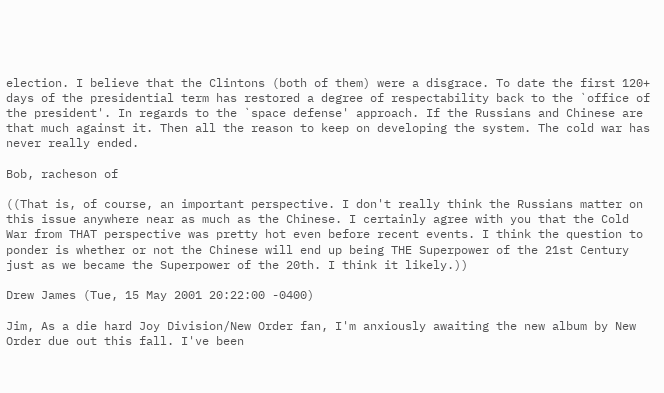election. I believe that the Clintons (both of them) were a disgrace. To date the first 120+ days of the presidential term has restored a degree of respectability back to the `office of the president'. In regards to the `space defense' approach. If the Russians and Chinese are that much against it. Then all the reason to keep on developing the system. The cold war has never really ended.

Bob, racheson of

((That is, of course, an important perspective. I don't really think the Russians matter on this issue anywhere near as much as the Chinese. I certainly agree with you that the Cold War from THAT perspective was pretty hot even before recent events. I think the question to ponder is whether or not the Chinese will end up being THE Superpower of the 21st Century just as we became the Superpower of the 20th. I think it likely.))

Drew James (Tue, 15 May 2001 20:22:00 -0400)

Jim, As a die hard Joy Division/New Order fan, I'm anxiously awaiting the new album by New Order due out this fall. I've been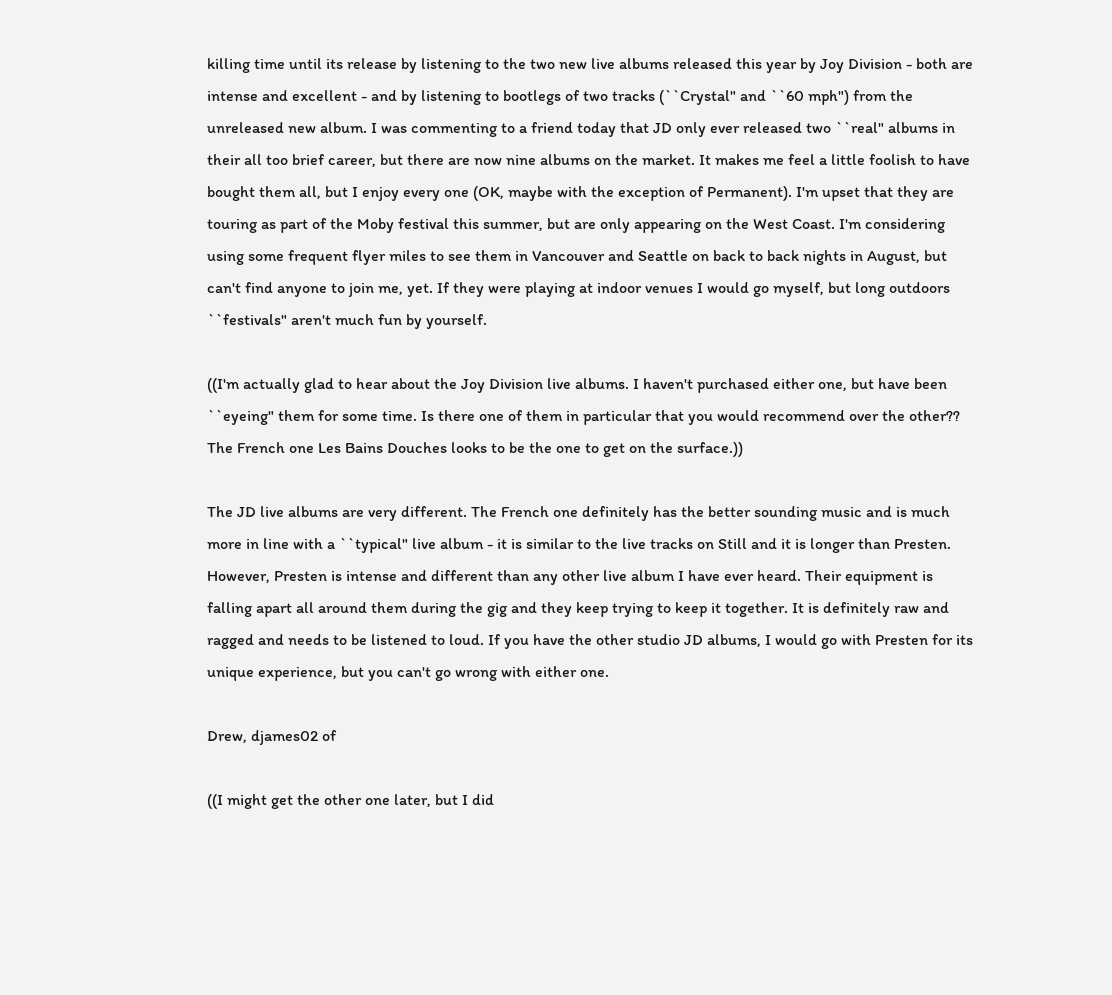killing time until its release by listening to the two new live albums released this year by Joy Division - both are intense and excellent - and by listening to bootlegs of two tracks (``Crystal" and ``60 mph") from the unreleased new album. I was commenting to a friend today that JD only ever released two ``real" albums in their all too brief career, but there are now nine albums on the market. It makes me feel a little foolish to have bought them all, but I enjoy every one (OK, maybe with the exception of Permanent). I'm upset that they are touring as part of the Moby festival this summer, but are only appearing on the West Coast. I'm considering using some frequent flyer miles to see them in Vancouver and Seattle on back to back nights in August, but can't find anyone to join me, yet. If they were playing at indoor venues I would go myself, but long outdoors ``festivals" aren't much fun by yourself.

((I'm actually glad to hear about the Joy Division live albums. I haven't purchased either one, but have been ``eyeing" them for some time. Is there one of them in particular that you would recommend over the other?? The French one Les Bains Douches looks to be the one to get on the surface.))

The JD live albums are very different. The French one definitely has the better sounding music and is much more in line with a ``typical" live album - it is similar to the live tracks on Still and it is longer than Presten. However, Presten is intense and different than any other live album I have ever heard. Their equipment is falling apart all around them during the gig and they keep trying to keep it together. It is definitely raw and ragged and needs to be listened to loud. If you have the other studio JD albums, I would go with Presten for its unique experience, but you can't go wrong with either one.

Drew, djames02 of

((I might get the other one later, but I did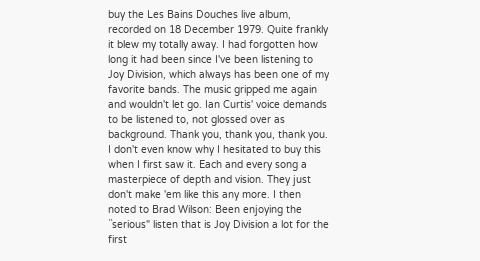buy the Les Bains Douches live album, recorded on 18 December 1979. Quite frankly it blew my totally away. I had forgotten how long it had been since I've been listening to Joy Division, which always has been one of my favorite bands. The music gripped me again and wouldn't let go. Ian Curtis' voice demands to be listened to, not glossed over as background. Thank you, thank you, thank you. I don't even know why I hesitated to buy this when I first saw it. Each and every song a masterpiece of depth and vision. They just don't make 'em like this any more. I then noted to Brad Wilson: Been enjoying the ``serious" listen that is Joy Division a lot for the first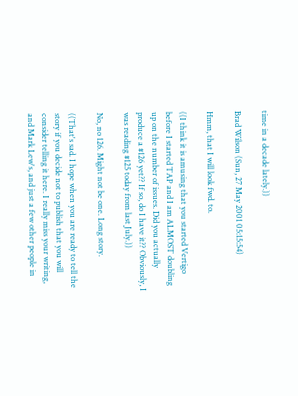time in a decade lately.))

Brad Wilson (Sun, 27 May 2001 05:15:54)

Hmm, that I will look fwd. to.

((I think it is amusing that you started Vertigo before I started TAP and I am ALMOST doubling up on the number of issues. Did you actually produce a #126 yet?? If so, do I have it?? Obviously, I was reading #125 today from last July.))

No, no 126. Might not be one. Long story.

((That's sad. I hope when you are ready to tell the story if you decide not to publish that you will consider telling it here. I really miss your writing, and Mark Lew's, and just a few other people in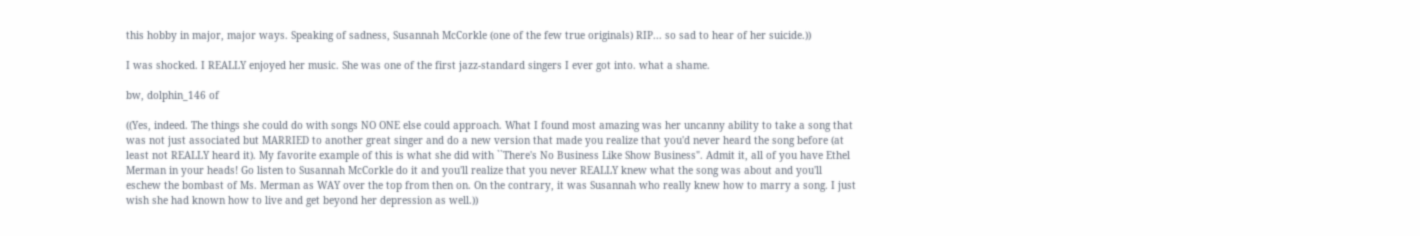this hobby in major, major ways. Speaking of sadness, Susannah McCorkle (one of the few true originals) RIP... so sad to hear of her suicide.))

I was shocked. I REALLY enjoyed her music. She was one of the first jazz-standard singers I ever got into. what a shame.

bw, dolphin_146 of

((Yes, indeed. The things she could do with songs NO ONE else could approach. What I found most amazing was her uncanny ability to take a song that was not just associated but MARRIED to another great singer and do a new version that made you realize that you'd never heard the song before (at least not REALLY heard it). My favorite example of this is what she did with ``There's No Business Like Show Business". Admit it, all of you have Ethel Merman in your heads! Go listen to Susannah McCorkle do it and you'll realize that you never REALLY knew what the song was about and you'll eschew the bombast of Ms. Merman as WAY over the top from then on. On the contrary, it was Susannah who really knew how to marry a song. I just wish she had known how to live and get beyond her depression as well.))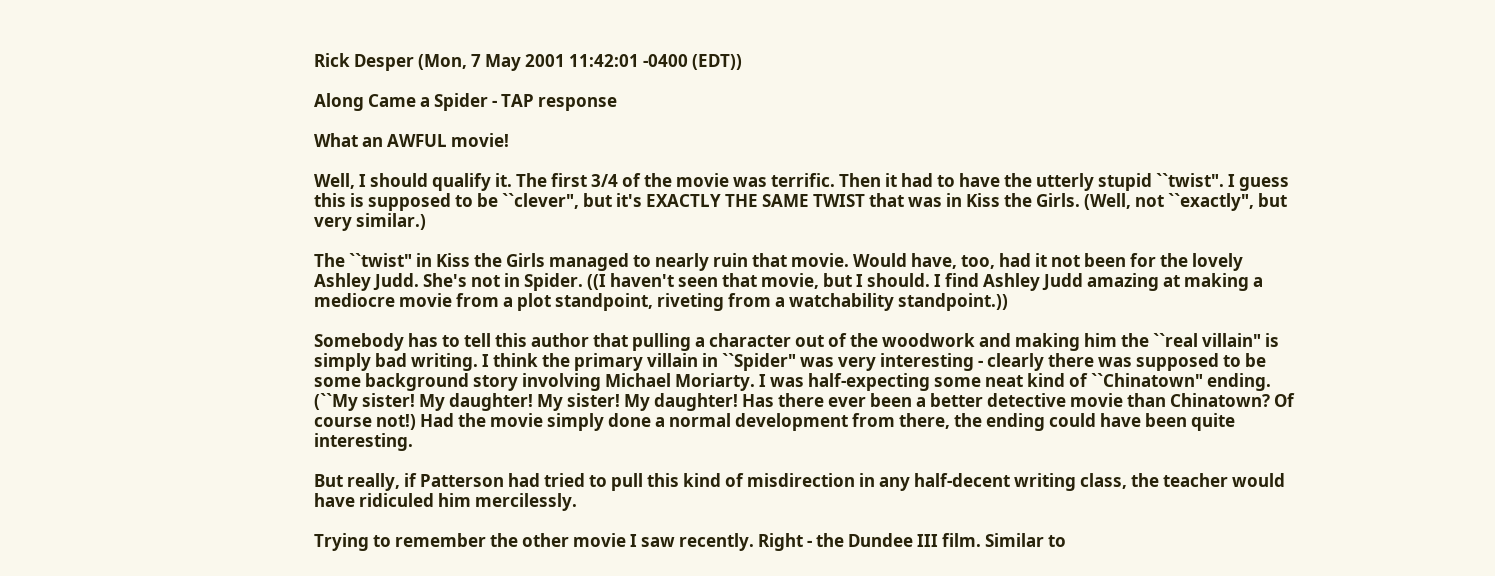Rick Desper (Mon, 7 May 2001 11:42:01 -0400 (EDT))

Along Came a Spider - TAP response

What an AWFUL movie!

Well, I should qualify it. The first 3/4 of the movie was terrific. Then it had to have the utterly stupid ``twist". I guess this is supposed to be ``clever", but it's EXACTLY THE SAME TWIST that was in Kiss the Girls. (Well, not ``exactly", but very similar.)

The ``twist" in Kiss the Girls managed to nearly ruin that movie. Would have, too, had it not been for the lovely Ashley Judd. She's not in Spider. ((I haven't seen that movie, but I should. I find Ashley Judd amazing at making a mediocre movie from a plot standpoint, riveting from a watchability standpoint.))

Somebody has to tell this author that pulling a character out of the woodwork and making him the ``real villain" is simply bad writing. I think the primary villain in ``Spider" was very interesting - clearly there was supposed to be some background story involving Michael Moriarty. I was half-expecting some neat kind of ``Chinatown" ending. (``My sister! My daughter! My sister! My daughter! Has there ever been a better detective movie than Chinatown? Of course not!) Had the movie simply done a normal development from there, the ending could have been quite interesting.

But really, if Patterson had tried to pull this kind of misdirection in any half-decent writing class, the teacher would have ridiculed him mercilessly.

Trying to remember the other movie I saw recently. Right - the Dundee III film. Similar to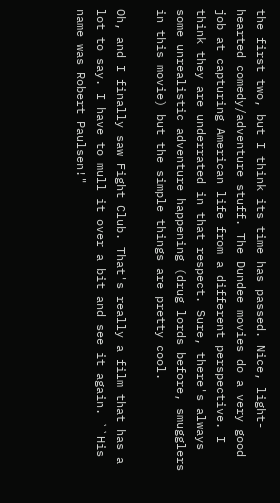the first two, but I think its time has passed. Nice, light-hearted comedy/adventure stuff. The Dundee movies do a very good job at capturing American life from a different perspective. I think they are underrated in that respect. Sure, there's always some unrealistic adventure happening (drug lords before, smugglers in this movie) but the simple things are pretty cool.

Oh, and I finally saw Fight Club. That's really a film that has a lot to say. I have to mull it over a bit and see it again. ``His name was Robert Paulsen!"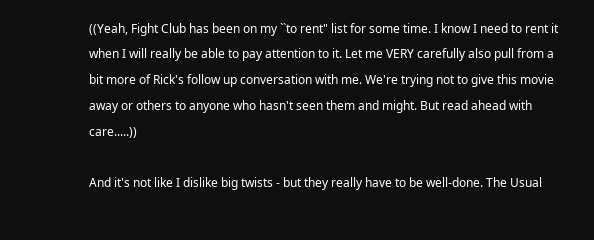((Yeah, Fight Club has been on my ``to rent" list for some time. I know I need to rent it when I will really be able to pay attention to it. Let me VERY carefully also pull from a bit more of Rick's follow up conversation with me. We're trying not to give this movie away or others to anyone who hasn't seen them and might. But read ahead with care.....))

And it's not like I dislike big twists - but they really have to be well-done. The Usual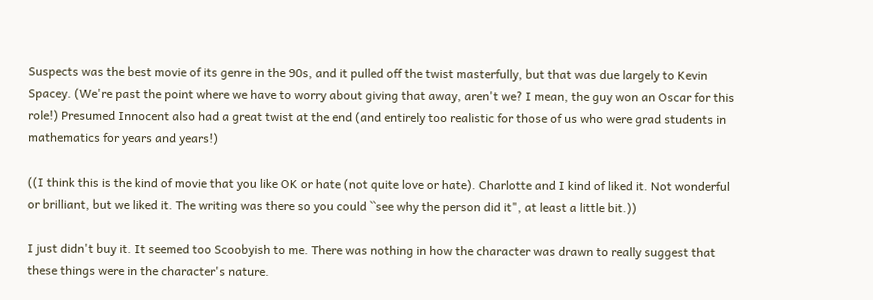Suspects was the best movie of its genre in the 90s, and it pulled off the twist masterfully, but that was due largely to Kevin Spacey. (We're past the point where we have to worry about giving that away, aren't we? I mean, the guy won an Oscar for this role!) Presumed Innocent also had a great twist at the end (and entirely too realistic for those of us who were grad students in mathematics for years and years!)

((I think this is the kind of movie that you like OK or hate (not quite love or hate). Charlotte and I kind of liked it. Not wonderful or brilliant, but we liked it. The writing was there so you could ``see why the person did it", at least a little bit.))

I just didn't buy it. It seemed too Scoobyish to me. There was nothing in how the character was drawn to really suggest that these things were in the character's nature.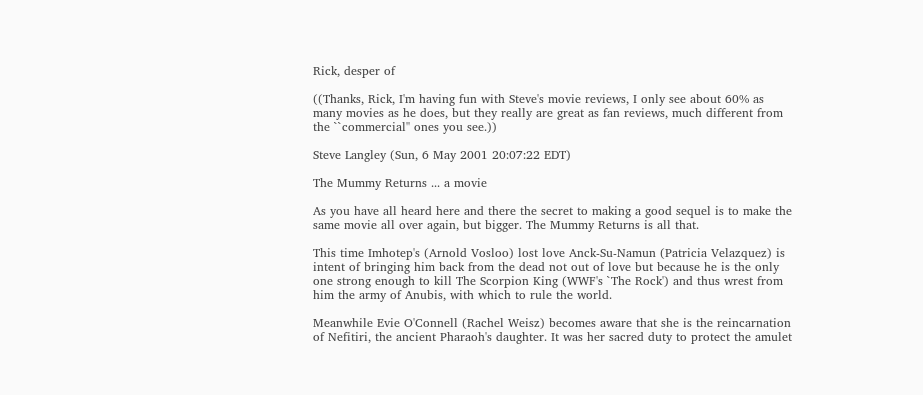Rick, desper of

((Thanks, Rick, I'm having fun with Steve's movie reviews, I only see about 60% as many movies as he does, but they really are great as fan reviews, much different from the ``commercial'' ones you see.))

Steve Langley (Sun, 6 May 2001 20:07:22 EDT)

The Mummy Returns ... a movie

As you have all heard here and there the secret to making a good sequel is to make the same movie all over again, but bigger. The Mummy Returns is all that.

This time Imhotep's (Arnold Vosloo) lost love Anck-Su-Namun (Patricia Velazquez) is intent of bringing him back from the dead not out of love but because he is the only one strong enough to kill The Scorpion King (WWF's `The Rock') and thus wrest from him the army of Anubis, with which to rule the world.

Meanwhile Evie O'Connell (Rachel Weisz) becomes aware that she is the reincarnation of Nefitiri, the ancient Pharaoh's daughter. It was her sacred duty to protect the amulet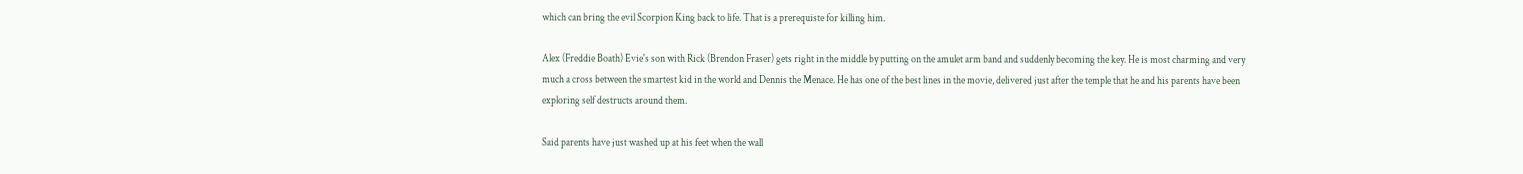which can bring the evil Scorpion King back to life. That is a prerequiste for killing him.

Alex (Freddie Boath) Evie's son with Rick (Brendon Fraser) gets right in the middle by putting on the amulet arm band and suddenly becoming the key. He is most charming and very much a cross between the smartest kid in the world and Dennis the Menace. He has one of the best lines in the movie, delivered just after the temple that he and his parents have been exploring self destructs around them.

Said parents have just washed up at his feet when the wall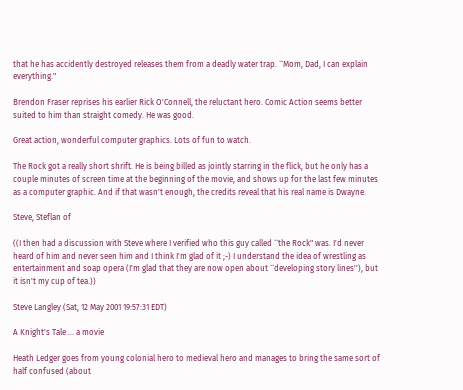that he has accidently destroyed releases them from a deadly water trap. ``Mom, Dad, I can explain everything."

Brendon Fraser reprises his earlier Rick O'Connell, the reluctant hero. Comic Action seems better suited to him than straight comedy. He was good.

Great action, wonderful computer graphics. Lots of fun to watch.

The Rock got a really short shrift. He is being billed as jointly starring in the flick, but he only has a couple minutes of screen time at the beginning of the movie, and shows up for the last few minutes as a computer graphic. And if that wasn't enough, the credits reveal that his real name is Dwayne.

Steve, Steflan of

((I then had a discussion with Steve where I verified who this guy called ``the Rock" was. I'd never heard of him and never seen him and I think I'm glad of it ;-) I understand the idea of wrestling as entertainment and soap opera (I'm glad that they are now open about ``developing story lines''), but it isn't my cup of tea.))

Steve Langley (Sat, 12 May 2001 19:57:31 EDT)

A Knight's Tale ... a movie

Heath Ledger goes from young colonial hero to medieval hero and manages to bring the same sort of half confused (about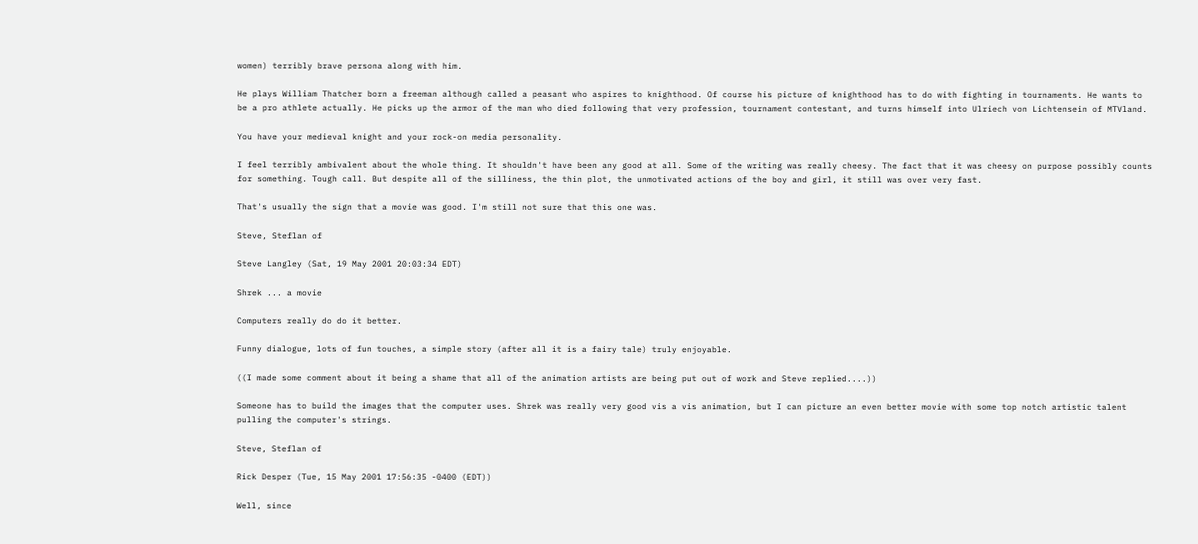women) terribly brave persona along with him.

He plays William Thatcher born a freeman although called a peasant who aspires to knighthood. Of course his picture of knighthood has to do with fighting in tournaments. He wants to be a pro athlete actually. He picks up the armor of the man who died following that very profession, tournament contestant, and turns himself into Ulriech von Lichtensein of MTVland.

You have your medieval knight and your rock-on media personality.

I feel terribly ambivalent about the whole thing. It shouldn't have been any good at all. Some of the writing was really cheesy. The fact that it was cheesy on purpose possibly counts for something. Tough call. But despite all of the silliness, the thin plot, the unmotivated actions of the boy and girl, it still was over very fast.

That's usually the sign that a movie was good. I'm still not sure that this one was.

Steve, Steflan of

Steve Langley (Sat, 19 May 2001 20:03:34 EDT)

Shrek ... a movie

Computers really do do it better.

Funny dialogue, lots of fun touches, a simple story (after all it is a fairy tale) truly enjoyable.

((I made some comment about it being a shame that all of the animation artists are being put out of work and Steve replied....))

Someone has to build the images that the computer uses. Shrek was really very good vis a vis animation, but I can picture an even better movie with some top notch artistic talent pulling the computer's strings.

Steve, Steflan of

Rick Desper (Tue, 15 May 2001 17:56:35 -0400 (EDT))

Well, since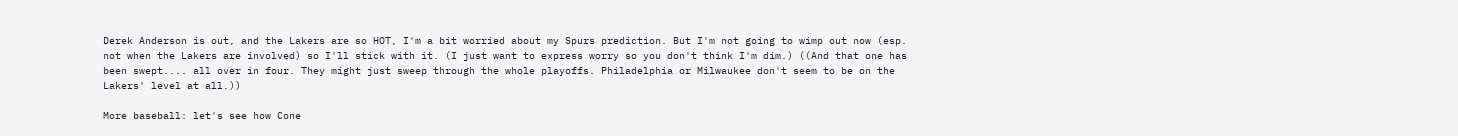Derek Anderson is out, and the Lakers are so HOT, I'm a bit worried about my Spurs prediction. But I'm not going to wimp out now (esp. not when the Lakers are involved) so I'll stick with it. (I just want to express worry so you don't think I'm dim.) ((And that one has been swept.... all over in four. They might just sweep through the whole playoffs. Philadelphia or Milwaukee don't seem to be on the Lakers' level at all.))

More baseball: let's see how Cone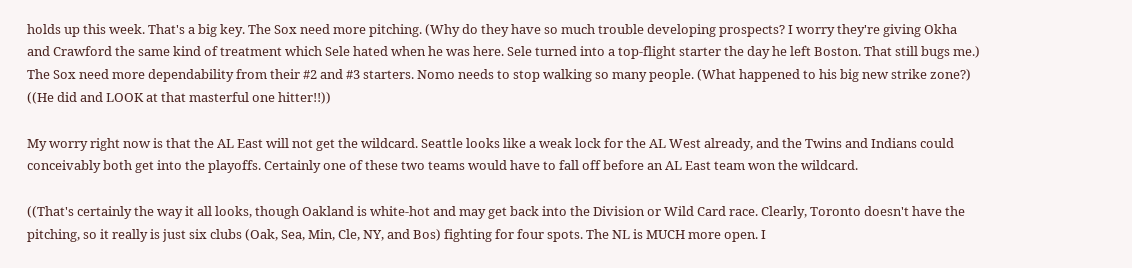holds up this week. That's a big key. The Sox need more pitching. (Why do they have so much trouble developing prospects? I worry they're giving Okha and Crawford the same kind of treatment which Sele hated when he was here. Sele turned into a top-flight starter the day he left Boston. That still bugs me.) The Sox need more dependability from their #2 and #3 starters. Nomo needs to stop walking so many people. (What happened to his big new strike zone?) ((He did and LOOK at that masterful one hitter!!))

My worry right now is that the AL East will not get the wildcard. Seattle looks like a weak lock for the AL West already, and the Twins and Indians could conceivably both get into the playoffs. Certainly one of these two teams would have to fall off before an AL East team won the wildcard.

((That's certainly the way it all looks, though Oakland is white-hot and may get back into the Division or Wild Card race. Clearly, Toronto doesn't have the pitching, so it really is just six clubs (Oak, Sea, Min, Cle, NY, and Bos) fighting for four spots. The NL is MUCH more open. I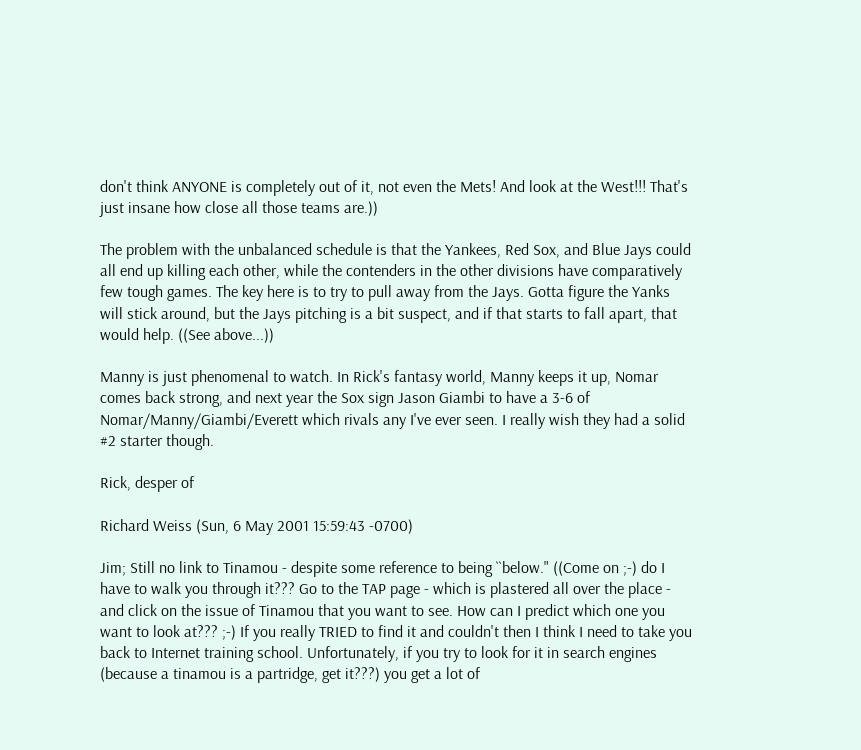don't think ANYONE is completely out of it, not even the Mets! And look at the West!!! That's just insane how close all those teams are.))

The problem with the unbalanced schedule is that the Yankees, Red Sox, and Blue Jays could all end up killing each other, while the contenders in the other divisions have comparatively few tough games. The key here is to try to pull away from the Jays. Gotta figure the Yanks will stick around, but the Jays pitching is a bit suspect, and if that starts to fall apart, that would help. ((See above...))

Manny is just phenomenal to watch. In Rick's fantasy world, Manny keeps it up, Nomar comes back strong, and next year the Sox sign Jason Giambi to have a 3-6 of Nomar/Manny/Giambi/Everett which rivals any I've ever seen. I really wish they had a solid #2 starter though.

Rick, desper of

Richard Weiss (Sun, 6 May 2001 15:59:43 -0700)

Jim; Still no link to Tinamou - despite some reference to being ``below." ((Come on ;-) do I have to walk you through it??? Go to the TAP page - which is plastered all over the place - and click on the issue of Tinamou that you want to see. How can I predict which one you want to look at??? ;-) If you really TRIED to find it and couldn't then I think I need to take you back to Internet training school. Unfortunately, if you try to look for it in search engines (because a tinamou is a partridge, get it???) you get a lot of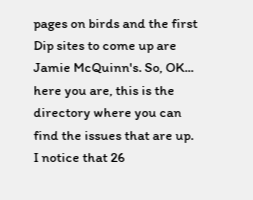pages on birds and the first Dip sites to come up are Jamie McQuinn's. So, OK... here you are, this is the directory where you can find the issues that are up. I notice that 26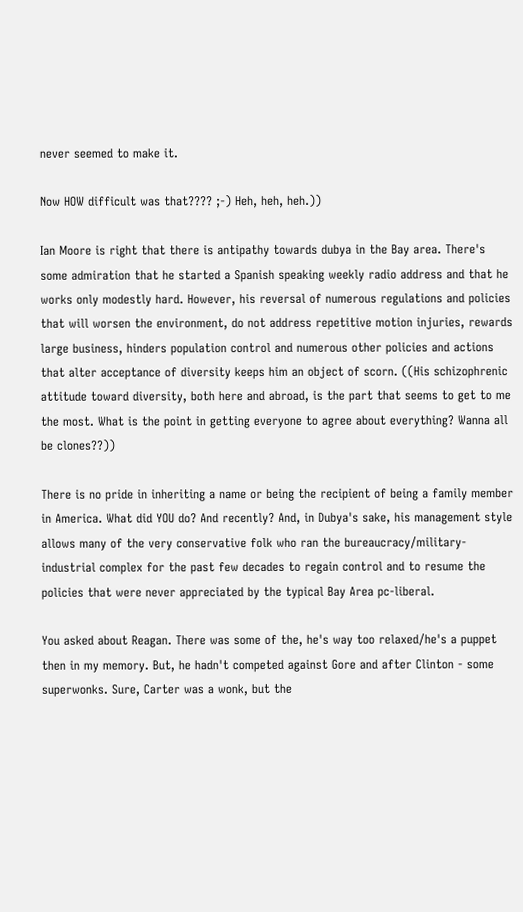never seemed to make it.

Now HOW difficult was that???? ;-) Heh, heh, heh.))

Ian Moore is right that there is antipathy towards dubya in the Bay area. There's some admiration that he started a Spanish speaking weekly radio address and that he works only modestly hard. However, his reversal of numerous regulations and policies that will worsen the environment, do not address repetitive motion injuries, rewards large business, hinders population control and numerous other policies and actions that alter acceptance of diversity keeps him an object of scorn. ((His schizophrenic attitude toward diversity, both here and abroad, is the part that seems to get to me the most. What is the point in getting everyone to agree about everything? Wanna all be clones??))

There is no pride in inheriting a name or being the recipient of being a family member in America. What did YOU do? And recently? And, in Dubya's sake, his management style allows many of the very conservative folk who ran the bureaucracy/military-industrial complex for the past few decades to regain control and to resume the policies that were never appreciated by the typical Bay Area pc-liberal.

You asked about Reagan. There was some of the, he's way too relaxed/he's a puppet then in my memory. But, he hadn't competed against Gore and after Clinton - some superwonks. Sure, Carter was a wonk, but the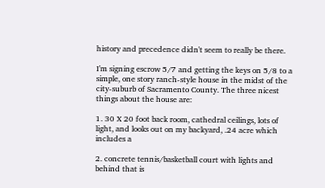history and precedence didn't seem to really be there.

I'm signing escrow 5/7 and getting the keys on 5/8 to a simple, one story ranch-style house in the midst of the city-suburb of Sacramento County. The three nicest things about the house are:

1. 30 X 20 foot back room, cathedral ceilings, lots of light, and looks out on my backyard, .24 acre which includes a

2. concrete tennis/basketball court with lights and behind that is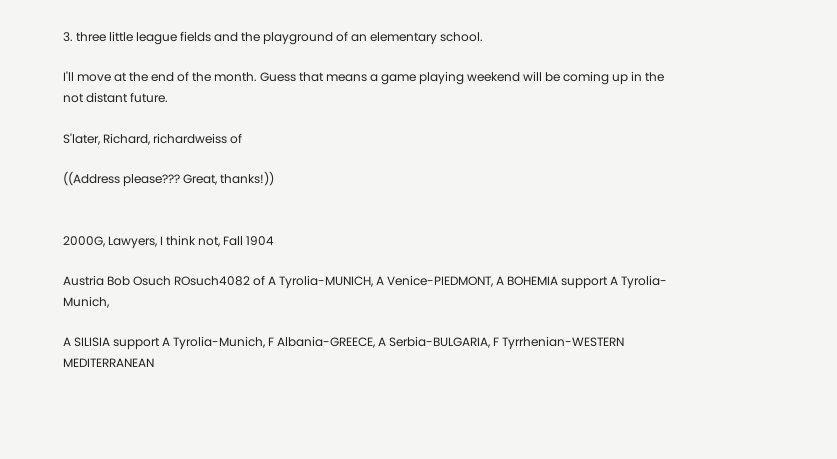3. three little league fields and the playground of an elementary school.

I'll move at the end of the month. Guess that means a game playing weekend will be coming up in the not distant future.

S'later, Richard, richardweiss of

((Address please??? Great, thanks!))


2000G, Lawyers, I think not, Fall 1904

Austria Bob Osuch ROsuch4082 of A Tyrolia-MUNICH, A Venice-PIEDMONT, A BOHEMIA support A Tyrolia-Munich,

A SILISIA support A Tyrolia-Munich, F Albania-GREECE, A Serbia-BULGARIA, F Tyrrhenian-WESTERN MEDITERRANEAN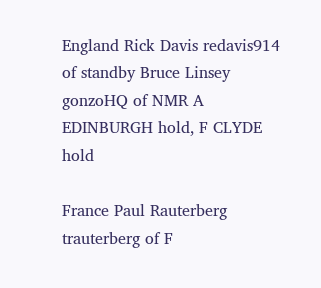England Rick Davis redavis914 of standby Bruce Linsey gonzoHQ of NMR A EDINBURGH hold, F CLYDE hold

France Paul Rauterberg trauterberg of F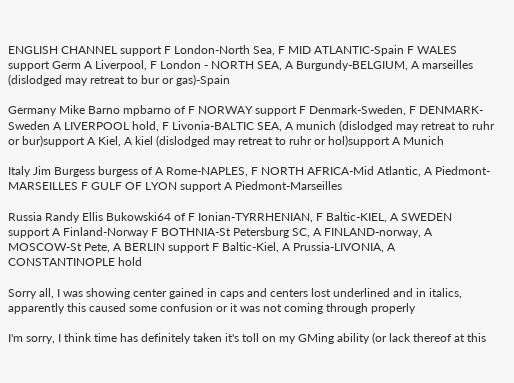ENGLISH CHANNEL support F London-North Sea, F MID ATLANTIC-Spain F WALES support Germ A Liverpool, F London - NORTH SEA, A Burgundy-BELGIUM, A marseilles (dislodged may retreat to bur or gas)-Spain

Germany Mike Barno mpbarno of F NORWAY support F Denmark-Sweden, F DENMARK-Sweden A LIVERPOOL hold, F Livonia-BALTIC SEA, A munich (dislodged may retreat to ruhr or bur)support A Kiel, A kiel (dislodged may retreat to ruhr or hol)support A Munich

Italy Jim Burgess burgess of A Rome-NAPLES, F NORTH AFRICA-Mid Atlantic, A Piedmont-MARSEILLES F GULF OF LYON support A Piedmont-Marseilles

Russia Randy Ellis Bukowski64 of F Ionian-TYRRHENIAN, F Baltic-KIEL, A SWEDEN support A Finland-Norway F BOTHNIA-St Petersburg SC, A FINLAND-norway, A MOSCOW-St Pete, A BERLIN support F Baltic-Kiel, A Prussia-LIVONIA, A CONSTANTINOPLE hold

Sorry all, I was showing center gained in caps and centers lost underlined and in italics, apparently this caused some confusion or it was not coming through properly

I'm sorry, I think time has definitely taken it's toll on my GMing ability (or lack thereof at this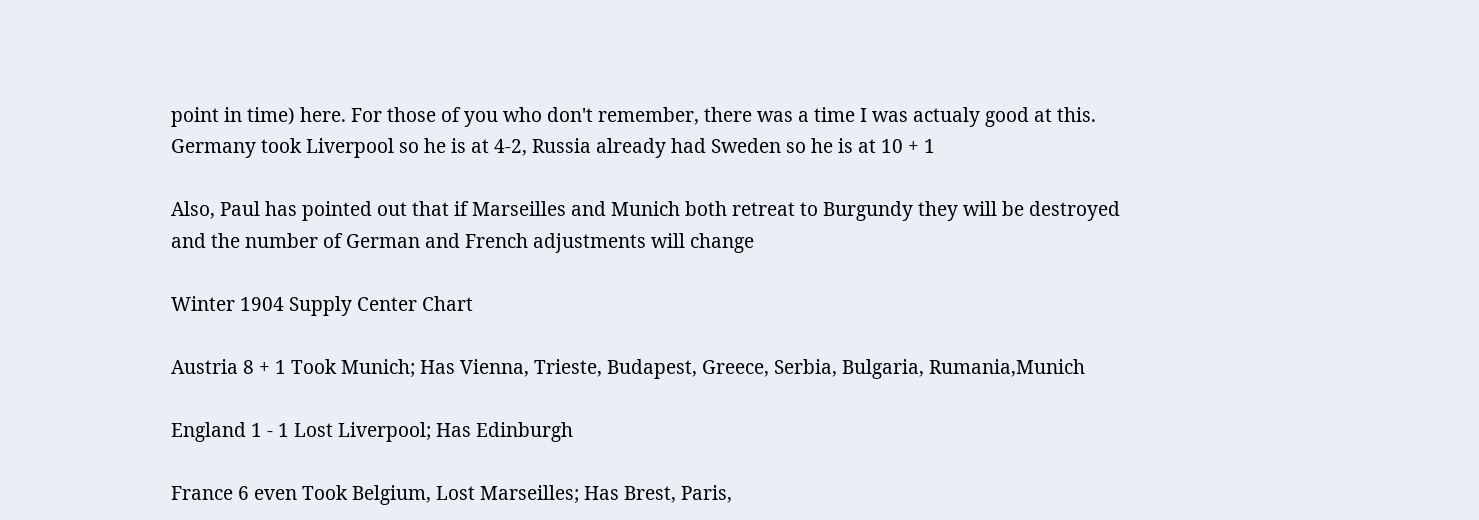point in time) here. For those of you who don't remember, there was a time I was actualy good at this. Germany took Liverpool so he is at 4-2, Russia already had Sweden so he is at 10 + 1

Also, Paul has pointed out that if Marseilles and Munich both retreat to Burgundy they will be destroyed and the number of German and French adjustments will change

Winter 1904 Supply Center Chart

Austria 8 + 1 Took Munich; Has Vienna, Trieste, Budapest, Greece, Serbia, Bulgaria, Rumania,Munich

England 1 - 1 Lost Liverpool; Has Edinburgh

France 6 even Took Belgium, Lost Marseilles; Has Brest, Paris,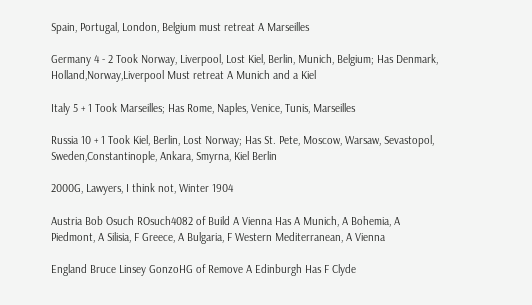Spain, Portugal, London, Belgium must retreat A Marseilles

Germany 4 - 2 Took Norway, Liverpool, Lost Kiel, Berlin, Munich, Belgium; Has Denmark, Holland,Norway,Liverpool Must retreat A Munich and a Kiel

Italy 5 + 1 Took Marseilles; Has Rome, Naples, Venice, Tunis, Marseilles

Russia 10 + 1 Took Kiel, Berlin, Lost Norway; Has St. Pete, Moscow, Warsaw, Sevastopol, Sweden,Constantinople, Ankara, Smyrna, Kiel Berlin

2000G, Lawyers, I think not, Winter 1904

Austria Bob Osuch ROsuch4082 of Build A Vienna Has A Munich, A Bohemia, A Piedmont, A Silisia, F Greece, A Bulgaria, F Western Mediterranean, A Vienna

England Bruce Linsey GonzoHG of Remove A Edinburgh Has F Clyde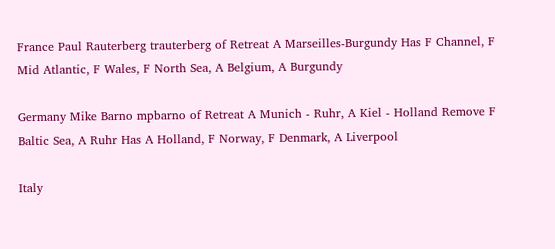France Paul Rauterberg trauterberg of Retreat A Marseilles-Burgundy Has F Channel, F Mid Atlantic, F Wales, F North Sea, A Belgium, A Burgundy

Germany Mike Barno mpbarno of Retreat A Munich - Ruhr, A Kiel - Holland Remove F Baltic Sea, A Ruhr Has A Holland, F Norway, F Denmark, A Liverpool

Italy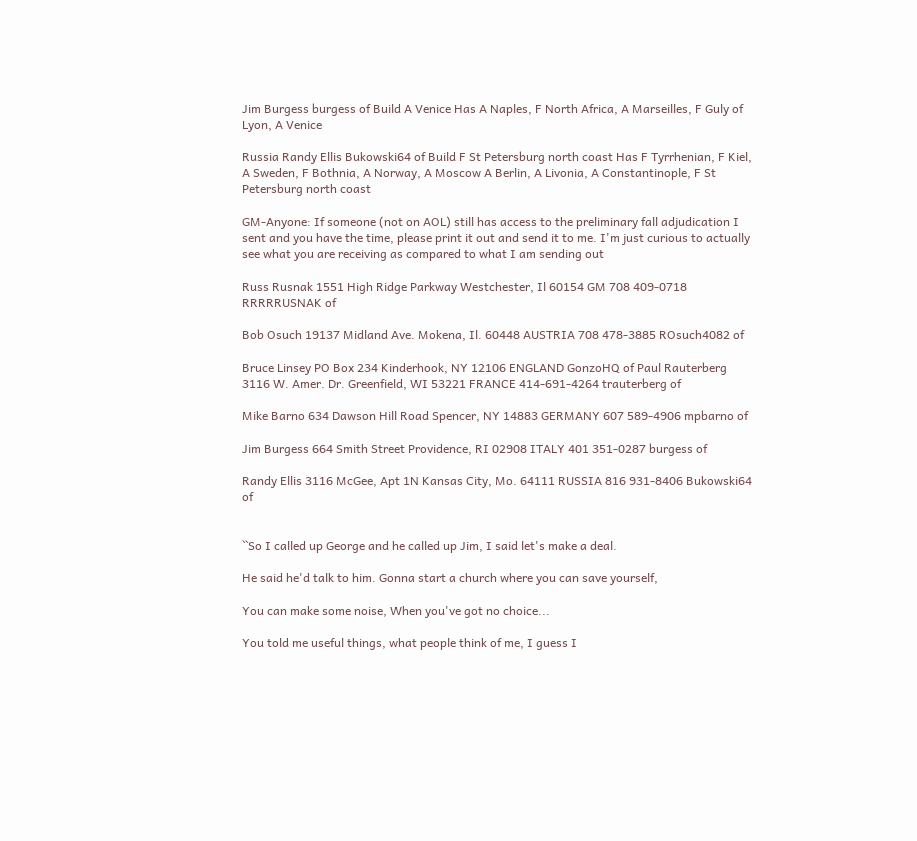Jim Burgess burgess of Build A Venice Has A Naples, F North Africa, A Marseilles, F Guly of Lyon, A Venice

Russia Randy Ellis Bukowski64 of Build F St Petersburg north coast Has F Tyrrhenian, F Kiel, A Sweden, F Bothnia, A Norway, A Moscow A Berlin, A Livonia, A Constantinople, F St Petersburg north coast

GM-Anyone: If someone (not on AOL) still has access to the preliminary fall adjudication I sent and you have the time, please print it out and send it to me. I'm just curious to actually see what you are receiving as compared to what I am sending out

Russ Rusnak 1551 High Ridge Parkway Westchester, Il 60154 GM 708 409-0718 RRRRRUSNAK of

Bob Osuch 19137 Midland Ave. Mokena, Il. 60448 AUSTRIA 708 478-3885 ROsuch4082 of

Bruce Linsey PO Box 234 Kinderhook, NY 12106 ENGLAND GonzoHQ of Paul Rauterberg 3116 W. Amer. Dr. Greenfield, WI 53221 FRANCE 414-691-4264 trauterberg of

Mike Barno 634 Dawson Hill Road Spencer, NY 14883 GERMANY 607 589-4906 mpbarno of

Jim Burgess 664 Smith Street Providence, RI 02908 ITALY 401 351-0287 burgess of

Randy Ellis 3116 McGee, Apt 1N Kansas City, Mo. 64111 RUSSIA 816 931-8406 Bukowski64 of


``So I called up George and he called up Jim, I said let's make a deal.

He said he'd talk to him. Gonna start a church where you can save yourself,

You can make some noise, When you've got no choice...

You told me useful things, what people think of me, I guess I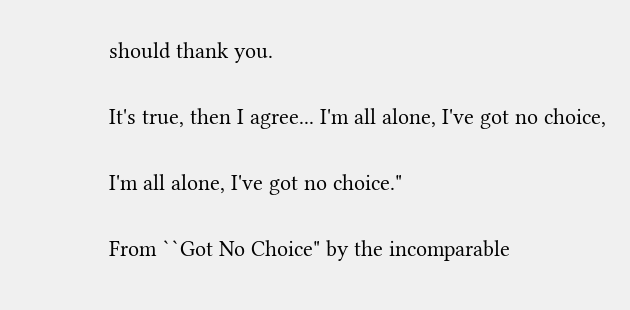should thank you.

It's true, then I agree... I'm all alone, I've got no choice,

I'm all alone, I've got no choice."

From ``Got No Choice" by the incomparable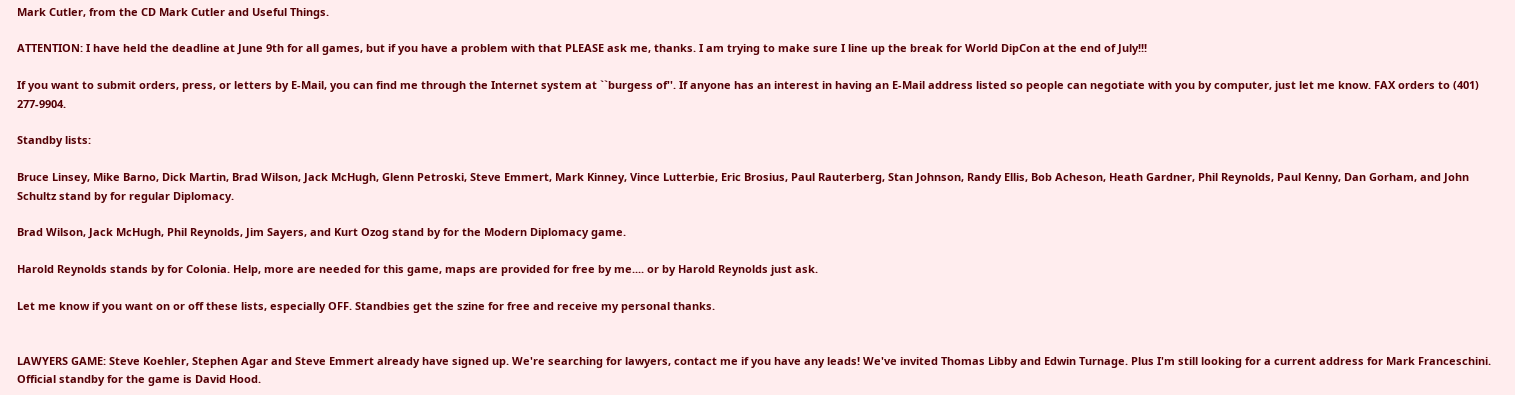Mark Cutler, from the CD Mark Cutler and Useful Things.

ATTENTION: I have held the deadline at June 9th for all games, but if you have a problem with that PLEASE ask me, thanks. I am trying to make sure I line up the break for World DipCon at the end of July!!!

If you want to submit orders, press, or letters by E-Mail, you can find me through the Internet system at ``burgess of''. If anyone has an interest in having an E-Mail address listed so people can negotiate with you by computer, just let me know. FAX orders to (401) 277-9904.

Standby lists:

Bruce Linsey, Mike Barno, Dick Martin, Brad Wilson, Jack McHugh, Glenn Petroski, Steve Emmert, Mark Kinney, Vince Lutterbie, Eric Brosius, Paul Rauterberg, Stan Johnson, Randy Ellis, Bob Acheson, Heath Gardner, Phil Reynolds, Paul Kenny, Dan Gorham, and John Schultz stand by for regular Diplomacy.

Brad Wilson, Jack McHugh, Phil Reynolds, Jim Sayers, and Kurt Ozog stand by for the Modern Diplomacy game.

Harold Reynolds stands by for Colonia. Help, more are needed for this game, maps are provided for free by me.... or by Harold Reynolds just ask.

Let me know if you want on or off these lists, especially OFF. Standbies get the szine for free and receive my personal thanks.


LAWYERS GAME: Steve Koehler, Stephen Agar and Steve Emmert already have signed up. We're searching for lawyers, contact me if you have any leads! We've invited Thomas Libby and Edwin Turnage. Plus I'm still looking for a current address for Mark Franceschini. Official standby for the game is David Hood.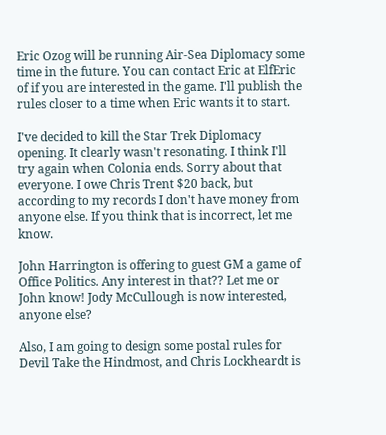Eric Ozog will be running Air-Sea Diplomacy some time in the future. You can contact Eric at ElfEric of if you are interested in the game. I'll publish the rules closer to a time when Eric wants it to start.

I've decided to kill the Star Trek Diplomacy opening. It clearly wasn't resonating. I think I'll try again when Colonia ends. Sorry about that everyone. I owe Chris Trent $20 back, but according to my records I don't have money from anyone else. If you think that is incorrect, let me know.

John Harrington is offering to guest GM a game of Office Politics. Any interest in that?? Let me or John know! Jody McCullough is now interested, anyone else?

Also, I am going to design some postal rules for Devil Take the Hindmost, and Chris Lockheardt is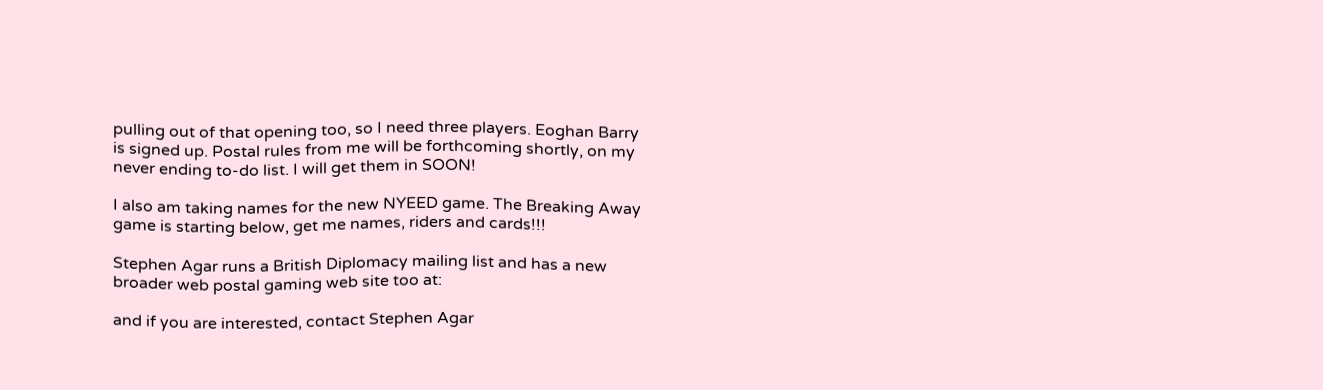pulling out of that opening too, so I need three players. Eoghan Barry is signed up. Postal rules from me will be forthcoming shortly, on my never ending to-do list. I will get them in SOON!

I also am taking names for the new NYEED game. The Breaking Away game is starting below, get me names, riders and cards!!!

Stephen Agar runs a British Diplomacy mailing list and has a new broader web postal gaming web site too at:

and if you are interested, contact Stephen Agar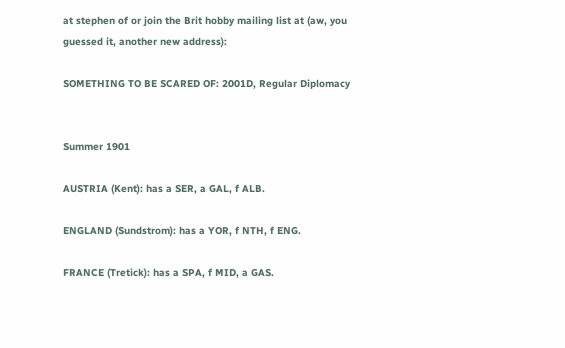at stephen of or join the Brit hobby mailing list at (aw, you guessed it, another new address):

SOMETHING TO BE SCARED OF: 2001D, Regular Diplomacy


Summer 1901

AUSTRIA (Kent): has a SER, a GAL, f ALB.

ENGLAND (Sundstrom): has a YOR, f NTH, f ENG.

FRANCE (Tretick): has a SPA, f MID, a GAS.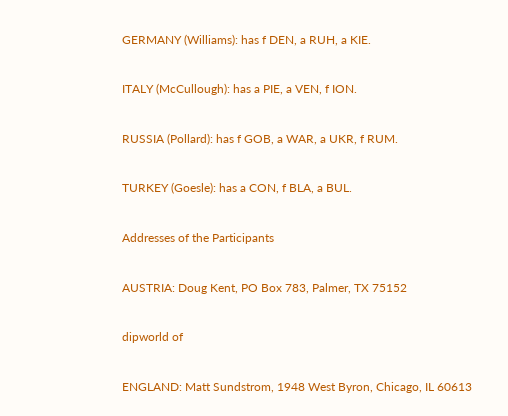GERMANY (Williams): has f DEN, a RUH, a KIE.

ITALY (McCullough): has a PIE, a VEN, f ION.

RUSSIA (Pollard): has f GOB, a WAR, a UKR, f RUM.

TURKEY (Goesle): has a CON, f BLA, a BUL.

Addresses of the Participants

AUSTRIA: Doug Kent, PO Box 783, Palmer, TX 75152

dipworld of

ENGLAND: Matt Sundstrom, 1948 West Byron, Chicago, IL 60613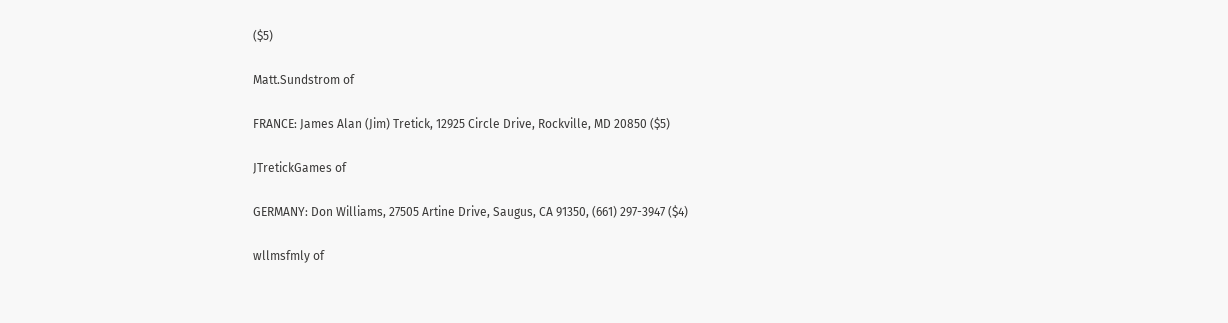($5)

Matt.Sundstrom of

FRANCE: James Alan (Jim) Tretick, 12925 Circle Drive, Rockville, MD 20850 ($5)

JTretickGames of

GERMANY: Don Williams, 27505 Artine Drive, Saugus, CA 91350, (661) 297-3947 ($4)

wllmsfmly of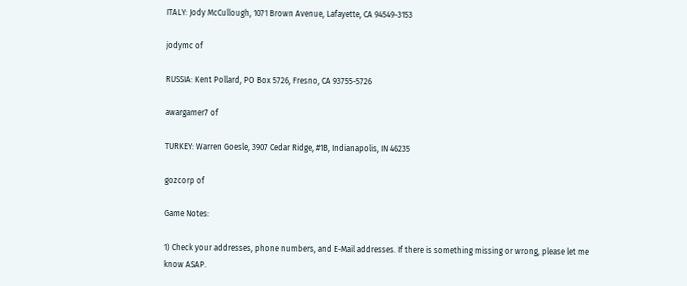ITALY: Jody McCullough, 1071 Brown Avenue, Lafayette, CA 94549-3153

jodymc of

RUSSIA: Kent Pollard, PO Box 5726, Fresno, CA 93755-5726

awargamer7 of

TURKEY: Warren Goesle, 3907 Cedar Ridge, #1B, Indianapolis, IN 46235

gozcorp of

Game Notes:

1) Check your addresses, phone numbers, and E-Mail addresses. If there is something missing or wrong, please let me know ASAP.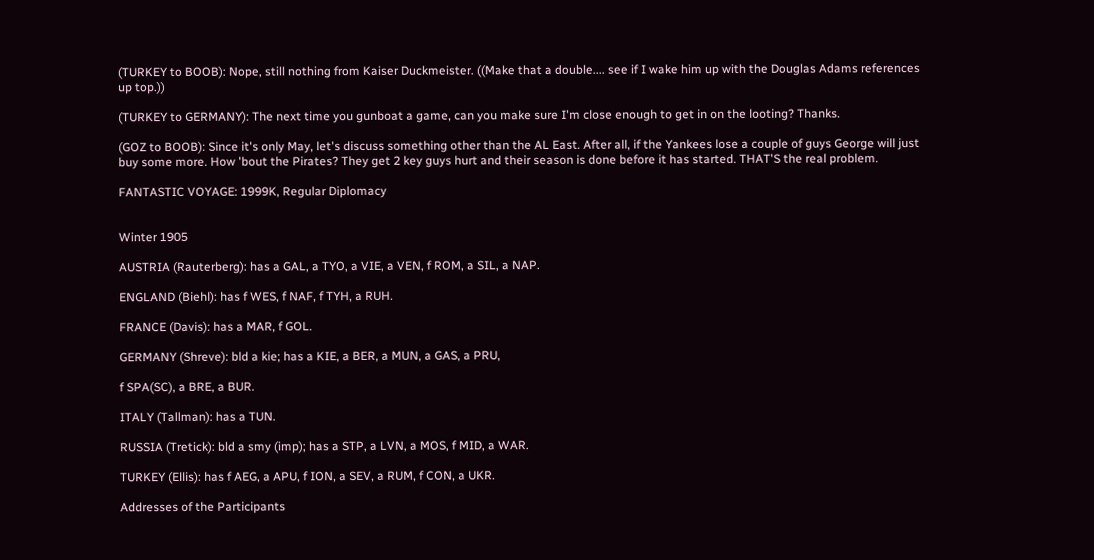(TURKEY to BOOB): Nope, still nothing from Kaiser Duckmeister. ((Make that a double.... see if I wake him up with the Douglas Adams references up top.))

(TURKEY to GERMANY): The next time you gunboat a game, can you make sure I'm close enough to get in on the looting? Thanks.

(GOZ to BOOB): Since it's only May, let's discuss something other than the AL East. After all, if the Yankees lose a couple of guys George will just buy some more. How 'bout the Pirates? They get 2 key guys hurt and their season is done before it has started. THAT'S the real problem.

FANTASTIC VOYAGE: 1999K, Regular Diplomacy


Winter 1905

AUSTRIA (Rauterberg): has a GAL, a TYO, a VIE, a VEN, f ROM, a SIL, a NAP.

ENGLAND (Biehl): has f WES, f NAF, f TYH, a RUH.

FRANCE (Davis): has a MAR, f GOL.

GERMANY (Shreve): bld a kie; has a KIE, a BER, a MUN, a GAS, a PRU,

f SPA(SC), a BRE, a BUR.

ITALY (Tallman): has a TUN.

RUSSIA (Tretick): bld a smy (imp); has a STP, a LVN, a MOS, f MID, a WAR.

TURKEY (Ellis): has f AEG, a APU, f ION, a SEV, a RUM, f CON, a UKR.

Addresses of the Participants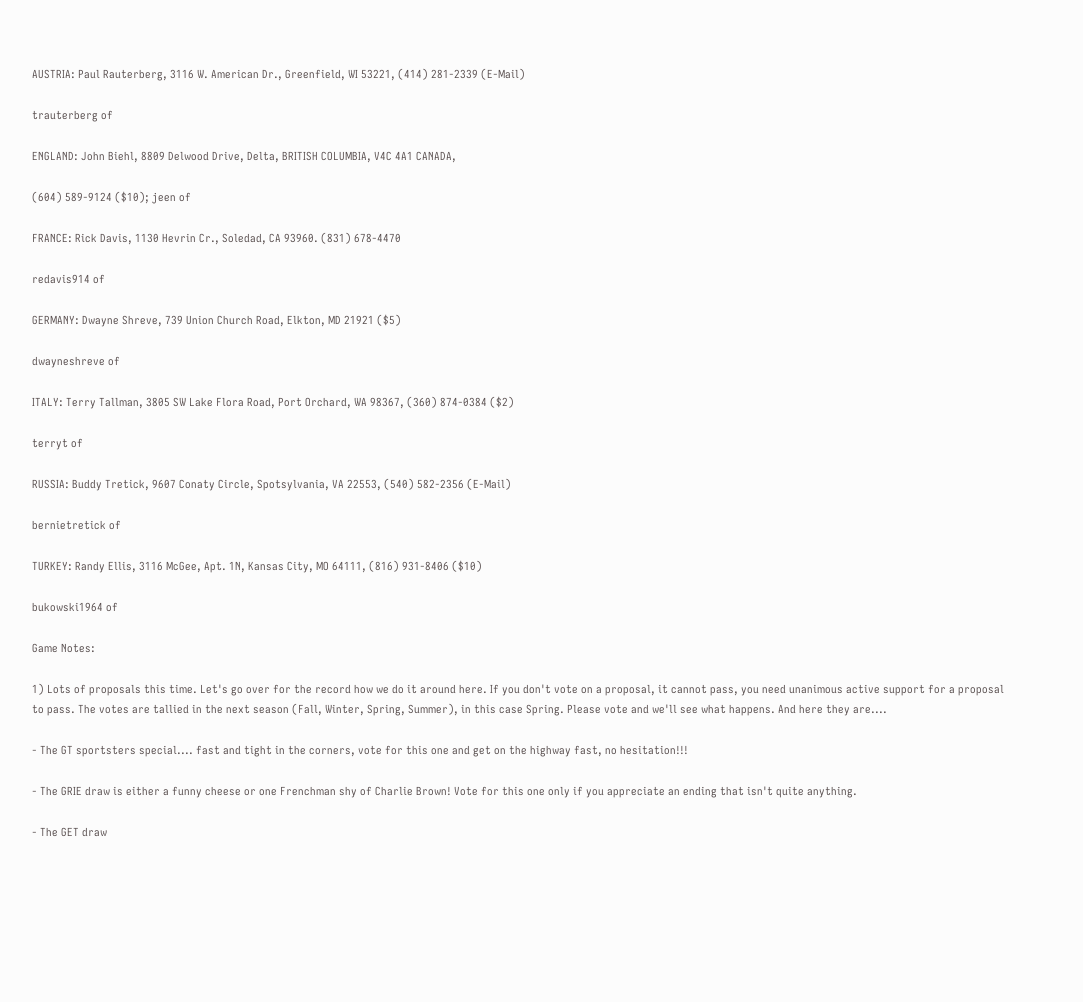AUSTRIA: Paul Rauterberg, 3116 W. American Dr., Greenfield, WI 53221, (414) 281-2339 (E-Mail)

trauterberg of

ENGLAND: John Biehl, 8809 Delwood Drive, Delta, BRITISH COLUMBIA, V4C 4A1 CANADA,

(604) 589-9124 ($10); jeen of

FRANCE: Rick Davis, 1130 Hevrin Cr., Soledad, CA 93960. (831) 678-4470

redavis914 of

GERMANY: Dwayne Shreve, 739 Union Church Road, Elkton, MD 21921 ($5)

dwayneshreve of

ITALY: Terry Tallman, 3805 SW Lake Flora Road, Port Orchard, WA 98367, (360) 874-0384 ($2)

terryt of

RUSSIA: Buddy Tretick, 9607 Conaty Circle, Spotsylvania, VA 22553, (540) 582-2356 (E-Mail)

bernietretick of

TURKEY: Randy Ellis, 3116 McGee, Apt. 1N, Kansas City, MO 64111, (816) 931-8406 ($10)

bukowski1964 of

Game Notes:

1) Lots of proposals this time. Let's go over for the record how we do it around here. If you don't vote on a proposal, it cannot pass, you need unanimous active support for a proposal to pass. The votes are tallied in the next season (Fall, Winter, Spring, Summer), in this case Spring. Please vote and we'll see what happens. And here they are....

- The GT sportsters special.... fast and tight in the corners, vote for this one and get on the highway fast, no hesitation!!!

- The GRIE draw is either a funny cheese or one Frenchman shy of Charlie Brown! Vote for this one only if you appreciate an ending that isn't quite anything.

- The GET draw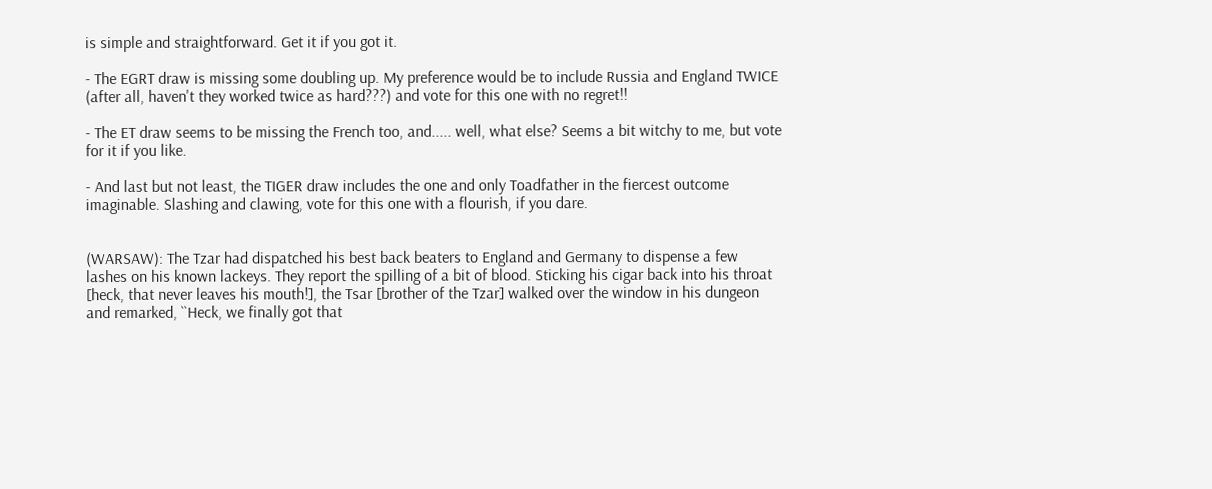is simple and straightforward. Get it if you got it.

- The EGRT draw is missing some doubling up. My preference would be to include Russia and England TWICE (after all, haven't they worked twice as hard???) and vote for this one with no regret!!

- The ET draw seems to be missing the French too, and..... well, what else? Seems a bit witchy to me, but vote for it if you like.

- And last but not least, the TIGER draw includes the one and only Toadfather in the fiercest outcome imaginable. Slashing and clawing, vote for this one with a flourish, if you dare.


(WARSAW): The Tzar had dispatched his best back beaters to England and Germany to dispense a few lashes on his known lackeys. They report the spilling of a bit of blood. Sticking his cigar back into his throat [heck, that never leaves his mouth!], the Tsar [brother of the Tzar] walked over the window in his dungeon and remarked, ``Heck, we finally got that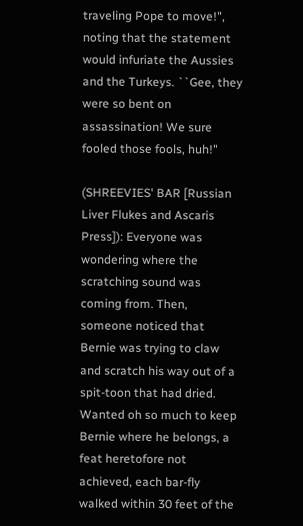traveling Pope to move!", noting that the statement would infuriate the Aussies and the Turkeys. ``Gee, they were so bent on assassination! We sure fooled those fools, huh!"

(SHREEVIES' BAR [Russian Liver Flukes and Ascaris Press]): Everyone was wondering where the scratching sound was coming from. Then, someone noticed that Bernie was trying to claw and scratch his way out of a spit-toon that had dried. Wanted oh so much to keep Bernie where he belongs, a feat heretofore not achieved, each bar-fly walked within 30 feet of the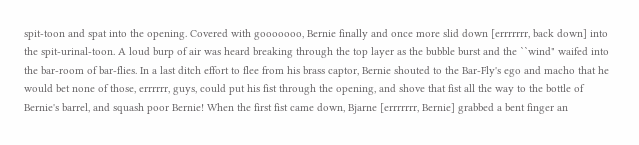spit-toon and spat into the opening. Covered with gooooooo, Bernie finally and once more slid down [errrrrrr, back down] into the spit-urinal-toon. A loud burp of air was heard breaking through the top layer as the bubble burst and the ``wind" waifed into the bar-room of bar-flies. In a last ditch effort to flee from his brass captor, Bernie shouted to the Bar-Fly's ego and macho that he would bet none of those, errrrrr, guys, could put his fist through the opening, and shove that fist all the way to the bottle of Bernie's barrel, and squash poor Bernie! When the first fist came down, Bjarne [errrrrrr, Bernie] grabbed a bent finger an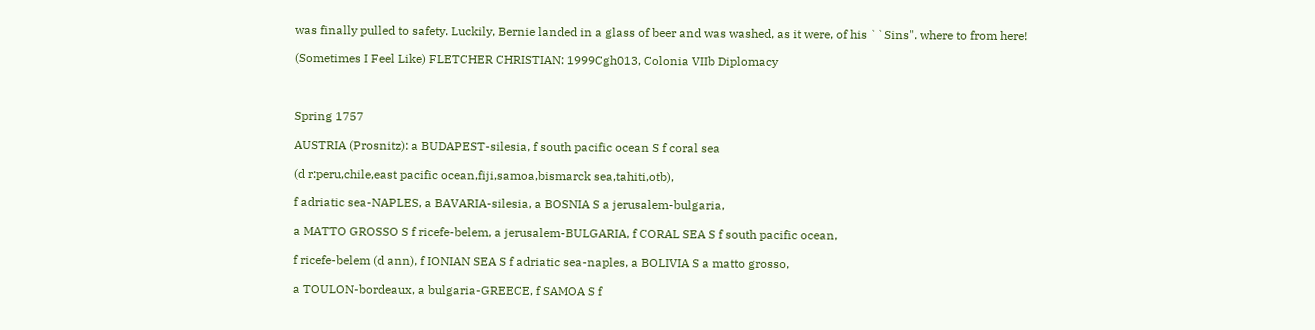was finally pulled to safety. Luckily, Bernie landed in a glass of beer and was washed, as it were, of his ``Sins". where to from here!

(Sometimes I Feel Like) FLETCHER CHRISTIAN: 1999Cgh013, Colonia VIIb Diplomacy



Spring 1757

AUSTRIA (Prosnitz): a BUDAPEST-silesia, f south pacific ocean S f coral sea

(d r:peru,chile,east pacific ocean,fiji,samoa,bismarck sea,tahiti,otb),

f adriatic sea-NAPLES, a BAVARIA-silesia, a BOSNIA S a jerusalem-bulgaria,

a MATTO GROSSO S f ricefe-belem, a jerusalem-BULGARIA, f CORAL SEA S f south pacific ocean,

f ricefe-belem (d ann), f IONIAN SEA S f adriatic sea-naples, a BOLIVIA S a matto grosso,

a TOULON-bordeaux, a bulgaria-GREECE, f SAMOA S f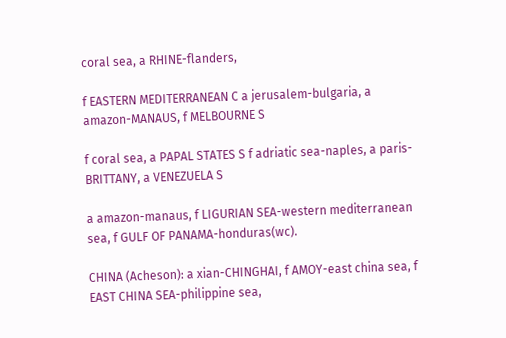coral sea, a RHINE-flanders,

f EASTERN MEDITERRANEAN C a jerusalem-bulgaria, a amazon-MANAUS, f MELBOURNE S

f coral sea, a PAPAL STATES S f adriatic sea-naples, a paris-BRITTANY, a VENEZUELA S

a amazon-manaus, f LIGURIAN SEA-western mediterranean sea, f GULF OF PANAMA-honduras(wc).

CHINA (Acheson): a xian-CHINGHAI, f AMOY-east china sea, f EAST CHINA SEA-philippine sea,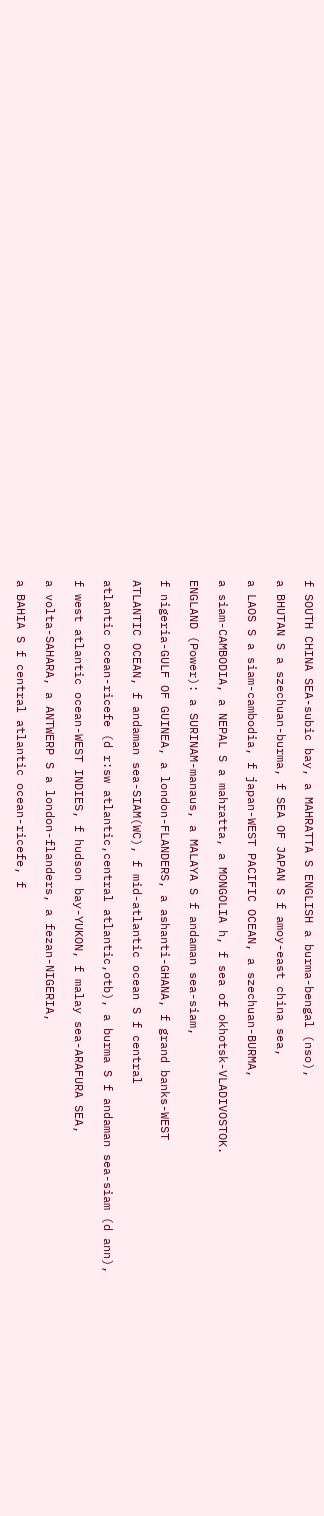f SOUTH CHINA SEA-subic bay, a MAHRATTA S ENGLISH a burma-bengal (nso),

a BHUTAN S a szechuan-burma, f SEA OF JAPAN S f amoy-east china sea,

a LAOS S a siam-cambodia, f japan-WEST PACIFIC OCEAN, a szechuan-BURMA,

a siam-CAMBODIA, a NEPAL S a mahratta, a MONGOLIA h, f sea of okhotsk-VLADIVOSTOK.

ENGLAND (Power): a SURINAM-manaus, a MALAYA S f andaman sea-siam,

f nigeria-GULF OF GUINEA, a london-FLANDERS, a ashanti-GHANA, f grand banks-WEST

ATLANTIC OCEAN, f andaman sea-SIAM(WC), f mid-atlantic ocean S f central

atlantic ocean-ricefe (d r:sw atlantic,central atlantic,otb), a burma S f andaman sea-siam (d ann),

f west atlantic ocean-WEST INDIES, f hudson bay-YUKON, f malay sea-ARAFURA SEA,

a volta-SAHARA, a ANTWERP S a london-flanders, a fezan-NIGERIA,

a BAHIA S f central atlantic ocean-ricefe, f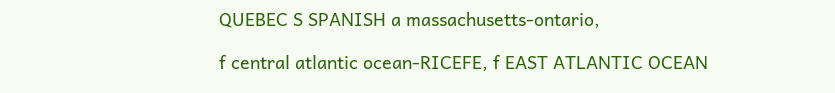QUEBEC S SPANISH a massachusetts-ontario,

f central atlantic ocean-RICEFE, f EAST ATLANTIC OCEAN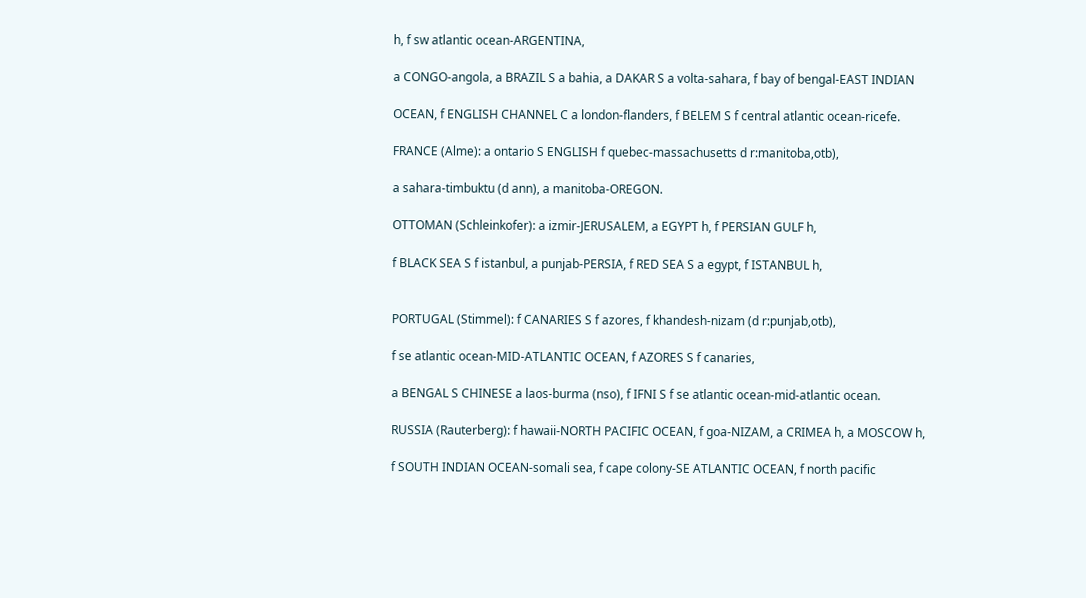h, f sw atlantic ocean-ARGENTINA,

a CONGO-angola, a BRAZIL S a bahia, a DAKAR S a volta-sahara, f bay of bengal-EAST INDIAN

OCEAN, f ENGLISH CHANNEL C a london-flanders, f BELEM S f central atlantic ocean-ricefe.

FRANCE (Alme): a ontario S ENGLISH f quebec-massachusetts d r:manitoba,otb),

a sahara-timbuktu (d ann), a manitoba-OREGON.

OTTOMAN (Schleinkofer): a izmir-JERUSALEM, a EGYPT h, f PERSIAN GULF h,

f BLACK SEA S f istanbul, a punjab-PERSIA, f RED SEA S a egypt, f ISTANBUL h,


PORTUGAL (Stimmel): f CANARIES S f azores, f khandesh-nizam (d r:punjab,otb),

f se atlantic ocean-MID-ATLANTIC OCEAN, f AZORES S f canaries,

a BENGAL S CHINESE a laos-burma (nso), f IFNI S f se atlantic ocean-mid-atlantic ocean.

RUSSIA (Rauterberg): f hawaii-NORTH PACIFIC OCEAN, f goa-NIZAM, a CRIMEA h, a MOSCOW h,

f SOUTH INDIAN OCEAN-somali sea, f cape colony-SE ATLANTIC OCEAN, f north pacific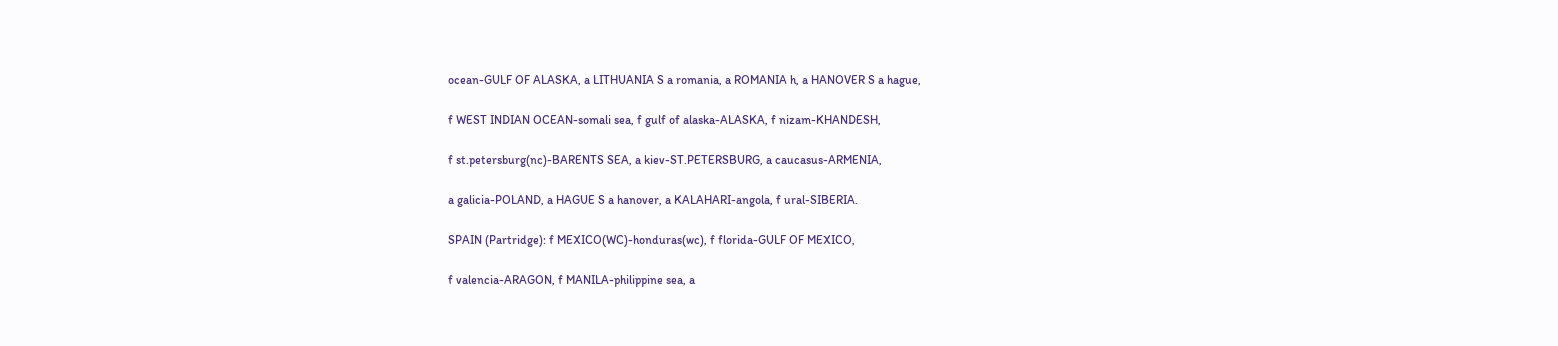ocean-GULF OF ALASKA, a LITHUANIA S a romania, a ROMANIA h, a HANOVER S a hague,

f WEST INDIAN OCEAN-somali sea, f gulf of alaska-ALASKA, f nizam-KHANDESH,

f st.petersburg(nc)-BARENTS SEA, a kiev-ST.PETERSBURG, a caucasus-ARMENIA,

a galicia-POLAND, a HAGUE S a hanover, a KALAHARI-angola, f ural-SIBERIA.

SPAIN (Partridge): f MEXICO(WC)-honduras(wc), f florida-GULF OF MEXICO,

f valencia-ARAGON, f MANILA-philippine sea, a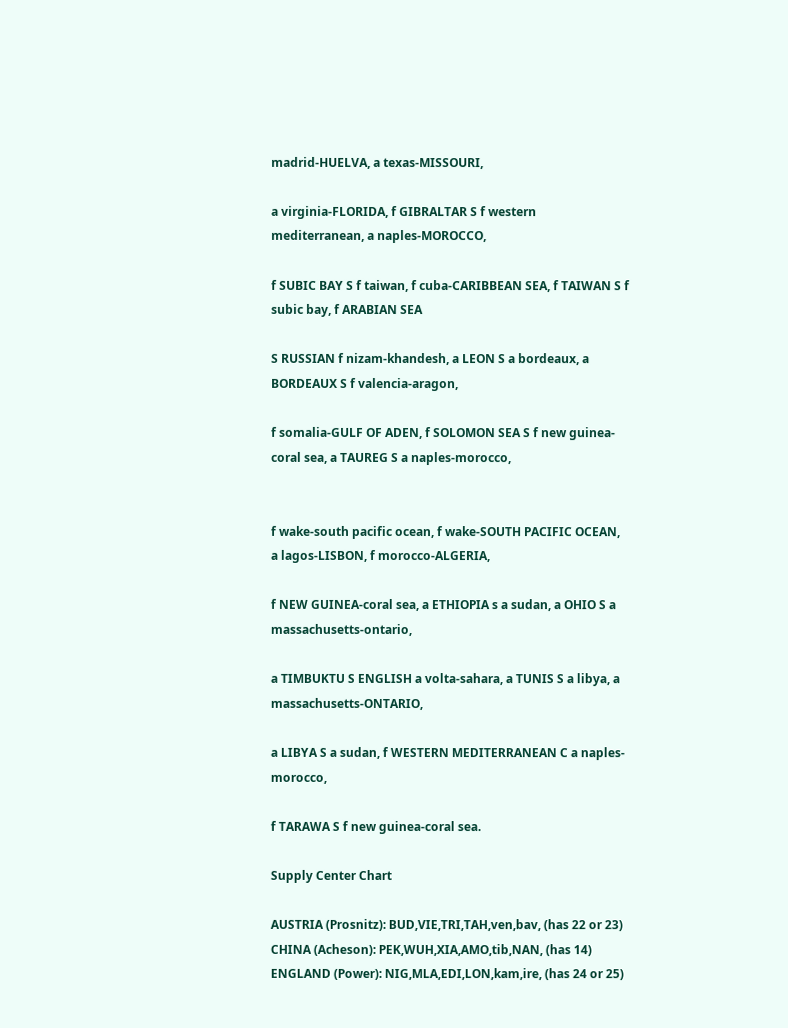madrid-HUELVA, a texas-MISSOURI,

a virginia-FLORIDA, f GIBRALTAR S f western mediterranean, a naples-MOROCCO,

f SUBIC BAY S f taiwan, f cuba-CARIBBEAN SEA, f TAIWAN S f subic bay, f ARABIAN SEA

S RUSSIAN f nizam-khandesh, a LEON S a bordeaux, a BORDEAUX S f valencia-aragon,

f somalia-GULF OF ADEN, f SOLOMON SEA S f new guinea-coral sea, a TAUREG S a naples-morocco,


f wake-south pacific ocean, f wake-SOUTH PACIFIC OCEAN, a lagos-LISBON, f morocco-ALGERIA,

f NEW GUINEA-coral sea, a ETHIOPIA s a sudan, a OHIO S a massachusetts-ontario,

a TIMBUKTU S ENGLISH a volta-sahara, a TUNIS S a libya, a massachusetts-ONTARIO,

a LIBYA S a sudan, f WESTERN MEDITERRANEAN C a naples-morocco,

f TARAWA S f new guinea-coral sea.

Supply Center Chart

AUSTRIA (Prosnitz): BUD,VIE,TRI,TAH,ven,bav, (has 22 or 23)
CHINA (Acheson): PEK,WUH,XIA,AMO,tib,NAN, (has 14)
ENGLAND (Power): NIG,MLA,EDI,LON,kam,ire, (has 24 or 25)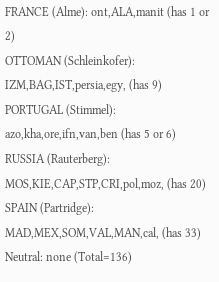FRANCE (Alme): ont,ALA,manit (has 1 or 2)
OTTOMAN (Schleinkofer): IZM,BAG,IST,persia,egy, (has 9)
PORTUGAL (Stimmel): azo,kha,ore,ifn,van,ben (has 5 or 6)
RUSSIA (Rauterberg): MOS,KIE,CAP,STP,CRI,pol,moz, (has 20)
SPAIN (Partridge): MAD,MEX,SOM,VAL,MAN,cal, (has 33)
Neutral: none (Total=136)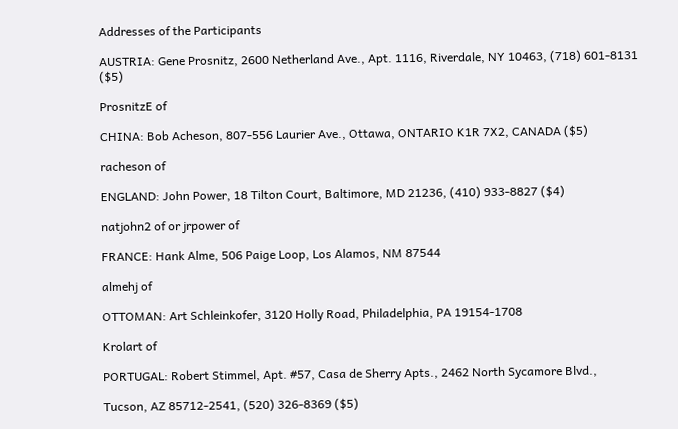Addresses of the Participants

AUSTRIA: Gene Prosnitz, 2600 Netherland Ave., Apt. 1116, Riverdale, NY 10463, (718) 601-8131 ($5)

ProsnitzE of

CHINA: Bob Acheson, 807-556 Laurier Ave., Ottawa, ONTARIO K1R 7X2, CANADA ($5)

racheson of

ENGLAND: John Power, 18 Tilton Court, Baltimore, MD 21236, (410) 933-8827 ($4)

natjohn2 of or jrpower of

FRANCE: Hank Alme, 506 Paige Loop, Los Alamos, NM 87544

almehj of

OTTOMAN: Art Schleinkofer, 3120 Holly Road, Philadelphia, PA 19154-1708

Krolart of

PORTUGAL: Robert Stimmel, Apt. #57, Casa de Sherry Apts., 2462 North Sycamore Blvd.,

Tucson, AZ 85712-2541, (520) 326-8369 ($5)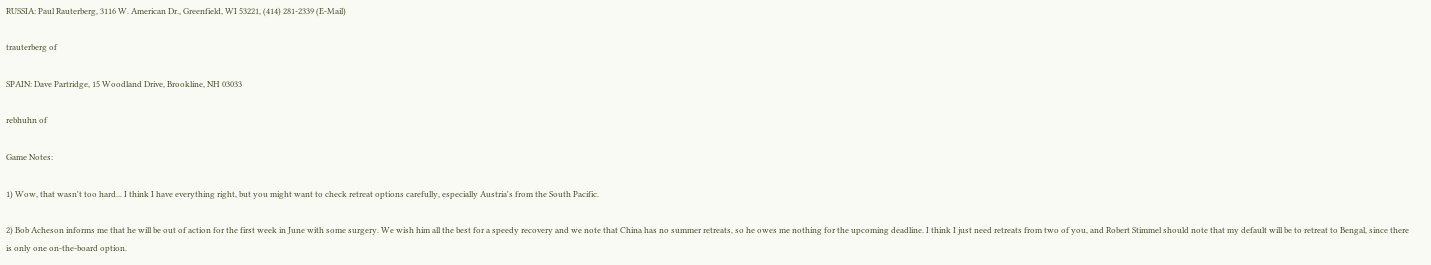RUSSIA: Paul Rauterberg, 3116 W. American Dr., Greenfield, WI 53221, (414) 281-2339 (E-Mail)

trauterberg of

SPAIN: Dave Partridge, 15 Woodland Drive, Brookline, NH 03033

rebhuhn of

Game Notes:

1) Wow, that wasn't too hard... I think I have everything right, but you might want to check retreat options carefully, especially Austria's from the South Pacific.

2) Bob Acheson informs me that he will be out of action for the first week in June with some surgery. We wish him all the best for a speedy recovery and we note that China has no summer retreats, so he owes me nothing for the upcoming deadline. I think I just need retreats from two of you, and Robert Stimmel should note that my default will be to retreat to Bengal, since there is only one on-the-board option.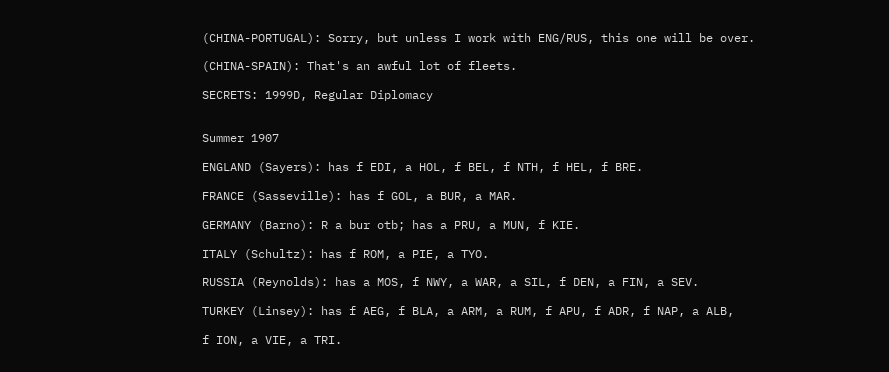(CHINA-PORTUGAL): Sorry, but unless I work with ENG/RUS, this one will be over.

(CHINA-SPAIN): That's an awful lot of fleets.

SECRETS: 1999D, Regular Diplomacy


Summer 1907

ENGLAND (Sayers): has f EDI, a HOL, f BEL, f NTH, f HEL, f BRE.

FRANCE (Sasseville): has f GOL, a BUR, a MAR.

GERMANY (Barno): R a bur otb; has a PRU, a MUN, f KIE.

ITALY (Schultz): has f ROM, a PIE, a TYO.

RUSSIA (Reynolds): has a MOS, f NWY, a WAR, a SIL, f DEN, a FIN, a SEV.

TURKEY (Linsey): has f AEG, f BLA, a ARM, a RUM, f APU, f ADR, f NAP, a ALB,

f ION, a VIE, a TRI.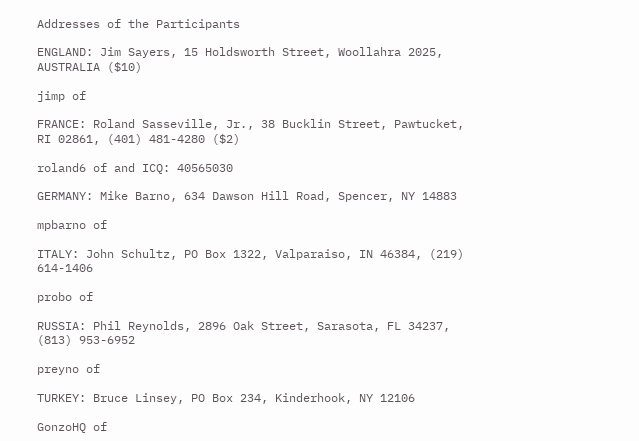Addresses of the Participants

ENGLAND: Jim Sayers, 15 Holdsworth Street, Woollahra 2025, AUSTRALIA ($10)

jimp of

FRANCE: Roland Sasseville, Jr., 38 Bucklin Street, Pawtucket, RI 02861, (401) 481-4280 ($2)

roland6 of and ICQ: 40565030

GERMANY: Mike Barno, 634 Dawson Hill Road, Spencer, NY 14883

mpbarno of

ITALY: John Schultz, PO Box 1322, Valparaiso, IN 46384, (219) 614-1406

probo of

RUSSIA: Phil Reynolds, 2896 Oak Street, Sarasota, FL 34237, (813) 953-6952

preyno of

TURKEY: Bruce Linsey, PO Box 234, Kinderhook, NY 12106

GonzoHQ of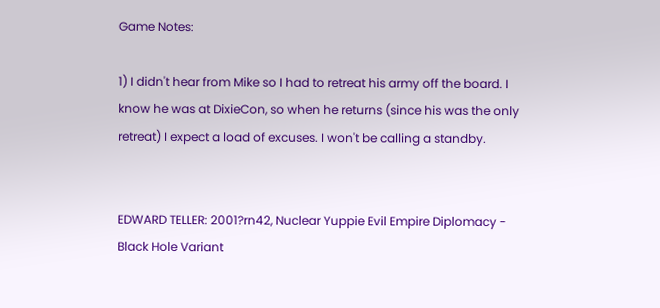Game Notes:

1) I didn't hear from Mike so I had to retreat his army off the board. I know he was at DixieCon, so when he returns (since his was the only retreat) I expect a load of excuses. I won't be calling a standby.


EDWARD TELLER: 2001?rn42, Nuclear Yuppie Evil Empire Diplomacy - Black Hole Variant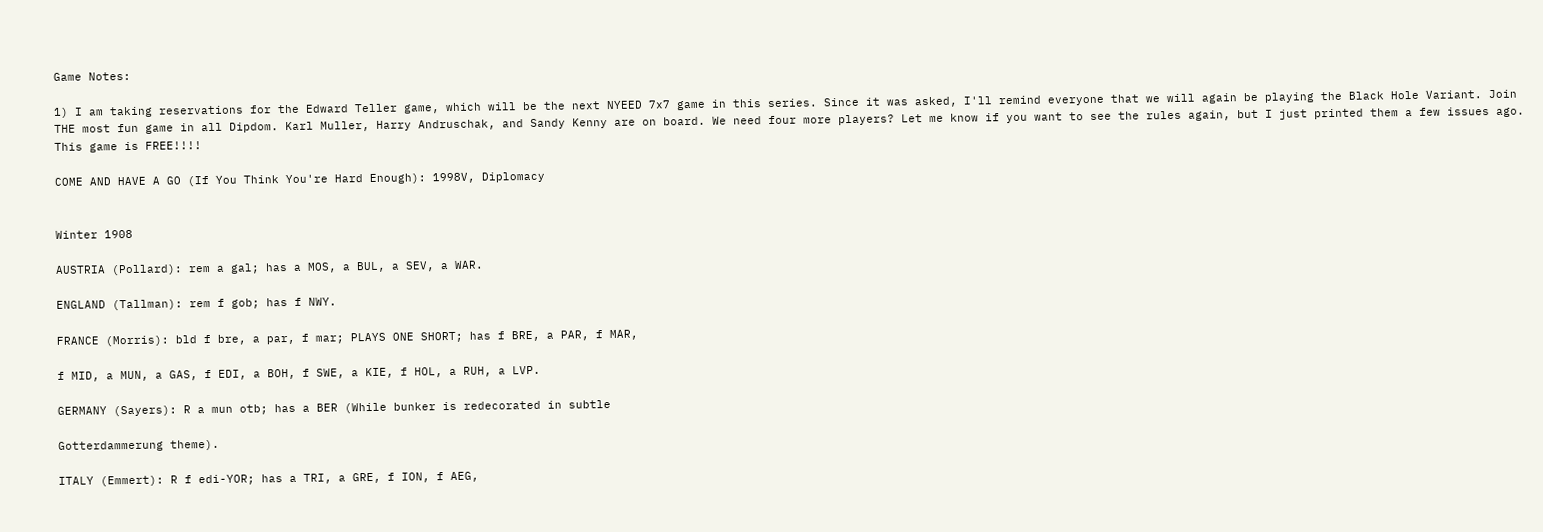Game Notes:

1) I am taking reservations for the Edward Teller game, which will be the next NYEED 7x7 game in this series. Since it was asked, I'll remind everyone that we will again be playing the Black Hole Variant. Join THE most fun game in all Dipdom. Karl Muller, Harry Andruschak, and Sandy Kenny are on board. We need four more players? Let me know if you want to see the rules again, but I just printed them a few issues ago. This game is FREE!!!!

COME AND HAVE A GO (If You Think You're Hard Enough): 1998V, Diplomacy


Winter 1908

AUSTRIA (Pollard): rem a gal; has a MOS, a BUL, a SEV, a WAR.

ENGLAND (Tallman): rem f gob; has f NWY.

FRANCE (Morris): bld f bre, a par, f mar; PLAYS ONE SHORT; has f BRE, a PAR, f MAR,

f MID, a MUN, a GAS, f EDI, a BOH, f SWE, a KIE, f HOL, a RUH, a LVP.

GERMANY (Sayers): R a mun otb; has a BER (While bunker is redecorated in subtle

Gotterdammerung theme).

ITALY (Emmert): R f edi-YOR; has a TRI, a GRE, f ION, f AEG,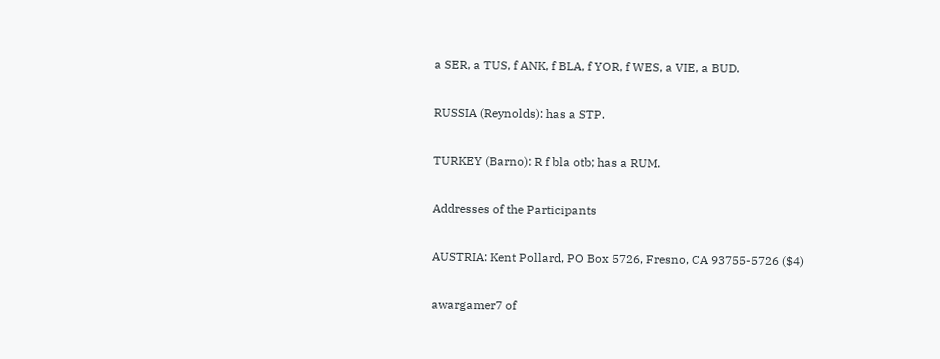a SER, a TUS, f ANK, f BLA, f YOR, f WES, a VIE, a BUD.

RUSSIA (Reynolds): has a STP.

TURKEY (Barno): R f bla otb; has a RUM.

Addresses of the Participants

AUSTRIA: Kent Pollard, PO Box 5726, Fresno, CA 93755-5726 ($4)

awargamer7 of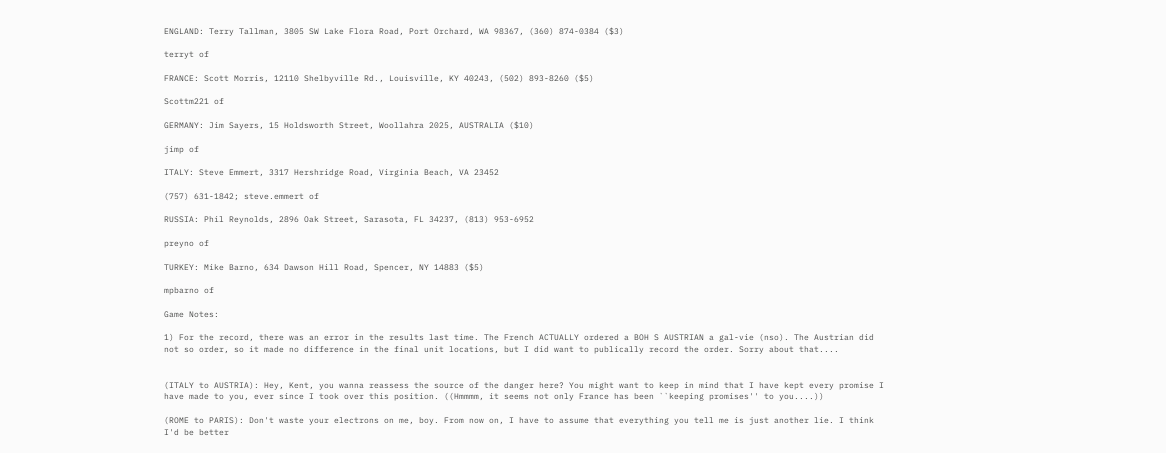ENGLAND: Terry Tallman, 3805 SW Lake Flora Road, Port Orchard, WA 98367, (360) 874-0384 ($3)

terryt of

FRANCE: Scott Morris, 12110 Shelbyville Rd., Louisville, KY 40243, (502) 893-8260 ($5)

Scottm221 of

GERMANY: Jim Sayers, 15 Holdsworth Street, Woollahra 2025, AUSTRALIA ($10)

jimp of

ITALY: Steve Emmert, 3317 Hershridge Road, Virginia Beach, VA 23452

(757) 631-1842; steve.emmert of

RUSSIA: Phil Reynolds, 2896 Oak Street, Sarasota, FL 34237, (813) 953-6952

preyno of

TURKEY: Mike Barno, 634 Dawson Hill Road, Spencer, NY 14883 ($5)

mpbarno of

Game Notes:

1) For the record, there was an error in the results last time. The French ACTUALLY ordered a BOH S AUSTRIAN a gal-vie (nso). The Austrian did not so order, so it made no difference in the final unit locations, but I did want to publically record the order. Sorry about that....


(ITALY to AUSTRIA): Hey, Kent, you wanna reassess the source of the danger here? You might want to keep in mind that I have kept every promise I have made to you, ever since I took over this position. ((Hmmmm, it seems not only France has been ``keeping promises'' to you....))

(ROME to PARIS): Don't waste your electrons on me, boy. From now on, I have to assume that everything you tell me is just another lie. I think I'd be better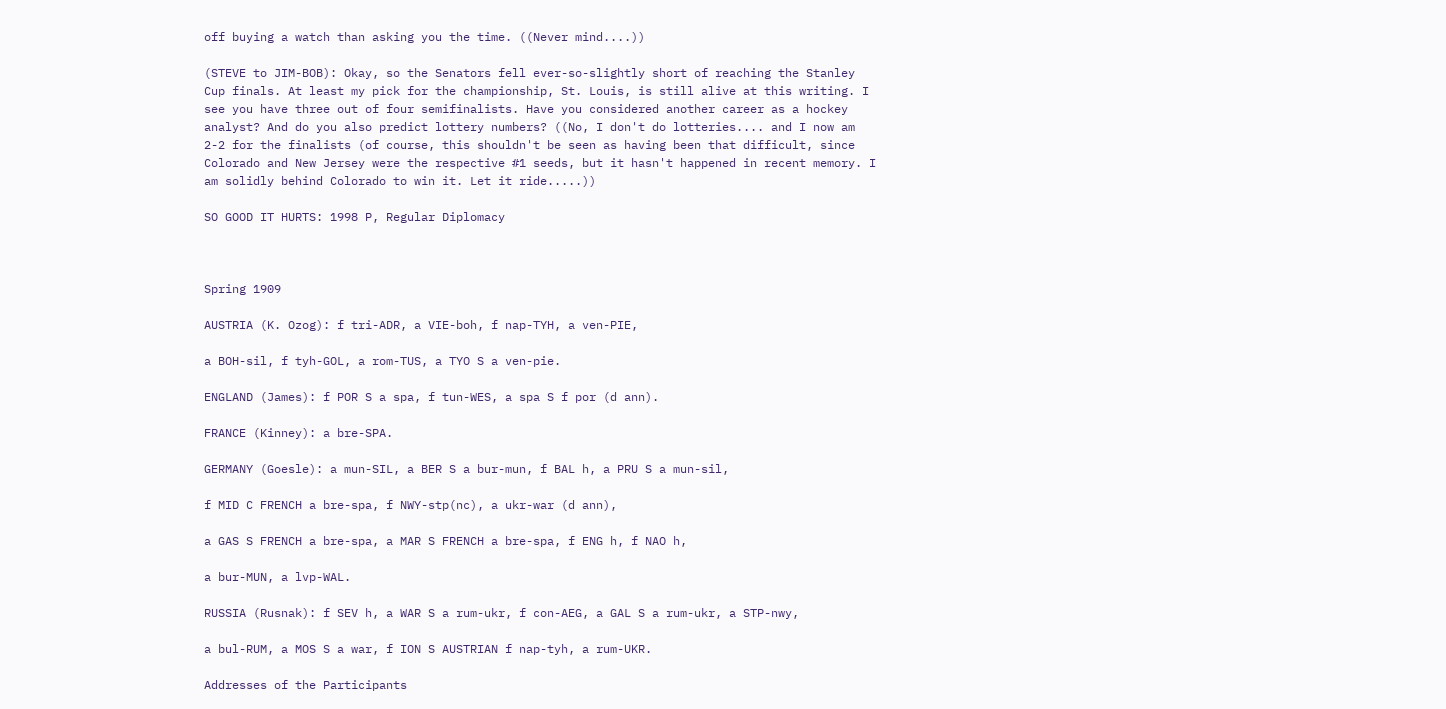off buying a watch than asking you the time. ((Never mind....))

(STEVE to JIM-BOB): Okay, so the Senators fell ever-so-slightly short of reaching the Stanley Cup finals. At least my pick for the championship, St. Louis, is still alive at this writing. I see you have three out of four semifinalists. Have you considered another career as a hockey analyst? And do you also predict lottery numbers? ((No, I don't do lotteries.... and I now am 2-2 for the finalists (of course, this shouldn't be seen as having been that difficult, since Colorado and New Jersey were the respective #1 seeds, but it hasn't happened in recent memory. I am solidly behind Colorado to win it. Let it ride.....))

SO GOOD IT HURTS: 1998 P, Regular Diplomacy



Spring 1909

AUSTRIA (K. Ozog): f tri-ADR, a VIE-boh, f nap-TYH, a ven-PIE,

a BOH-sil, f tyh-GOL, a rom-TUS, a TYO S a ven-pie.

ENGLAND (James): f POR S a spa, f tun-WES, a spa S f por (d ann).

FRANCE (Kinney): a bre-SPA.

GERMANY (Goesle): a mun-SIL, a BER S a bur-mun, f BAL h, a PRU S a mun-sil,

f MID C FRENCH a bre-spa, f NWY-stp(nc), a ukr-war (d ann),

a GAS S FRENCH a bre-spa, a MAR S FRENCH a bre-spa, f ENG h, f NAO h,

a bur-MUN, a lvp-WAL.

RUSSIA (Rusnak): f SEV h, a WAR S a rum-ukr, f con-AEG, a GAL S a rum-ukr, a STP-nwy,

a bul-RUM, a MOS S a war, f ION S AUSTRIAN f nap-tyh, a rum-UKR.

Addresses of the Participants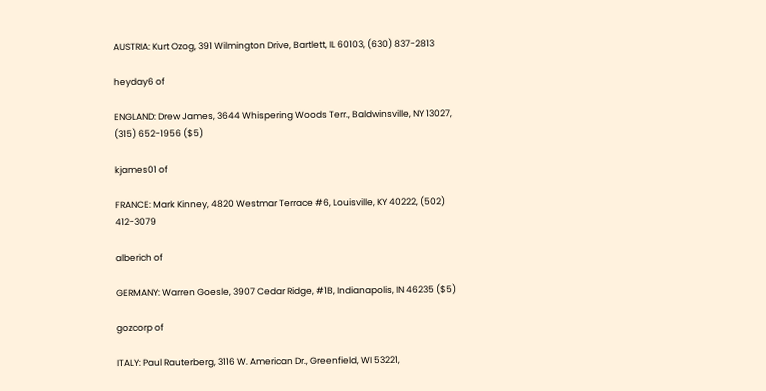AUSTRIA: Kurt Ozog, 391 Wilmington Drive, Bartlett, IL 60103, (630) 837-2813

heyday6 of

ENGLAND: Drew James, 3644 Whispering Woods Terr., Baldwinsville, NY 13027, (315) 652-1956 ($5)

kjames01 of

FRANCE: Mark Kinney, 4820 Westmar Terrace #6, Louisville, KY 40222, (502) 412-3079

alberich of

GERMANY: Warren Goesle, 3907 Cedar Ridge, #1B, Indianapolis, IN 46235 ($5)

gozcorp of

ITALY: Paul Rauterberg, 3116 W. American Dr., Greenfield, WI 53221,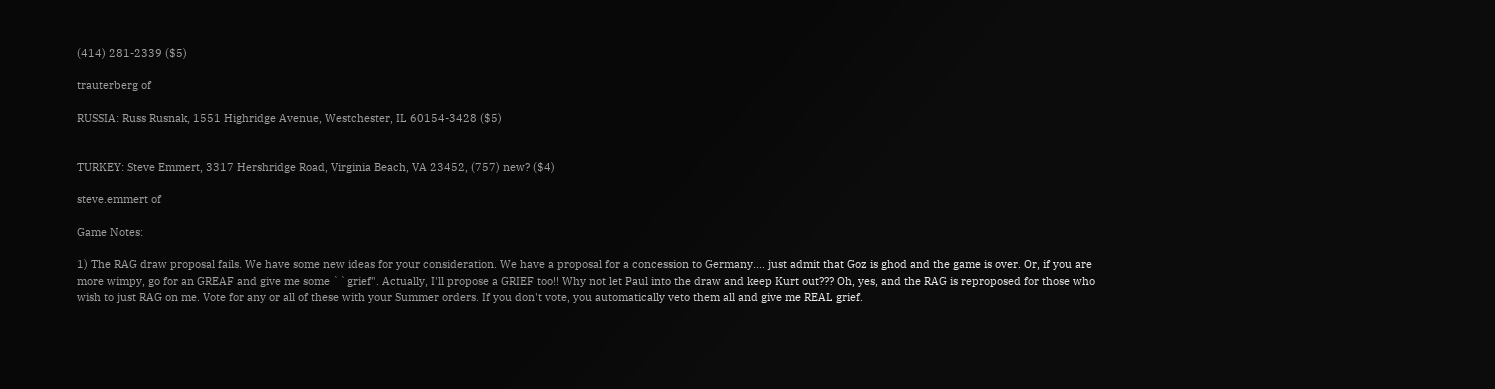(414) 281-2339 ($5)

trauterberg of

RUSSIA: Russ Rusnak, 1551 Highridge Avenue, Westchester, IL 60154-3428 ($5)


TURKEY: Steve Emmert, 3317 Hershridge Road, Virginia Beach, VA 23452, (757) new? ($4)

steve.emmert of

Game Notes:

1) The RAG draw proposal fails. We have some new ideas for your consideration. We have a proposal for a concession to Germany.... just admit that Goz is ghod and the game is over. Or, if you are more wimpy, go for an GREAF and give me some ``grief". Actually, I'll propose a GRIEF too!! Why not let Paul into the draw and keep Kurt out??? Oh, yes, and the RAG is reproposed for those who wish to just RAG on me. Vote for any or all of these with your Summer orders. If you don't vote, you automatically veto them all and give me REAL grief.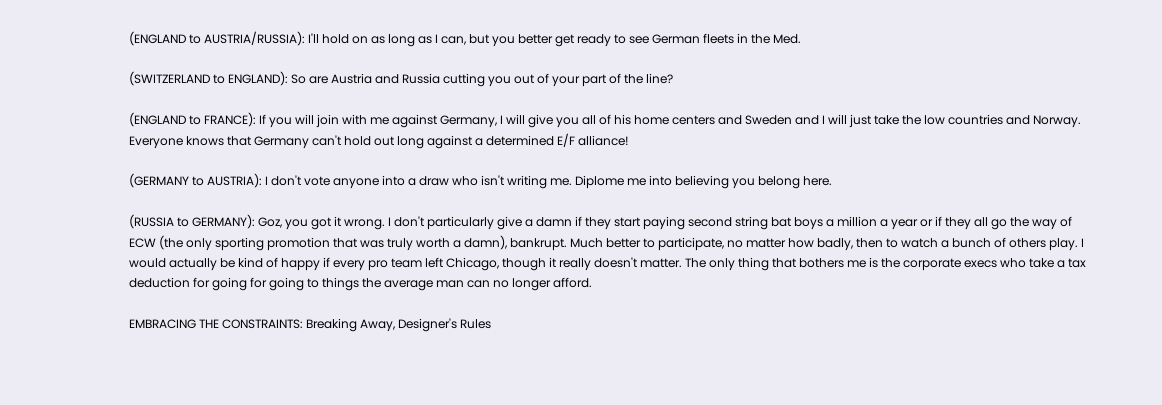(ENGLAND to AUSTRIA/RUSSIA): I'll hold on as long as I can, but you better get ready to see German fleets in the Med.

(SWITZERLAND to ENGLAND): So are Austria and Russia cutting you out of your part of the line?

(ENGLAND to FRANCE): If you will join with me against Germany, I will give you all of his home centers and Sweden and I will just take the low countries and Norway. Everyone knows that Germany can't hold out long against a determined E/F alliance!

(GERMANY to AUSTRIA): I don't vote anyone into a draw who isn't writing me. Diplome me into believing you belong here.

(RUSSIA to GERMANY): Goz, you got it wrong. I don't particularly give a damn if they start paying second string bat boys a million a year or if they all go the way of ECW (the only sporting promotion that was truly worth a damn), bankrupt. Much better to participate, no matter how badly, then to watch a bunch of others play. I would actually be kind of happy if every pro team left Chicago, though it really doesn't matter. The only thing that bothers me is the corporate execs who take a tax deduction for going for going to things the average man can no longer afford.

EMBRACING THE CONSTRAINTS: Breaking Away, Designer's Rules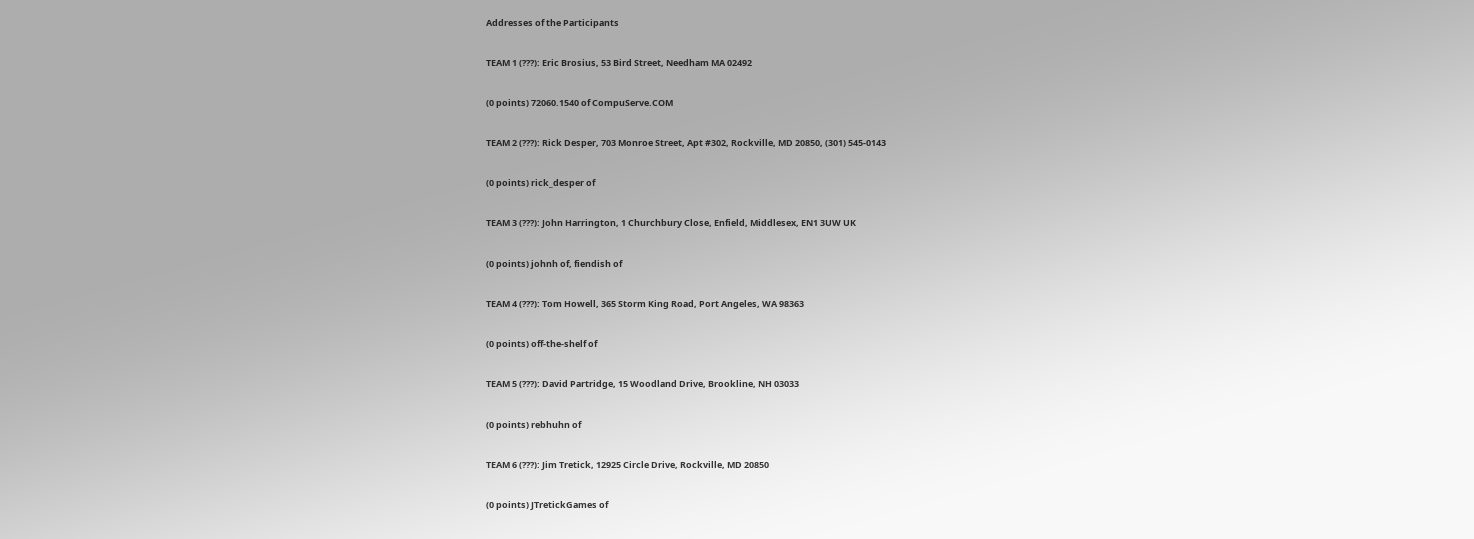Addresses of the Participants

TEAM 1 (???): Eric Brosius, 53 Bird Street, Needham MA 02492

(0 points) 72060.1540 of CompuServe.COM

TEAM 2 (???): Rick Desper, 703 Monroe Street, Apt #302, Rockville, MD 20850, (301) 545-0143

(0 points) rick_desper of

TEAM 3 (???): John Harrington, 1 Churchbury Close, Enfield, Middlesex, EN1 3UW UK

(0 points) johnh of, fiendish of

TEAM 4 (???): Tom Howell, 365 Storm King Road, Port Angeles, WA 98363

(0 points) off-the-shelf of

TEAM 5 (???): David Partridge, 15 Woodland Drive, Brookline, NH 03033

(0 points) rebhuhn of

TEAM 6 (???): Jim Tretick, 12925 Circle Drive, Rockville, MD 20850

(0 points) JTretickGames of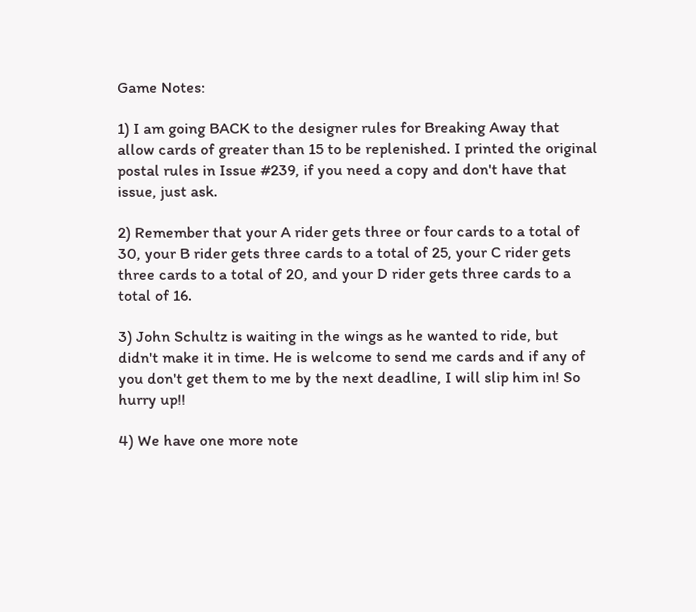Game Notes:

1) I am going BACK to the designer rules for Breaking Away that allow cards of greater than 15 to be replenished. I printed the original postal rules in Issue #239, if you need a copy and don't have that issue, just ask.

2) Remember that your A rider gets three or four cards to a total of 30, your B rider gets three cards to a total of 25, your C rider gets three cards to a total of 20, and your D rider gets three cards to a total of 16.

3) John Schultz is waiting in the wings as he wanted to ride, but didn't make it in time. He is welcome to send me cards and if any of you don't get them to me by the next deadline, I will slip him in! So hurry up!!

4) We have one more note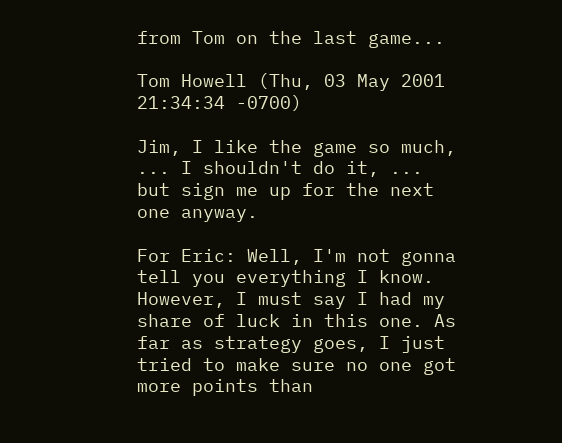from Tom on the last game...

Tom Howell (Thu, 03 May 2001 21:34:34 -0700)

Jim, I like the game so much, ... I shouldn't do it, ... but sign me up for the next one anyway.

For Eric: Well, I'm not gonna tell you everything I know. However, I must say I had my share of luck in this one. As far as strategy goes, I just tried to make sure no one got more points than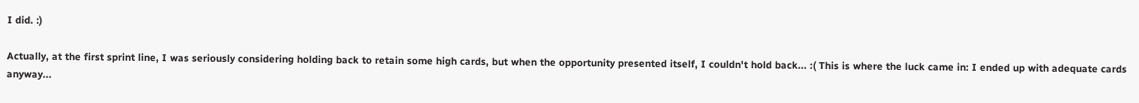I did. :)

Actually, at the first sprint line, I was seriously considering holding back to retain some high cards, but when the opportunity presented itself, I couldn't hold back... :( This is where the luck came in: I ended up with adequate cards anyway...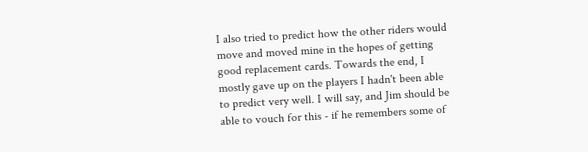I also tried to predict how the other riders would move and moved mine in the hopes of getting good replacement cards. Towards the end, I mostly gave up on the players I hadn't been able to predict very well. I will say, and Jim should be able to vouch for this - if he remembers some of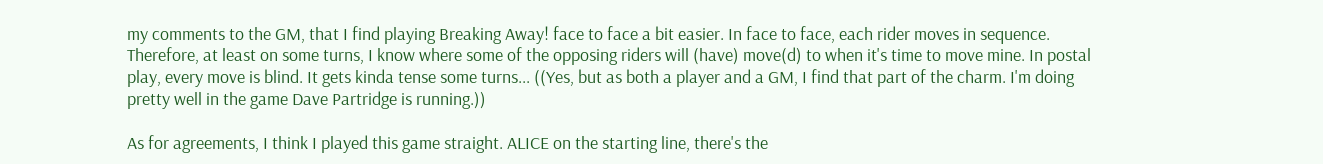my comments to the GM, that I find playing Breaking Away! face to face a bit easier. In face to face, each rider moves in sequence. Therefore, at least on some turns, I know where some of the opposing riders will (have) move(d) to when it's time to move mine. In postal play, every move is blind. It gets kinda tense some turns... ((Yes, but as both a player and a GM, I find that part of the charm. I'm doing pretty well in the game Dave Partridge is running.))

As for agreements, I think I played this game straight. ALICE on the starting line, there's the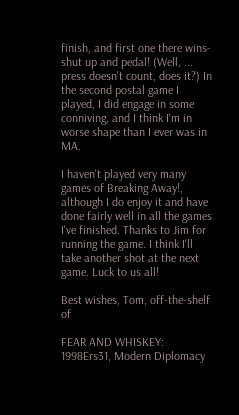finish, and first one there wins-shut up and pedal! (Well, ... press doesn't count, does it?) In the second postal game I played, I did engage in some conniving, and I think I'm in worse shape than I ever was in MA.

I haven't played very many games of Breaking Away!, although I do enjoy it and have done fairly well in all the games I've finished. Thanks to Jim for running the game. I think I'll take another shot at the next game. Luck to us all!

Best wishes, Tom, off-the-shelf of

FEAR AND WHISKEY: 1998Ers31, Modern Diplomacy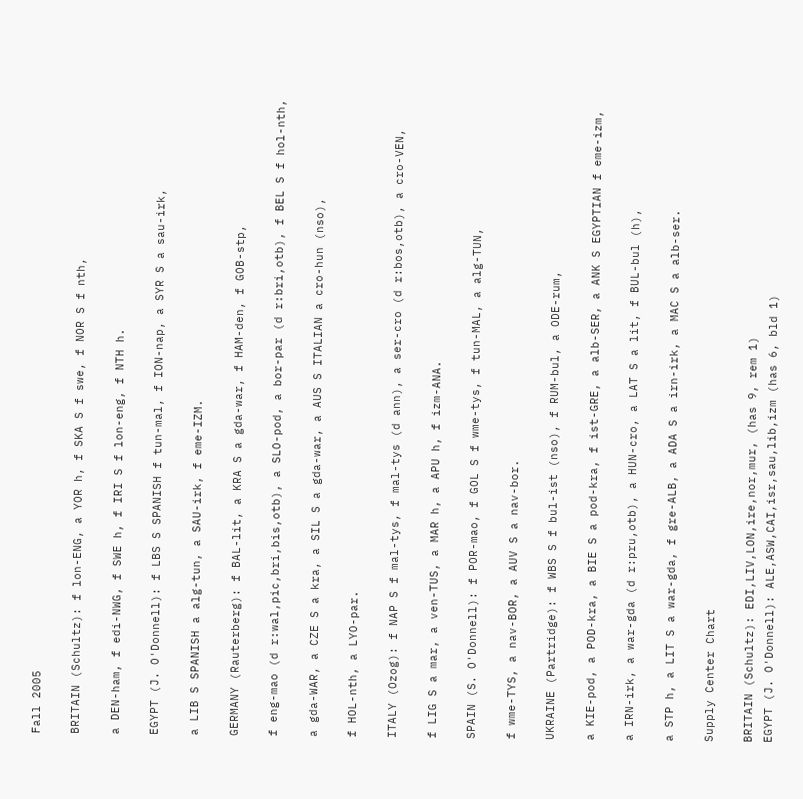Fall 2005

BRITAIN (Schultz): f lon-ENG, a YOR h, f SKA S f swe, f NOR S f nth,

a DEN-ham, f edi-NWG, f SWE h, f IRI S f lon-eng, f NTH h.

EGYPT (J. O'Donnell): f LBS S SPANISH f tun-mal, f ION-nap, a SYR S a sau-irk,

a LIB S SPANISH a alg-tun, a SAU-irk, f eme-IZM.

GERMANY (Rauterberg): f BAL-lit, a KRA S a gda-war, f HAM-den, f GOB-stp,

f eng-mao (d r:wal,pic,bri,bis,otb), a SLO-pod, a bor-par (d r:bri,otb), f BEL S f hol-nth,

a gda-WAR, a CZE S a kra, a SIL S a gda-war, a AUS S ITALIAN a cro-hun (nso),

f HOL-nth, a LYO-par.

ITALY (Ozog): f NAP S f mal-tys, f mal-tys (d ann), a ser-cro (d r:bos,otb), a cro-VEN,

f LIG S a mar, a ven-TUS, a MAR h, a APU h, f izm-ANA.

SPAIN (S. O'Donnell): f POR-mao, f GOL S f wme-tys, f tun-MAL, a alg-TUN,

f wme-TYS, a nav-BOR, a AUV S a nav-bor.

UKRAINE (Partridge): f WBS S f bul-ist (nso), f RUM-bul, a ODE-rum,

a KIE-pod, a POD-kra, a BIE S a pod-kra, f ist-GRE, a alb-SER, a ANK S EGYPTIAN f eme-izm,

a IRN-irk, a war-gda (d r:pru,otb), a HUN-cro, a LAT S a lit, f BUL-bul (h),

a STP h, a LIT S a war-gda, f gre-ALB, a ADA S a irn-irk, a MAC S a alb-ser.

Supply Center Chart

BRITAIN (Schultz): EDI,LIV,LON,ire,nor,mur, (has 9, rem 1)
EGYPT (J. O'Donnell): ALE,ASW,CAI,isr,sau,lib,izm (has 6, bld 1)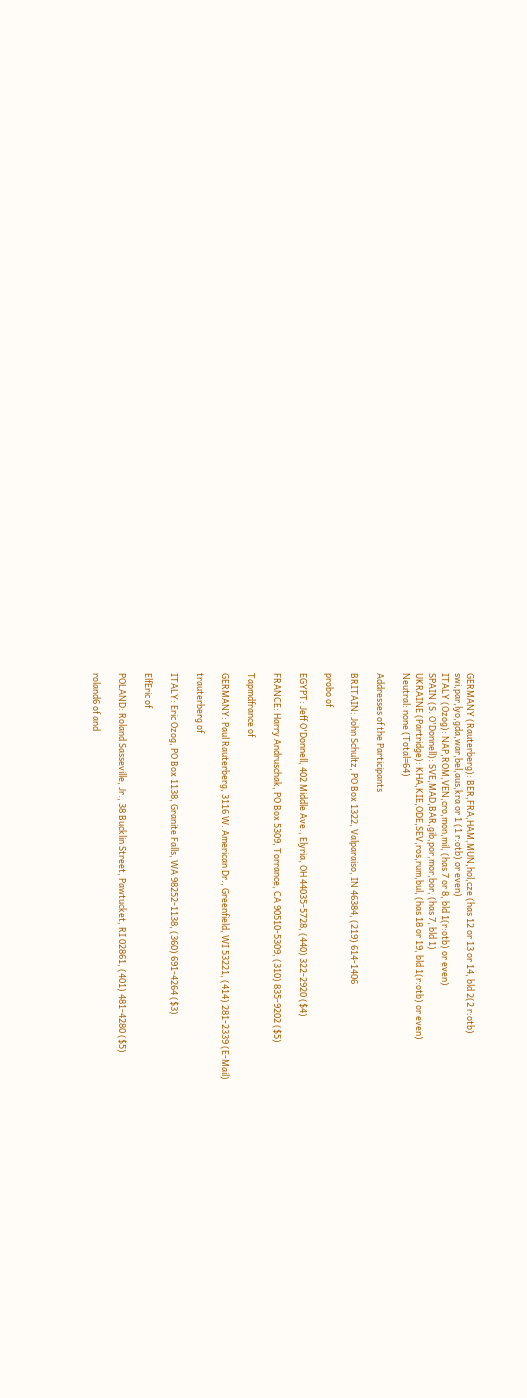GERMANY (Rauterberg): BER,FRA,HAM,MUN,hol,cze (has 12 or 13 or 14, bld 2(2 r:otb)
swi,par,lyo,gda,war,bel,aus,kra or 1 (1 r:otb) or even)
ITALY (Ozog): NAP,ROM,VEN,cro,mon,mil, (has 7 or 8, bld 1(r:otb) or even)
SPAIN (S. O'Donnell): SVE,MAD,BAR,gib,por,mor,bor, (has 7, bld 1)
UKRAINE (Partridge): KHA,KIE,ODE,SEV,ros,rum,bul, (has 18 or 19, bld 1(r:otb) or even)
Neutral: none (Total=64)

Addresses of the Participants

BRITAIN: John Schultz, PO Box 1322, Valparaiso, IN 46384, (219) 614-1406

probo of

EGYPT: Jeff O'Donnell, 402 Middle Ave., Elyria, OH 44035-5728, (440) 322-2920 ($4)

FRANCE: Harry Andruschak, PO Box 5309, Torrance, CA 90510-5309, (310) 835-9202 ($5)

Tapmdfrance of

GERMANY: Paul Rauterberg, 3116 W. American Dr., Greenfield, WI 53221, (414) 281-2339 (E-Mail)

trauterberg of

ITALY: Eric Ozog, PO Box 1138, Granite Falls, WA 98252-1138, (360) 691-4264 ($3)

ElfEric of

POLAND: Roland Sasseville, Jr., 38 Bucklin Street, Pawtucket, RI 02861, (401) 481-4280 ($5)

roland6 of and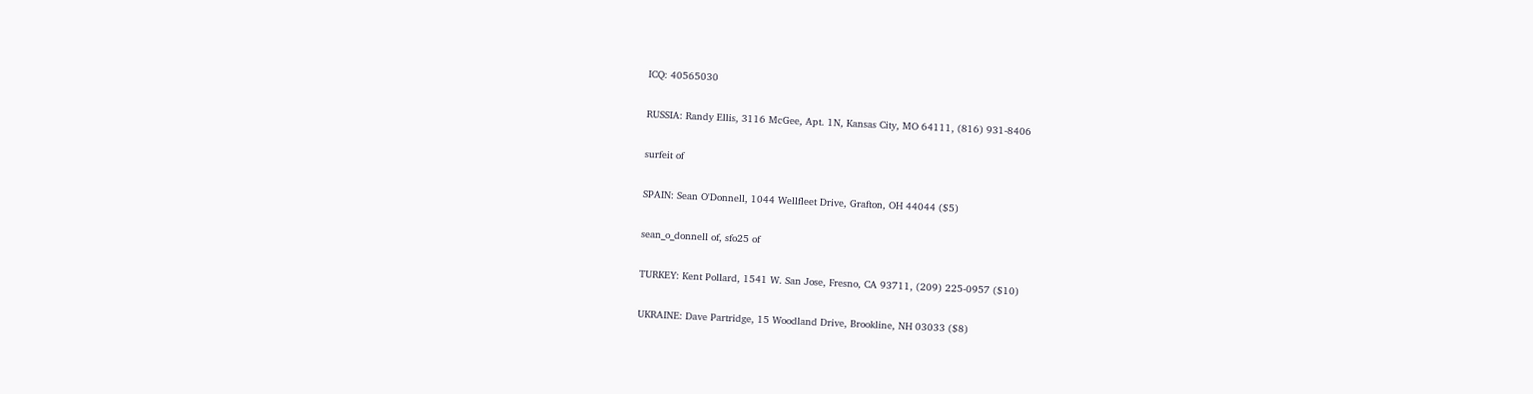ICQ: 40565030

RUSSIA: Randy Ellis, 3116 McGee, Apt. 1N, Kansas City, MO 64111, (816) 931-8406

surfeit of

SPAIN: Sean O'Donnell, 1044 Wellfleet Drive, Grafton, OH 44044 ($5)

sean_o_donnell of, sfo25 of

TURKEY: Kent Pollard, 1541 W. San Jose, Fresno, CA 93711, (209) 225-0957 ($10)

UKRAINE: Dave Partridge, 15 Woodland Drive, Brookline, NH 03033 ($8)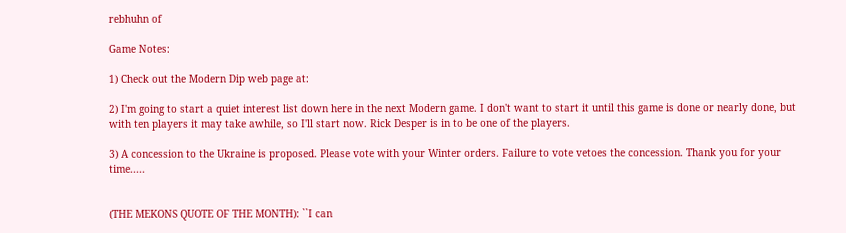rebhuhn of

Game Notes:

1) Check out the Modern Dip web page at:

2) I'm going to start a quiet interest list down here in the next Modern game. I don't want to start it until this game is done or nearly done, but with ten players it may take awhile, so I'll start now. Rick Desper is in to be one of the players.

3) A concession to the Ukraine is proposed. Please vote with your Winter orders. Failure to vote vetoes the concession. Thank you for your time.....


(THE MEKONS QUOTE OF THE MONTH): ``I can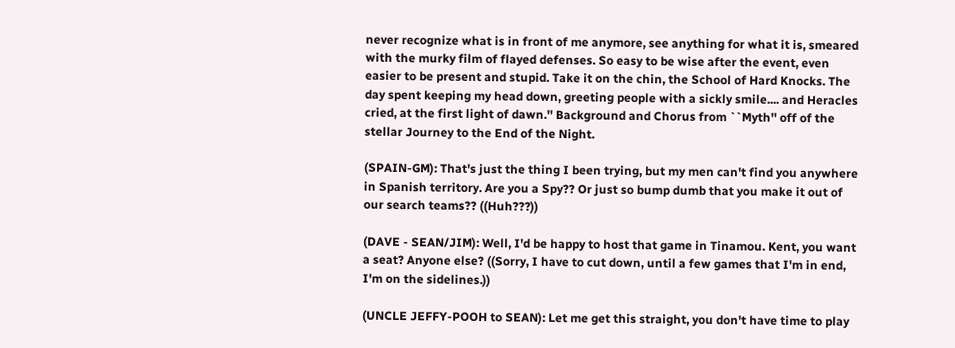never recognize what is in front of me anymore, see anything for what it is, smeared with the murky film of flayed defenses. So easy to be wise after the event, even easier to be present and stupid. Take it on the chin, the School of Hard Knocks. The day spent keeping my head down, greeting people with a sickly smile.... and Heracles cried, at the first light of dawn.'' Background and Chorus from ``Myth'' off of the stellar Journey to the End of the Night.

(SPAIN-GM): That's just the thing I been trying, but my men can't find you anywhere in Spanish territory. Are you a Spy?? Or just so bump dumb that you make it out of our search teams?? ((Huh???))

(DAVE - SEAN/JIM): Well, I'd be happy to host that game in Tinamou. Kent, you want a seat? Anyone else? ((Sorry, I have to cut down, until a few games that I'm in end, I'm on the sidelines.))

(UNCLE JEFFY-POOH to SEAN): Let me get this straight, you don't have time to play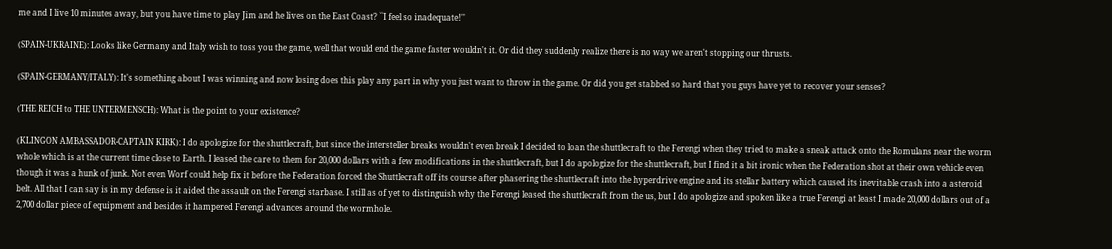me and I live 10 minutes away, but you have time to play Jim and he lives on the East Coast? ``I feel so inadequate!''

(SPAIN-UKRAINE): Looks like Germany and Italy wish to toss you the game, well that would end the game faster wouldn't it. Or did they suddenly realize there is no way we aren't stopping our thrusts.

(SPAIN-GERMANY/ITALY): It's something about I was winning and now losing does this play any part in why you just want to throw in the game. Or did you get stabbed so hard that you guys have yet to recover your senses?

(THE REICH to THE UNTERMENSCH): What is the point to your existence?

(KLINGON AMBASSADOR-CAPTAIN KIRK): I do apologize for the shuttlecraft, but since the intersteller breaks wouldn't even break I decided to loan the shuttlecraft to the Ferengi when they tried to make a sneak attack onto the Romulans near the worm whole which is at the current time close to Earth. I leased the care to them for 20,000 dollars with a few modifications in the shuttlecraft, but I do apologize for the shuttlecraft, but I find it a bit ironic when the Federation shot at their own vehicle even though it was a hunk of junk. Not even Worf could help fix it before the Federation forced the Shuttlecraft off its course after phasering the shuttlecraft into the hyperdrive engine and its stellar battery which caused its inevitable crash into a asteroid belt. All that I can say is in my defense is it aided the assault on the Ferengi starbase. I still as of yet to distinguish why the Ferengi leased the shuttlecraft from the us, but I do apologize and spoken like a true Ferengi at least I made 20,000 dollars out of a 2,700 dollar piece of equipment and besides it hampered Ferengi advances around the wormhole.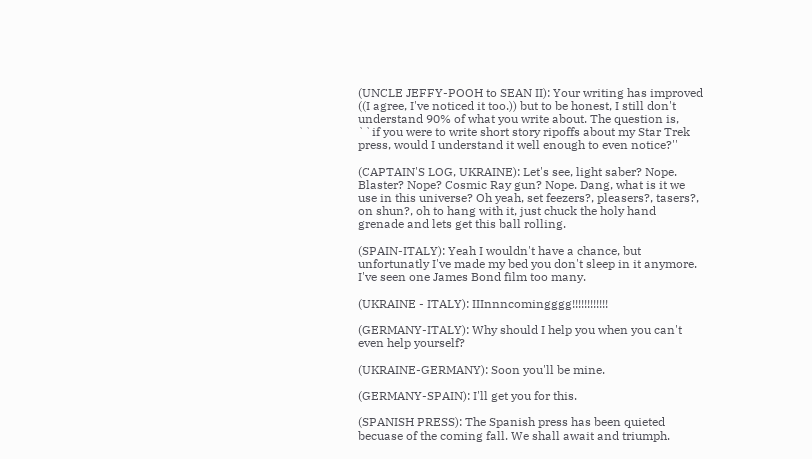(UNCLE JEFFY-POOH to SEAN II): Your writing has improved ((I agree, I've noticed it too.)) but to be honest, I still don't understand 90% of what you write about. The question is, ``if you were to write short story ripoffs about my Star Trek press, would I understand it well enough to even notice?''

(CAPTAIN'S LOG, UKRAINE): Let's see, light saber? Nope. Blaster? Nope? Cosmic Ray gun? Nope. Dang, what is it we use in this universe? Oh yeah, set feezers?, pleasers?, tasers?, on shun?, oh to hang with it, just chuck the holy hand grenade and lets get this ball rolling.

(SPAIN-ITALY): Yeah I wouldn't have a chance, but unfortunatly I've made my bed you don't sleep in it anymore. I've seen one James Bond film too many.

(UKRAINE - ITALY): IIInnncomingggg!!!!!!!!!!!!

(GERMANY-ITALY): Why should I help you when you can't even help yourself?

(UKRAINE-GERMANY): Soon you'll be mine.

(GERMANY-SPAIN): I'll get you for this.

(SPANISH PRESS): The Spanish press has been quieted becuase of the coming fall. We shall await and triumph.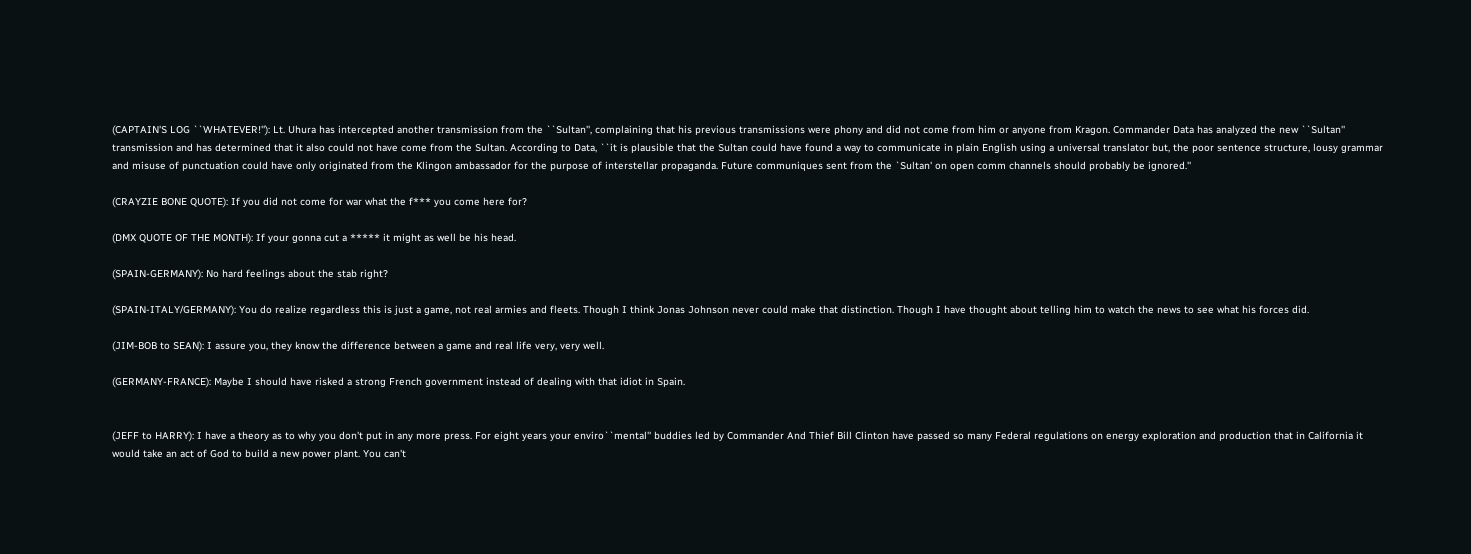(CAPTAIN'S LOG ``WHATEVER!''): Lt. Uhura has intercepted another transmission from the ``Sultan'', complaining that his previous transmissions were phony and did not come from him or anyone from Kragon. Commander Data has analyzed the new ``Sultan'' transmission and has determined that it also could not have come from the Sultan. According to Data, ``it is plausible that the Sultan could have found a way to communicate in plain English using a universal translator but, the poor sentence structure, lousy grammar and misuse of punctuation could have only originated from the Klingon ambassador for the purpose of interstellar propaganda. Future communiques sent from the `Sultan' on open comm channels should probably be ignored.''

(CRAYZIE BONE QUOTE): If you did not come for war what the f*** you come here for?

(DMX QUOTE OF THE MONTH): If your gonna cut a ***** it might as well be his head.

(SPAIN-GERMANY): No hard feelings about the stab right?

(SPAIN-ITALY/GERMANY): You do realize regardless this is just a game, not real armies and fleets. Though I think Jonas Johnson never could make that distinction. Though I have thought about telling him to watch the news to see what his forces did.

(JIM-BOB to SEAN): I assure you, they know the difference between a game and real life very, very well.

(GERMANY-FRANCE): Maybe I should have risked a strong French government instead of dealing with that idiot in Spain.


(JEFF to HARRY): I have a theory as to why you don't put in any more press. For eight years your enviro``mental'' buddies led by Commander And Thief Bill Clinton have passed so many Federal regulations on energy exploration and production that in California it would take an act of God to build a new power plant. You can't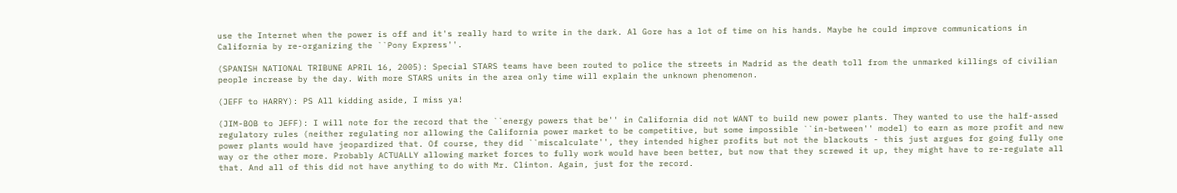use the Internet when the power is off and it's really hard to write in the dark. Al Gore has a lot of time on his hands. Maybe he could improve communications in California by re-organizing the ``Pony Express''.

(SPANISH NATIONAL TRIBUNE APRIL 16, 2005): Special STARS teams have been routed to police the streets in Madrid as the death toll from the unmarked killings of civilian people increase by the day. With more STARS units in the area only time will explain the unknown phenomenon.

(JEFF to HARRY): PS All kidding aside, I miss ya!

(JIM-BOB to JEFF): I will note for the record that the ``energy powers that be'' in California did not WANT to build new power plants. They wanted to use the half-assed regulatory rules (neither regulating nor allowing the California power market to be competitive, but some impossible ``in-between'' model) to earn as more profit and new power plants would have jeopardized that. Of course, they did ``miscalculate'', they intended higher profits but not the blackouts - this just argues for going fully one way or the other more. Probably ACTUALLY allowing market forces to fully work would have been better, but now that they screwed it up, they might have to re-regulate all that. And all of this did not have anything to do with Mr. Clinton. Again, just for the record.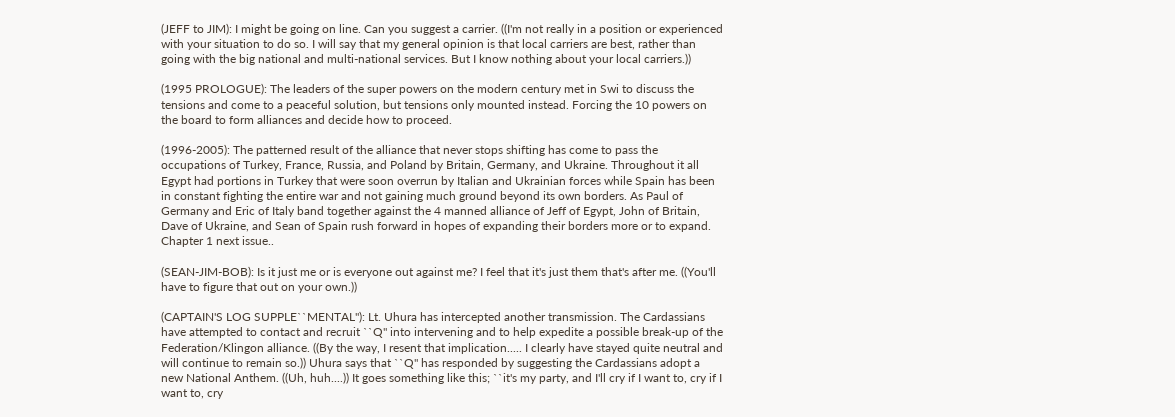(JEFF to JIM): I might be going on line. Can you suggest a carrier. ((I'm not really in a position or experienced with your situation to do so. I will say that my general opinion is that local carriers are best, rather than going with the big national and multi-national services. But I know nothing about your local carriers.))

(1995 PROLOGUE): The leaders of the super powers on the modern century met in Swi to discuss the tensions and come to a peaceful solution, but tensions only mounted instead. Forcing the 10 powers on the board to form alliances and decide how to proceed.

(1996-2005): The patterned result of the alliance that never stops shifting has come to pass the occupations of Turkey, France, Russia, and Poland by Britain, Germany, and Ukraine. Throughout it all Egypt had portions in Turkey that were soon overrun by Italian and Ukrainian forces while Spain has been in constant fighting the entire war and not gaining much ground beyond its own borders. As Paul of Germany and Eric of Italy band together against the 4 manned alliance of Jeff of Egypt, John of Britain, Dave of Ukraine, and Sean of Spain rush forward in hopes of expanding their borders more or to expand. Chapter 1 next issue..

(SEAN-JIM-BOB): Is it just me or is everyone out against me? I feel that it's just them that's after me. ((You'll have to figure that out on your own.))

(CAPTAIN'S LOG SUPPLE``MENTAL''): Lt. Uhura has intercepted another transmission. The Cardassians have attempted to contact and recruit ``Q'' into intervening and to help expedite a possible break-up of the Federation/Klingon alliance. ((By the way, I resent that implication..... I clearly have stayed quite neutral and will continue to remain so.)) Uhura says that ``Q'' has responded by suggesting the Cardassians adopt a new National Anthem. ((Uh, huh....)) It goes something like this; ``it's my party, and I'll cry if I want to, cry if I want to, cry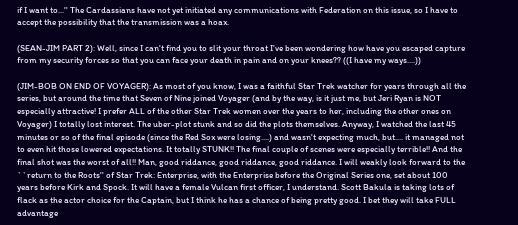if I want to...'' The Cardassians have not yet initiated any communications with Federation on this issue, so I have to accept the possibility that the transmission was a hoax.

(SEAN-JIM PART 2): Well, since I can't find you to slit your throat I've been wondering how have you escaped capture from my security forces so that you can face your death in pain and on your knees?? ((I have my ways....))

(JIM-BOB ON END OF VOYAGER): As most of you know, I was a faithful Star Trek watcher for years through all the series, but around the time that Seven of Nine joined Voyager (and by the way, is it just me, but Jeri Ryan is NOT especially attractive! I prefer ALL of the other Star Trek women over the years to her, including the other ones on Voyager) I totally lost interest. The uber-plot stunk and so did the plots themselves. Anyway, I watched the last 45 minutes or so of the final episode (since the Red Sox were losing....) and wasn't expecting much, but.... it managed not to even hit those lowered expectations. It totally STUNK!! The final couple of scenes were especially terrible!! And the final shot was the worst of all!! Man, good riddance, good riddance, good riddance. I will weakly look forward to the ``return to the Roots'' of Star Trek: Enterprise, with the Enterprise before the Original Series one, set about 100 years before Kirk and Spock. It will have a female Vulcan first officer, I understand. Scott Bakula is taking lots of flack as the actor choice for the Captain, but I think he has a chance of being pretty good. I bet they will take FULL advantage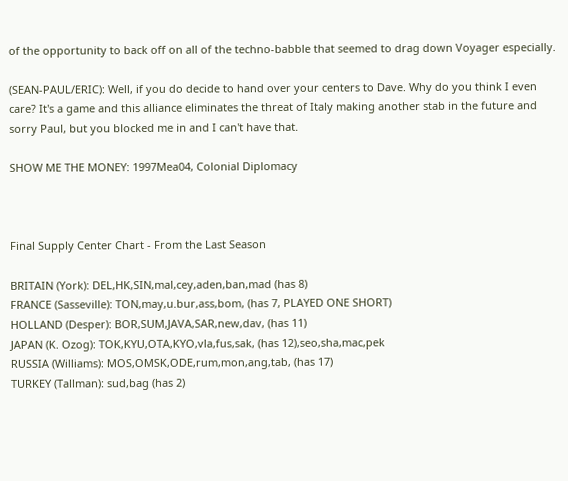of the opportunity to back off on all of the techno-babble that seemed to drag down Voyager especially.

(SEAN-PAUL/ERIC): Well, if you do decide to hand over your centers to Dave. Why do you think I even care? It's a game and this alliance eliminates the threat of Italy making another stab in the future and sorry Paul, but you blocked me in and I can't have that.

SHOW ME THE MONEY: 1997Mea04, Colonial Diplomacy



Final Supply Center Chart - From the Last Season

BRITAIN (York): DEL,HK,SIN,mal,cey,aden,ban,mad (has 8)
FRANCE (Sasseville): TON,may,u.bur,ass,bom, (has 7, PLAYED ONE SHORT)
HOLLAND (Desper): BOR,SUM,JAVA,SAR,new,dav, (has 11)
JAPAN (K. Ozog): TOK,KYU,OTA,KYO,vla,fus,sak, (has 12),seo,sha,mac,pek
RUSSIA (Williams): MOS,OMSK,ODE,rum,mon,ang,tab, (has 17)
TURKEY (Tallman): sud,bag (has 2)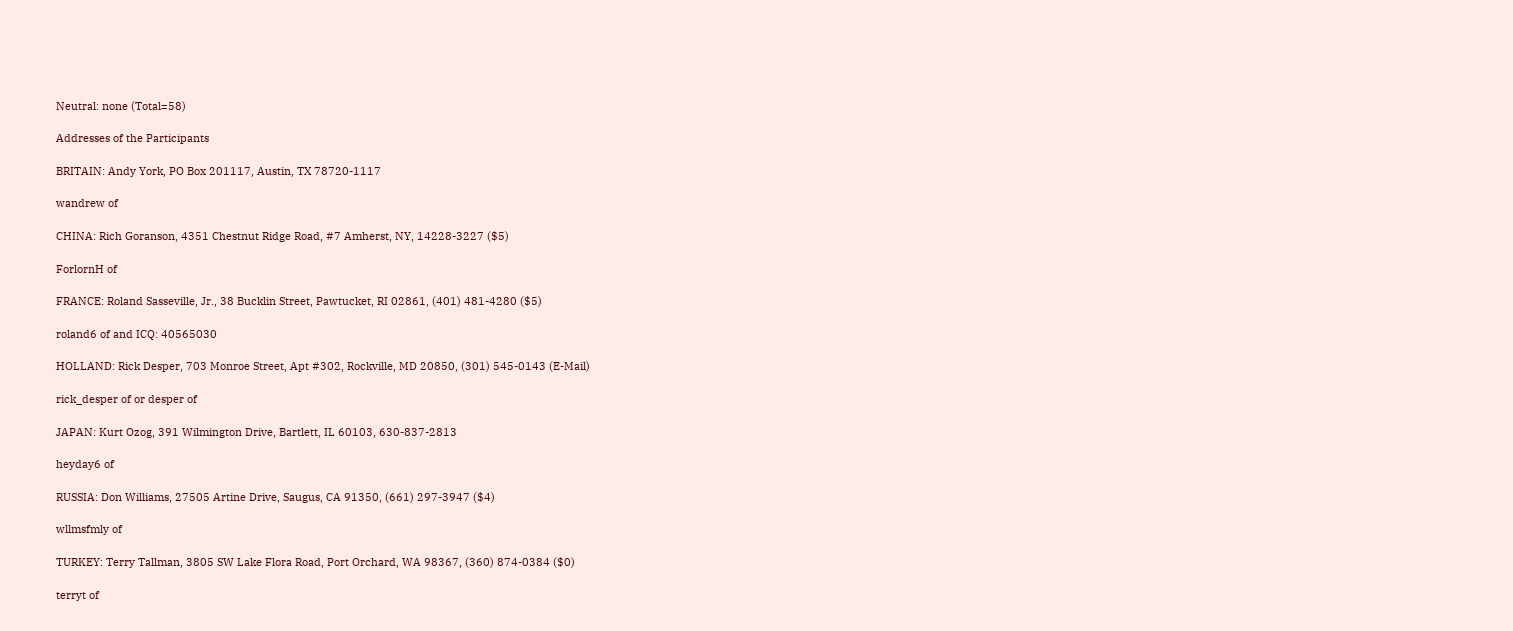Neutral: none (Total=58)

Addresses of the Participants

BRITAIN: Andy York, PO Box 201117, Austin, TX 78720-1117

wandrew of

CHINA: Rich Goranson, 4351 Chestnut Ridge Road, #7 Amherst, NY, 14228-3227 ($5)

ForlornH of

FRANCE: Roland Sasseville, Jr., 38 Bucklin Street, Pawtucket, RI 02861, (401) 481-4280 ($5)

roland6 of and ICQ: 40565030

HOLLAND: Rick Desper, 703 Monroe Street, Apt #302, Rockville, MD 20850, (301) 545-0143 (E-Mail)

rick_desper of or desper of

JAPAN: Kurt Ozog, 391 Wilmington Drive, Bartlett, IL 60103, 630-837-2813

heyday6 of

RUSSIA: Don Williams, 27505 Artine Drive, Saugus, CA 91350, (661) 297-3947 ($4)

wllmsfmly of

TURKEY: Terry Tallman, 3805 SW Lake Flora Road, Port Orchard, WA 98367, (360) 874-0384 ($0)

terryt of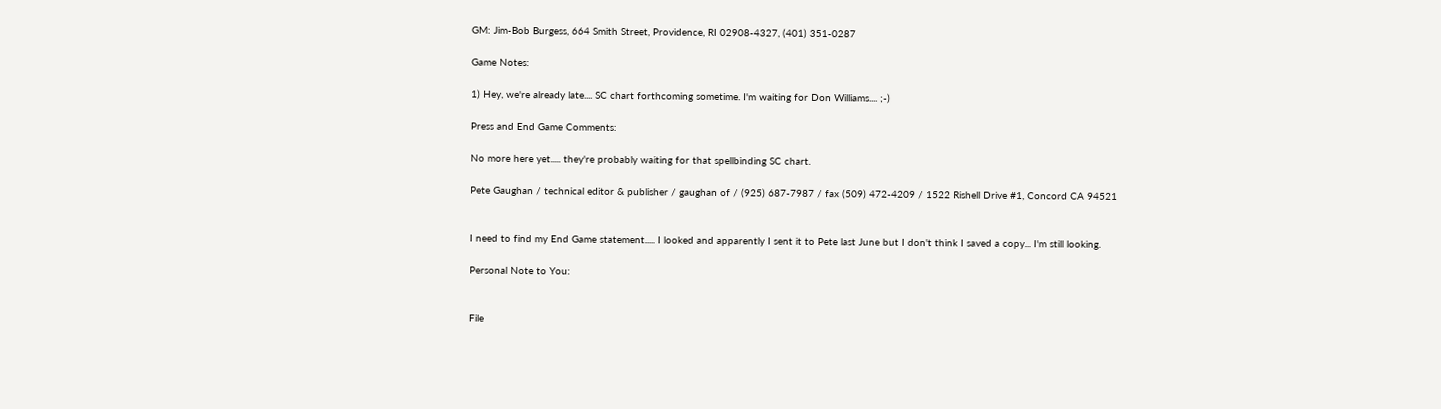GM: Jim-Bob Burgess, 664 Smith Street, Providence, RI 02908-4327, (401) 351-0287

Game Notes:

1) Hey, we're already late.... SC chart forthcoming sometime. I'm waiting for Don Williams.... ;-)

Press and End Game Comments:

No more here yet..... they're probably waiting for that spellbinding SC chart.

Pete Gaughan / technical editor & publisher / gaughan of / (925) 687-7987 / fax (509) 472-4209 / 1522 Rishell Drive #1, Concord CA 94521


I need to find my End Game statement..... I looked and apparently I sent it to Pete last June but I don't think I saved a copy... I'm still looking.

Personal Note to You:


File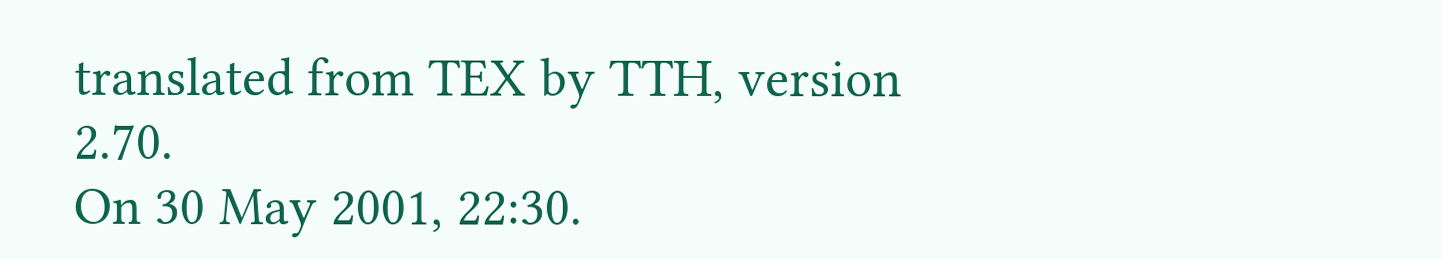translated from TEX by TTH, version 2.70.
On 30 May 2001, 22:30.